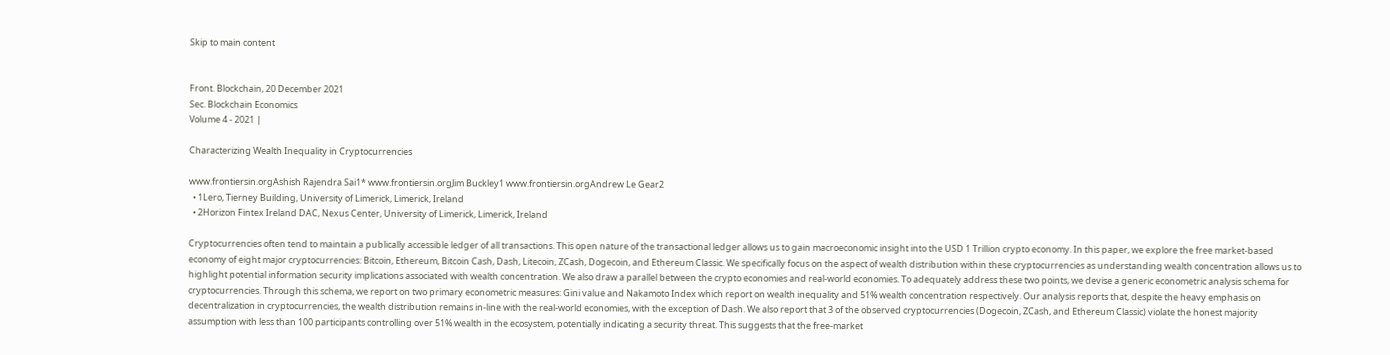Skip to main content


Front. Blockchain, 20 December 2021
Sec. Blockchain Economics
Volume 4 - 2021 |

Characterizing Wealth Inequality in Cryptocurrencies

www.frontiersin.orgAshish Rajendra Sai1* www.frontiersin.orgJim Buckley1 www.frontiersin.orgAndrew Le Gear2
  • 1Lero, Tierney Building, University of Limerick, Limerick, Ireland
  • 2Horizon Fintex Ireland DAC, Nexus Center, University of Limerick, Limerick, Ireland

Cryptocurrencies often tend to maintain a publically accessible ledger of all transactions. This open nature of the transactional ledger allows us to gain macroeconomic insight into the USD 1 Trillion crypto economy. In this paper, we explore the free market-based economy of eight major cryptocurrencies: Bitcoin, Ethereum, Bitcoin Cash, Dash, Litecoin, ZCash, Dogecoin, and Ethereum Classic. We specifically focus on the aspect of wealth distribution within these cryptocurrencies as understanding wealth concentration allows us to highlight potential information security implications associated with wealth concentration. We also draw a parallel between the crypto economies and real-world economies. To adequately address these two points, we devise a generic econometric analysis schema for cryptocurrencies. Through this schema, we report on two primary econometric measures: Gini value and Nakamoto Index which report on wealth inequality and 51% wealth concentration respectively. Our analysis reports that, despite the heavy emphasis on decentralization in cryptocurrencies, the wealth distribution remains in-line with the real-world economies, with the exception of Dash. We also report that 3 of the observed cryptocurrencies (Dogecoin, ZCash, and Ethereum Classic) violate the honest majority assumption with less than 100 participants controlling over 51% wealth in the ecosystem, potentially indicating a security threat. This suggests that the free-market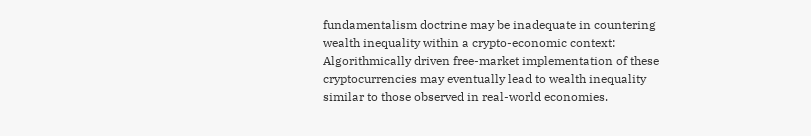fundamentalism doctrine may be inadequate in countering wealth inequality within a crypto-economic context: Algorithmically driven free-market implementation of these cryptocurrencies may eventually lead to wealth inequality similar to those observed in real-world economies.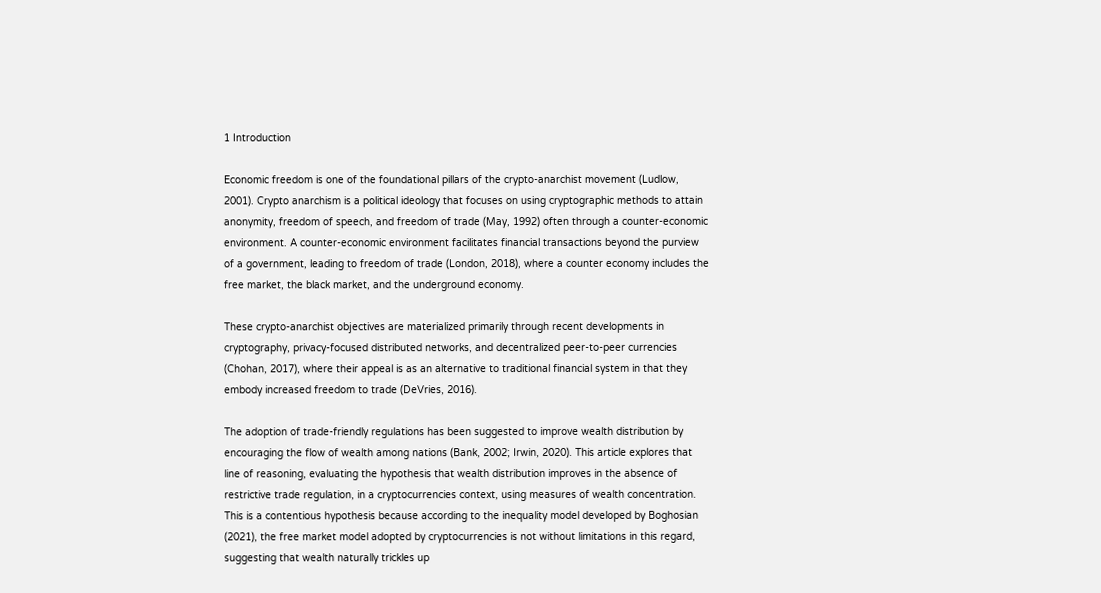1 Introduction

Economic freedom is one of the foundational pillars of the crypto-anarchist movement (Ludlow, 2001). Crypto anarchism is a political ideology that focuses on using cryptographic methods to attain anonymity, freedom of speech, and freedom of trade (May, 1992) often through a counter-economic environment. A counter-economic environment facilitates financial transactions beyond the purview of a government, leading to freedom of trade (London, 2018), where a counter economy includes the free market, the black market, and the underground economy.

These crypto-anarchist objectives are materialized primarily through recent developments in cryptography, privacy-focused distributed networks, and decentralized peer-to-peer currencies (Chohan, 2017), where their appeal is as an alternative to traditional financial system in that they embody increased freedom to trade (DeVries, 2016).

The adoption of trade-friendly regulations has been suggested to improve wealth distribution by encouraging the flow of wealth among nations (Bank, 2002; Irwin, 2020). This article explores that line of reasoning, evaluating the hypothesis that wealth distribution improves in the absence of restrictive trade regulation, in a cryptocurrencies context, using measures of wealth concentration. This is a contentious hypothesis because according to the inequality model developed by Boghosian (2021), the free market model adopted by cryptocurrencies is not without limitations in this regard, suggesting that wealth naturally trickles up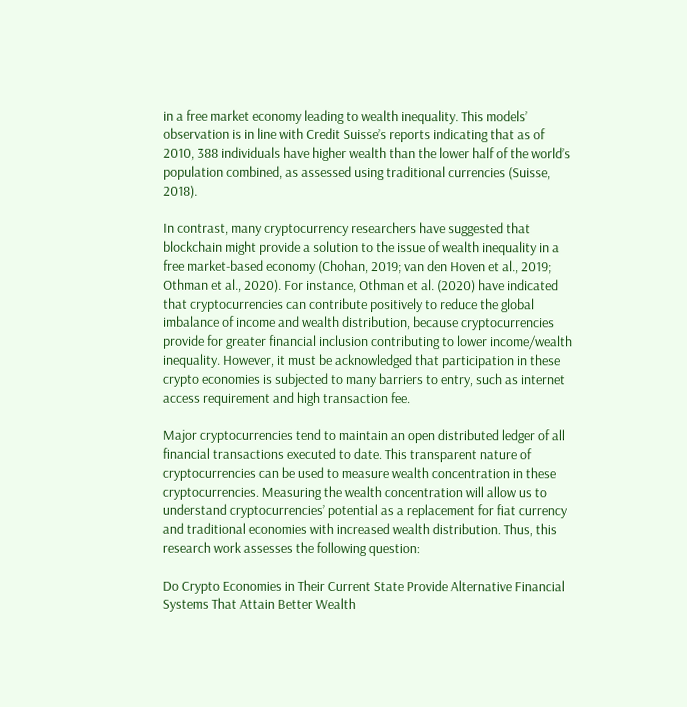in a free market economy leading to wealth inequality. This models’ observation is in line with Credit Suisse’s reports indicating that as of 2010, 388 individuals have higher wealth than the lower half of the world’s population combined, as assessed using traditional currencies (Suisse, 2018).

In contrast, many cryptocurrency researchers have suggested that blockchain might provide a solution to the issue of wealth inequality in a free market-based economy (Chohan, 2019; van den Hoven et al., 2019; Othman et al., 2020). For instance, Othman et al. (2020) have indicated that cryptocurrencies can contribute positively to reduce the global imbalance of income and wealth distribution, because cryptocurrencies provide for greater financial inclusion contributing to lower income/wealth inequality. However, it must be acknowledged that participation in these crypto economies is subjected to many barriers to entry, such as internet access requirement and high transaction fee.

Major cryptocurrencies tend to maintain an open distributed ledger of all financial transactions executed to date. This transparent nature of cryptocurrencies can be used to measure wealth concentration in these cryptocurrencies. Measuring the wealth concentration will allow us to understand cryptocurrencies’ potential as a replacement for fiat currency and traditional economies with increased wealth distribution. Thus, this research work assesses the following question:

Do Crypto Economies in Their Current State Provide Alternative Financial Systems That Attain Better Wealth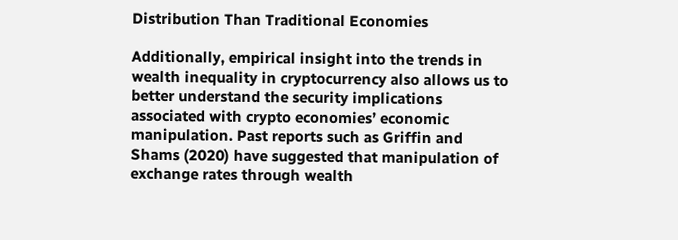Distribution Than Traditional Economies

Additionally, empirical insight into the trends in wealth inequality in cryptocurrency also allows us to better understand the security implications associated with crypto economies’ economic manipulation. Past reports such as Griffin and Shams (2020) have suggested that manipulation of exchange rates through wealth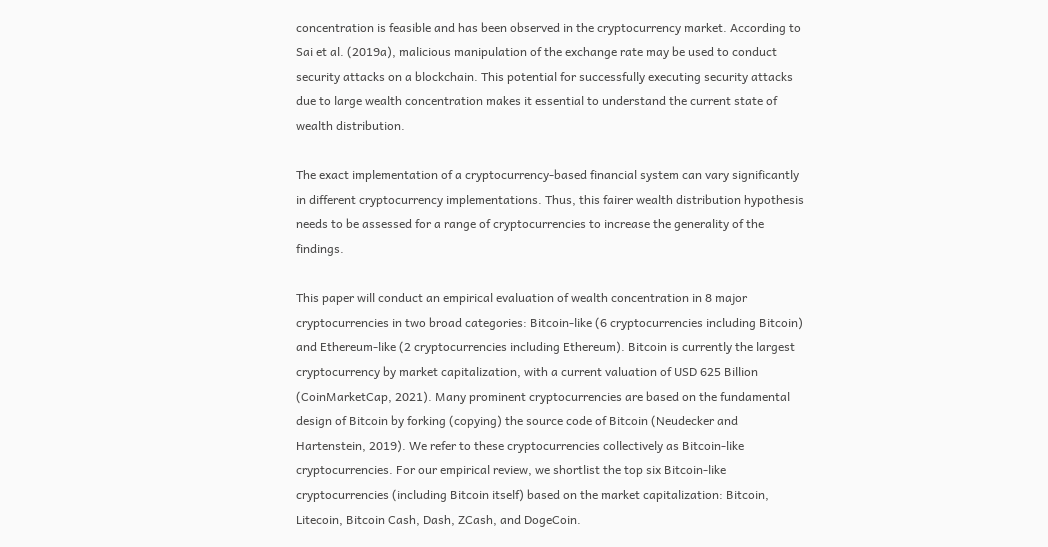concentration is feasible and has been observed in the cryptocurrency market. According to Sai et al. (2019a), malicious manipulation of the exchange rate may be used to conduct security attacks on a blockchain. This potential for successfully executing security attacks due to large wealth concentration makes it essential to understand the current state of wealth distribution.

The exact implementation of a cryptocurrency-based financial system can vary significantly in different cryptocurrency implementations. Thus, this fairer wealth distribution hypothesis needs to be assessed for a range of cryptocurrencies to increase the generality of the findings.

This paper will conduct an empirical evaluation of wealth concentration in 8 major cryptocurrencies in two broad categories: Bitcoin-like (6 cryptocurrencies including Bitcoin) and Ethereum-like (2 cryptocurrencies including Ethereum). Bitcoin is currently the largest cryptocurrency by market capitalization, with a current valuation of USD 625 Billion (CoinMarketCap, 2021). Many prominent cryptocurrencies are based on the fundamental design of Bitcoin by forking (copying) the source code of Bitcoin (Neudecker and Hartenstein, 2019). We refer to these cryptocurrencies collectively as Bitcoin-like cryptocurrencies. For our empirical review, we shortlist the top six Bitcoin-like cryptocurrencies (including Bitcoin itself) based on the market capitalization: Bitcoin, Litecoin, Bitcoin Cash, Dash, ZCash, and DogeCoin.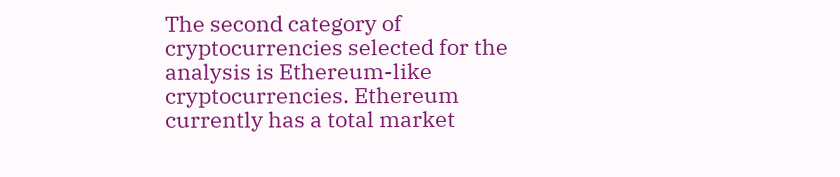The second category of cryptocurrencies selected for the analysis is Ethereum-like cryptocurrencies. Ethereum currently has a total market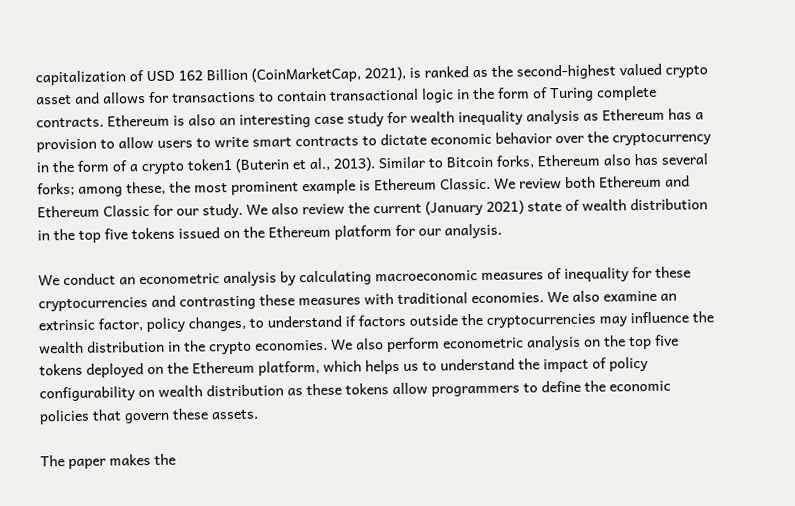capitalization of USD 162 Billion (CoinMarketCap, 2021), is ranked as the second-highest valued crypto asset and allows for transactions to contain transactional logic in the form of Turing complete contracts. Ethereum is also an interesting case study for wealth inequality analysis as Ethereum has a provision to allow users to write smart contracts to dictate economic behavior over the cryptocurrency in the form of a crypto token1 (Buterin et al., 2013). Similar to Bitcoin forks, Ethereum also has several forks; among these, the most prominent example is Ethereum Classic. We review both Ethereum and Ethereum Classic for our study. We also review the current (January 2021) state of wealth distribution in the top five tokens issued on the Ethereum platform for our analysis.

We conduct an econometric analysis by calculating macroeconomic measures of inequality for these cryptocurrencies and contrasting these measures with traditional economies. We also examine an extrinsic factor, policy changes, to understand if factors outside the cryptocurrencies may influence the wealth distribution in the crypto economies. We also perform econometric analysis on the top five tokens deployed on the Ethereum platform, which helps us to understand the impact of policy configurability on wealth distribution as these tokens allow programmers to define the economic policies that govern these assets.

The paper makes the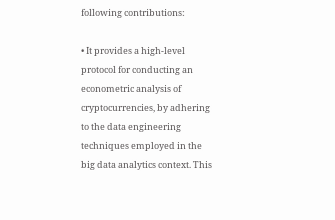following contributions:

• It provides a high-level protocol for conducting an econometric analysis of cryptocurrencies, by adhering to the data engineering techniques employed in the big data analytics context. This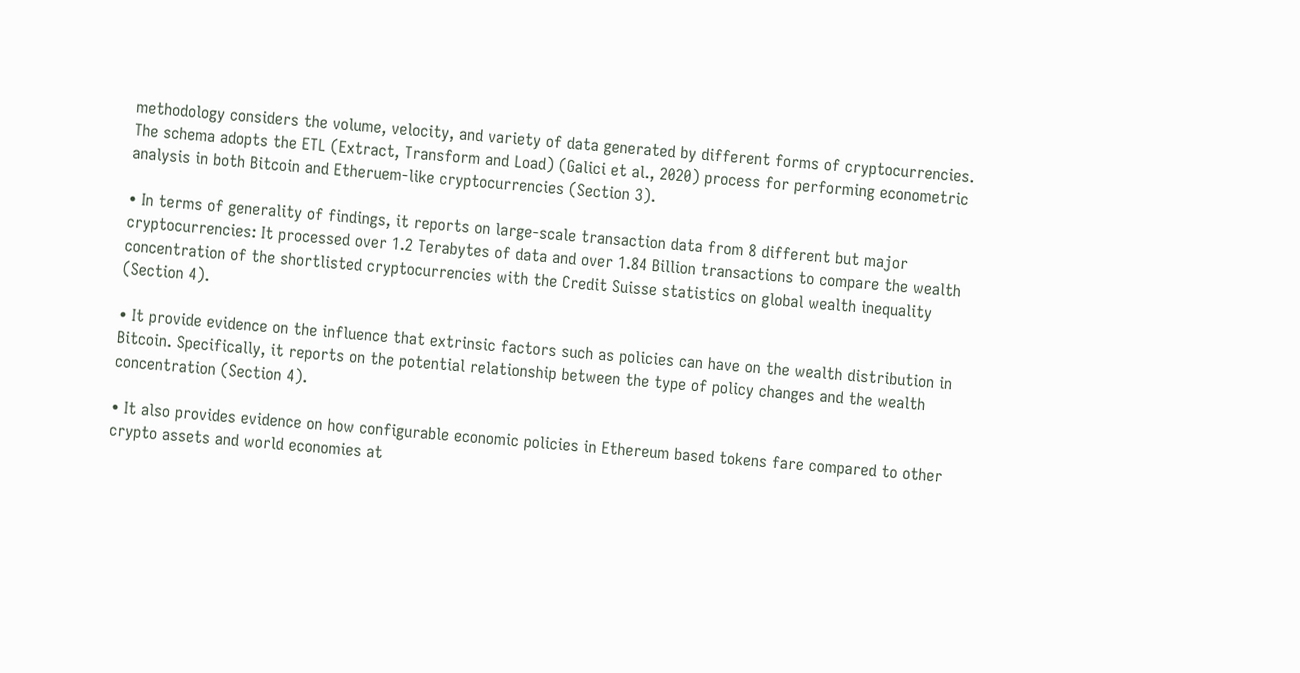methodology considers the volume, velocity, and variety of data generated by different forms of cryptocurrencies. The schema adopts the ETL (Extract, Transform and Load) (Galici et al., 2020) process for performing econometric analysis in both Bitcoin and Etheruem-like cryptocurrencies (Section 3).

• In terms of generality of findings, it reports on large-scale transaction data from 8 different but major cryptocurrencies: It processed over 1.2 Terabytes of data and over 1.84 Billion transactions to compare the wealth concentration of the shortlisted cryptocurrencies with the Credit Suisse statistics on global wealth inequality (Section 4).

• It provide evidence on the influence that extrinsic factors such as policies can have on the wealth distribution in Bitcoin. Specifically, it reports on the potential relationship between the type of policy changes and the wealth concentration (Section 4).

• It also provides evidence on how configurable economic policies in Ethereum based tokens fare compared to other crypto assets and world economies at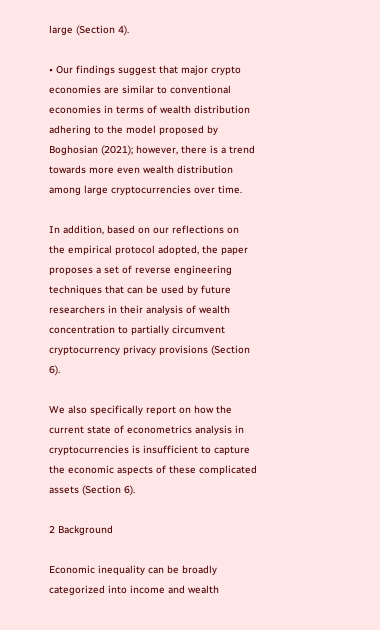large (Section 4).

• Our findings suggest that major crypto economies are similar to conventional economies in terms of wealth distribution adhering to the model proposed by Boghosian (2021); however, there is a trend towards more even wealth distribution among large cryptocurrencies over time.

In addition, based on our reflections on the empirical protocol adopted, the paper proposes a set of reverse engineering techniques that can be used by future researchers in their analysis of wealth concentration to partially circumvent cryptocurrency privacy provisions (Section 6).

We also specifically report on how the current state of econometrics analysis in cryptocurrencies is insufficient to capture the economic aspects of these complicated assets (Section 6).

2 Background

Economic inequality can be broadly categorized into income and wealth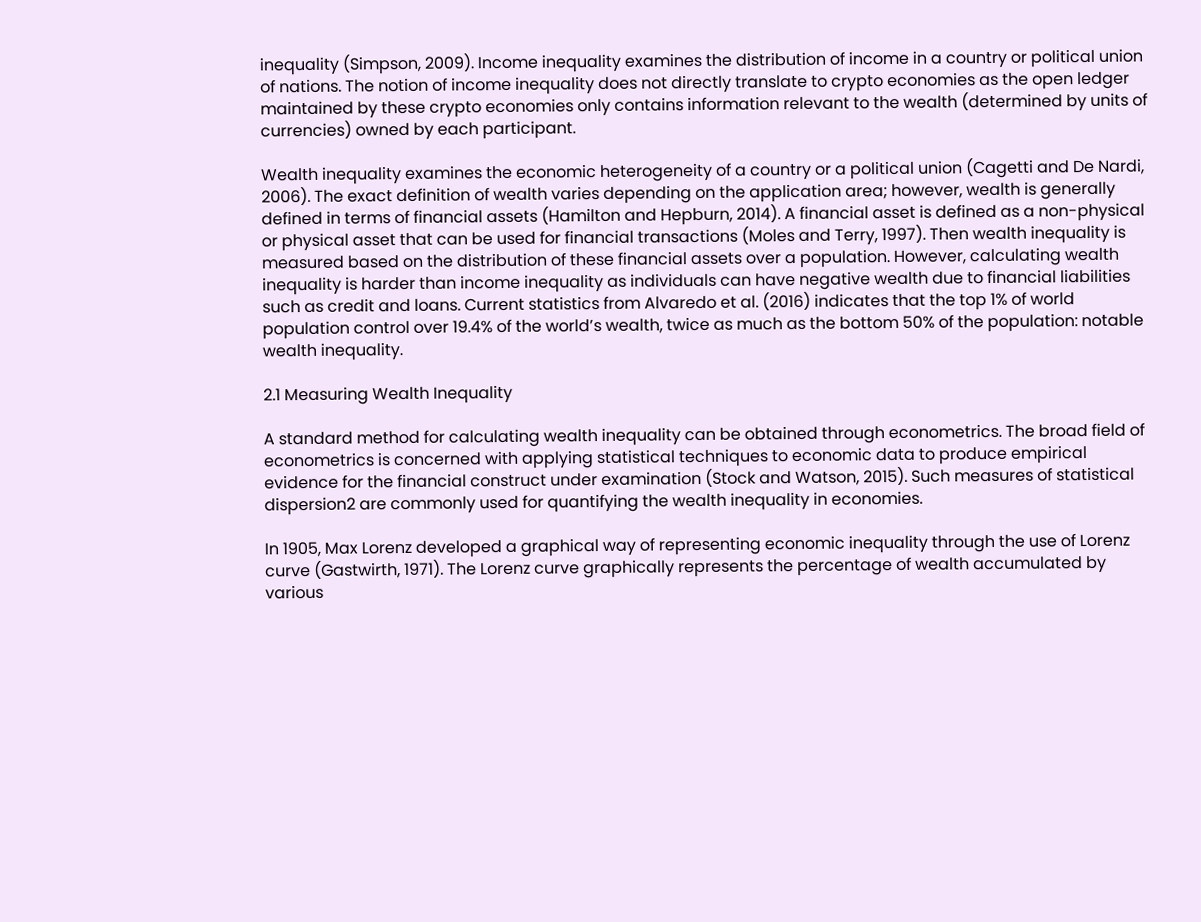inequality (Simpson, 2009). Income inequality examines the distribution of income in a country or political union of nations. The notion of income inequality does not directly translate to crypto economies as the open ledger maintained by these crypto economies only contains information relevant to the wealth (determined by units of currencies) owned by each participant.

Wealth inequality examines the economic heterogeneity of a country or a political union (Cagetti and De Nardi, 2006). The exact definition of wealth varies depending on the application area; however, wealth is generally defined in terms of financial assets (Hamilton and Hepburn, 2014). A financial asset is defined as a non-physical or physical asset that can be used for financial transactions (Moles and Terry, 1997). Then wealth inequality is measured based on the distribution of these financial assets over a population. However, calculating wealth inequality is harder than income inequality as individuals can have negative wealth due to financial liabilities such as credit and loans. Current statistics from Alvaredo et al. (2016) indicates that the top 1% of world population control over 19.4% of the world’s wealth, twice as much as the bottom 50% of the population: notable wealth inequality.

2.1 Measuring Wealth Inequality

A standard method for calculating wealth inequality can be obtained through econometrics. The broad field of econometrics is concerned with applying statistical techniques to economic data to produce empirical evidence for the financial construct under examination (Stock and Watson, 2015). Such measures of statistical dispersion2 are commonly used for quantifying the wealth inequality in economies.

In 1905, Max Lorenz developed a graphical way of representing economic inequality through the use of Lorenz curve (Gastwirth, 1971). The Lorenz curve graphically represents the percentage of wealth accumulated by various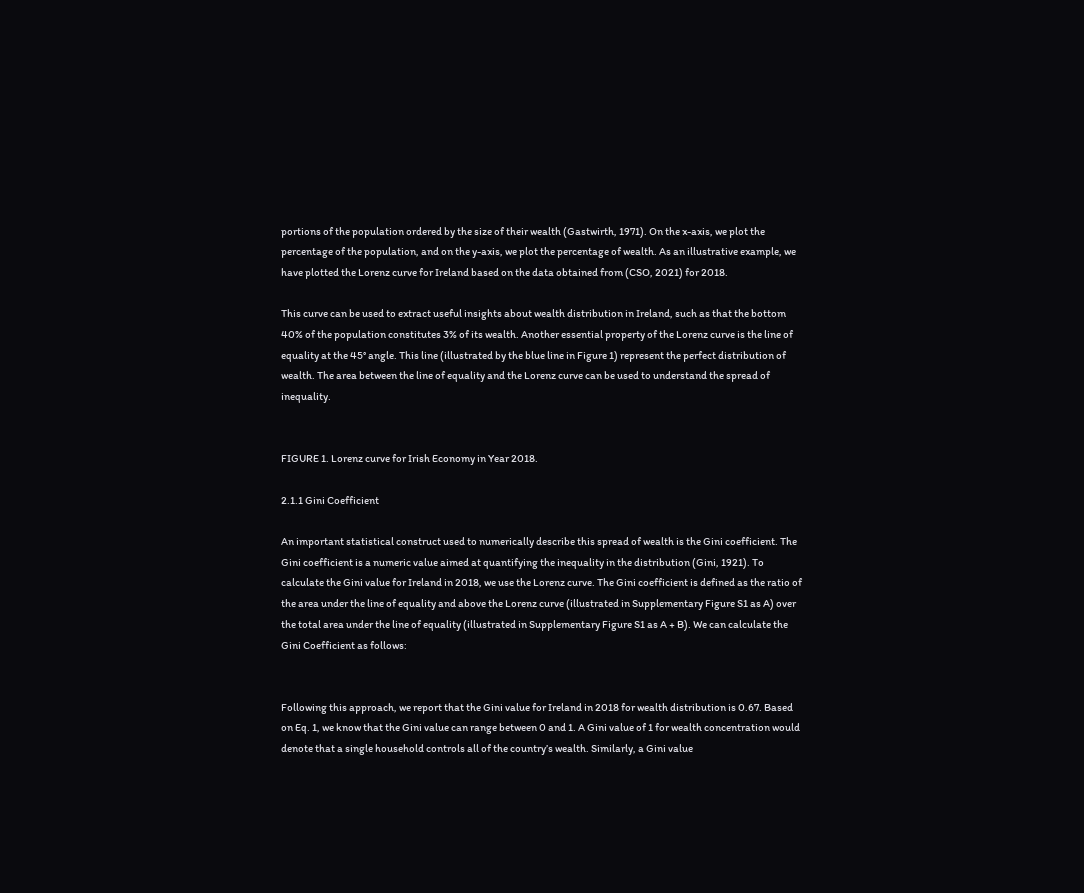portions of the population ordered by the size of their wealth (Gastwirth, 1971). On the x-axis, we plot the percentage of the population, and on the y-axis, we plot the percentage of wealth. As an illustrative example, we have plotted the Lorenz curve for Ireland based on the data obtained from (CSO, 2021) for 2018.

This curve can be used to extract useful insights about wealth distribution in Ireland, such as that the bottom 40% of the population constitutes 3% of its wealth. Another essential property of the Lorenz curve is the line of equality at the 45° angle. This line (illustrated by the blue line in Figure 1) represent the perfect distribution of wealth. The area between the line of equality and the Lorenz curve can be used to understand the spread of inequality.


FIGURE 1. Lorenz curve for Irish Economy in Year 2018.

2.1.1 Gini Coefficient

An important statistical construct used to numerically describe this spread of wealth is the Gini coefficient. The Gini coefficient is a numeric value aimed at quantifying the inequality in the distribution (Gini, 1921). To calculate the Gini value for Ireland in 2018, we use the Lorenz curve. The Gini coefficient is defined as the ratio of the area under the line of equality and above the Lorenz curve (illustrated in Supplementary Figure S1 as A) over the total area under the line of equality (illustrated in Supplementary Figure S1 as A + B). We can calculate the Gini Coefficient as follows:


Following this approach, we report that the Gini value for Ireland in 2018 for wealth distribution is 0.67. Based on Eq. 1, we know that the Gini value can range between 0 and 1. A Gini value of 1 for wealth concentration would denote that a single household controls all of the country’s wealth. Similarly, a Gini value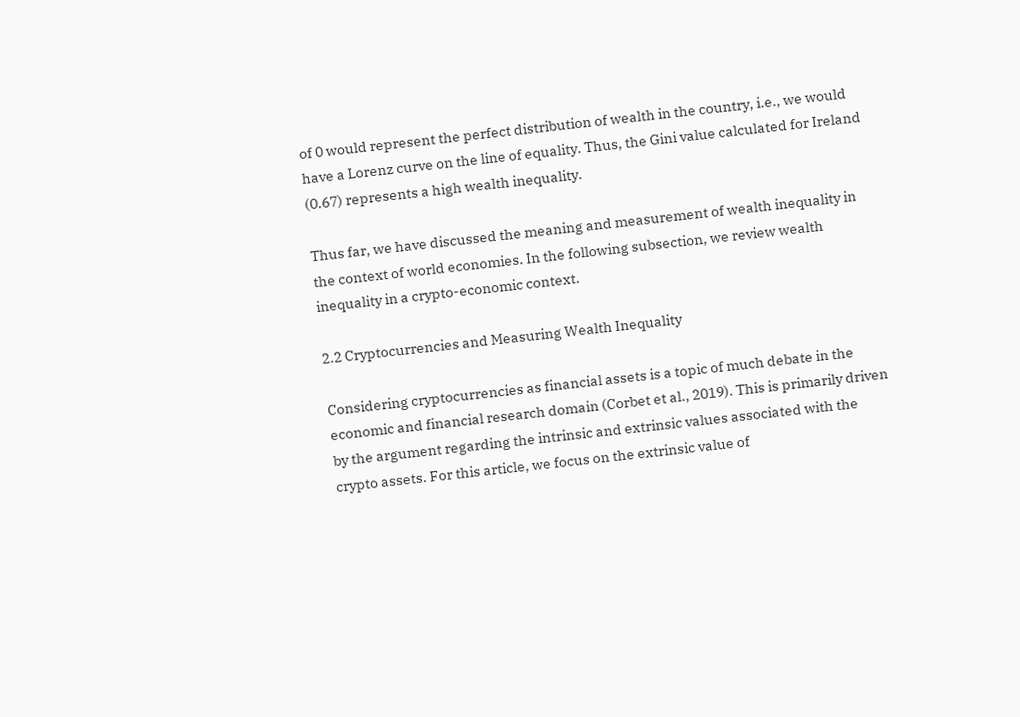of 0 would represent the perfect distribution of wealth in the country, i.e., we would have a Lorenz curve on the line of equality. Thus, the Gini value calculated for Ireland (0.67) represents a high wealth inequality.

Thus far, we have discussed the meaning and measurement of wealth inequality in the context of world economies. In the following subsection, we review wealth inequality in a crypto-economic context.

2.2 Cryptocurrencies and Measuring Wealth Inequality

Considering cryptocurrencies as financial assets is a topic of much debate in the economic and financial research domain (Corbet et al., 2019). This is primarily driven by the argument regarding the intrinsic and extrinsic values associated with the crypto assets. For this article, we focus on the extrinsic value of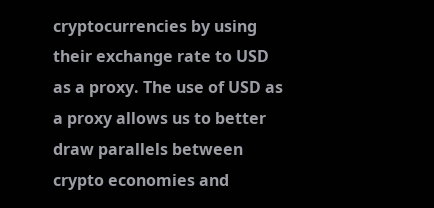cryptocurrencies by using their exchange rate to USD as a proxy. The use of USD as a proxy allows us to better draw parallels between crypto economies and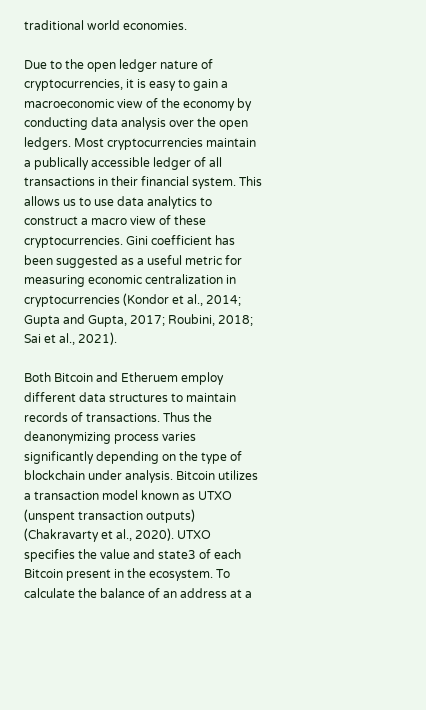traditional world economies.

Due to the open ledger nature of cryptocurrencies, it is easy to gain a macroeconomic view of the economy by conducting data analysis over the open ledgers. Most cryptocurrencies maintain a publically accessible ledger of all transactions in their financial system. This allows us to use data analytics to construct a macro view of these cryptocurrencies. Gini coefficient has been suggested as a useful metric for measuring economic centralization in cryptocurrencies (Kondor et al., 2014; Gupta and Gupta, 2017; Roubini, 2018; Sai et al., 2021).

Both Bitcoin and Etheruem employ different data structures to maintain records of transactions. Thus the deanonymizing process varies significantly depending on the type of blockchain under analysis. Bitcoin utilizes a transaction model known as UTXO (unspent transaction outputs) (Chakravarty et al., 2020). UTXO specifies the value and state3 of each Bitcoin present in the ecosystem. To calculate the balance of an address at a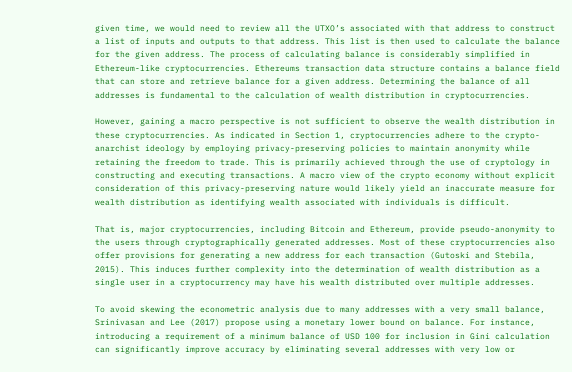given time, we would need to review all the UTXO’s associated with that address to construct a list of inputs and outputs to that address. This list is then used to calculate the balance for the given address. The process of calculating balance is considerably simplified in Ethereum-like cryptocurrencies. Ethereums transaction data structure contains a balance field that can store and retrieve balance for a given address. Determining the balance of all addresses is fundamental to the calculation of wealth distribution in cryptocurrencies.

However, gaining a macro perspective is not sufficient to observe the wealth distribution in these cryptocurrencies. As indicated in Section 1, cryptocurrencies adhere to the crypto-anarchist ideology by employing privacy-preserving policies to maintain anonymity while retaining the freedom to trade. This is primarily achieved through the use of cryptology in constructing and executing transactions. A macro view of the crypto economy without explicit consideration of this privacy-preserving nature would likely yield an inaccurate measure for wealth distribution as identifying wealth associated with individuals is difficult.

That is, major cryptocurrencies, including Bitcoin and Ethereum, provide pseudo-anonymity to the users through cryptographically generated addresses. Most of these cryptocurrencies also offer provisions for generating a new address for each transaction (Gutoski and Stebila, 2015). This induces further complexity into the determination of wealth distribution as a single user in a cryptocurrency may have his wealth distributed over multiple addresses.

To avoid skewing the econometric analysis due to many addresses with a very small balance, Srinivasan and Lee (2017) propose using a monetary lower bound on balance. For instance, introducing a requirement of a minimum balance of USD 100 for inclusion in Gini calculation can significantly improve accuracy by eliminating several addresses with very low or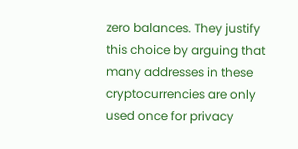zero balances. They justify this choice by arguing that many addresses in these cryptocurrencies are only used once for privacy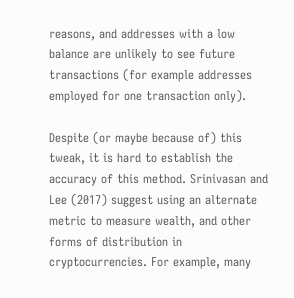reasons, and addresses with a low balance are unlikely to see future transactions (for example addresses employed for one transaction only).

Despite (or maybe because of) this tweak, it is hard to establish the accuracy of this method. Srinivasan and Lee (2017) suggest using an alternate metric to measure wealth, and other forms of distribution in cryptocurrencies. For example, many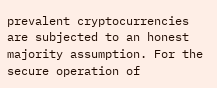prevalent cryptocurrencies are subjected to an honest majority assumption. For the secure operation of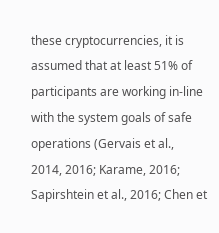these cryptocurrencies, it is assumed that at least 51% of participants are working in-line with the system goals of safe operations (Gervais et al., 2014, 2016; Karame, 2016; Sapirshtein et al., 2016; Chen et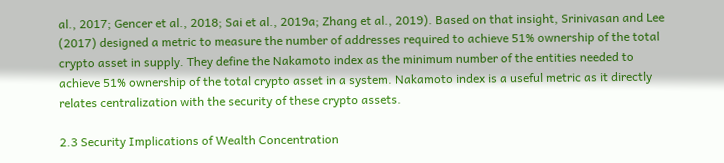al., 2017; Gencer et al., 2018; Sai et al., 2019a; Zhang et al., 2019). Based on that insight, Srinivasan and Lee (2017) designed a metric to measure the number of addresses required to achieve 51% ownership of the total crypto asset in supply. They define the Nakamoto index as the minimum number of the entities needed to achieve 51% ownership of the total crypto asset in a system. Nakamoto index is a useful metric as it directly relates centralization with the security of these crypto assets.

2.3 Security Implications of Wealth Concentration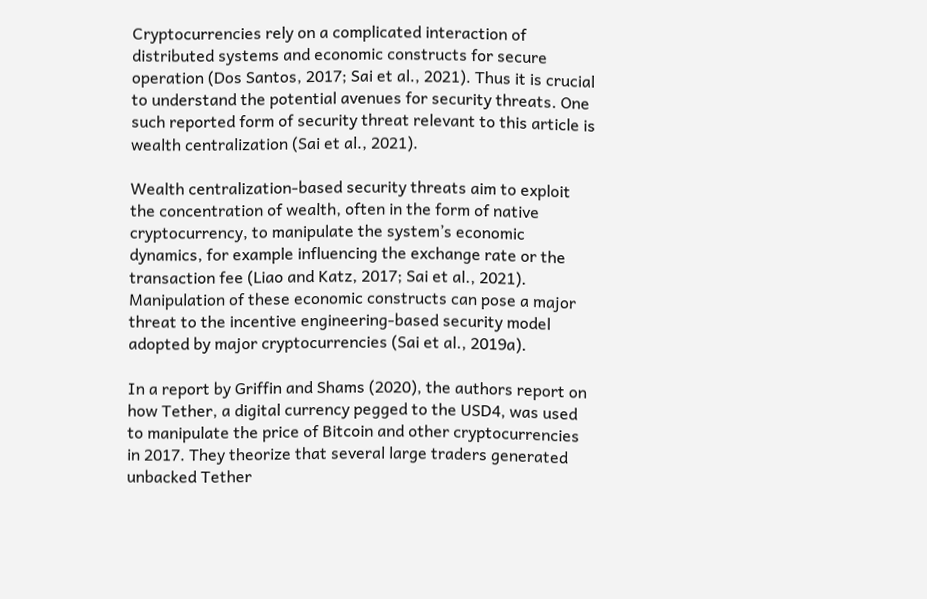Cryptocurrencies rely on a complicated interaction of distributed systems and economic constructs for secure operation (Dos Santos, 2017; Sai et al., 2021). Thus it is crucial to understand the potential avenues for security threats. One such reported form of security threat relevant to this article is wealth centralization (Sai et al., 2021).

Wealth centralization-based security threats aim to exploit the concentration of wealth, often in the form of native cryptocurrency, to manipulate the system’s economic dynamics, for example influencing the exchange rate or the transaction fee (Liao and Katz, 2017; Sai et al., 2021). Manipulation of these economic constructs can pose a major threat to the incentive engineering-based security model adopted by major cryptocurrencies (Sai et al., 2019a).

In a report by Griffin and Shams (2020), the authors report on how Tether, a digital currency pegged to the USD4, was used to manipulate the price of Bitcoin and other cryptocurrencies in 2017. They theorize that several large traders generated unbacked Tether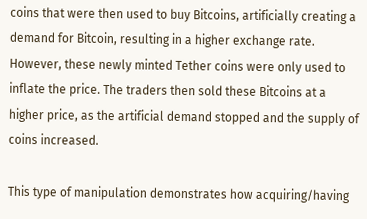coins that were then used to buy Bitcoins, artificially creating a demand for Bitcoin, resulting in a higher exchange rate. However, these newly minted Tether coins were only used to inflate the price. The traders then sold these Bitcoins at a higher price, as the artificial demand stopped and the supply of coins increased.

This type of manipulation demonstrates how acquiring/having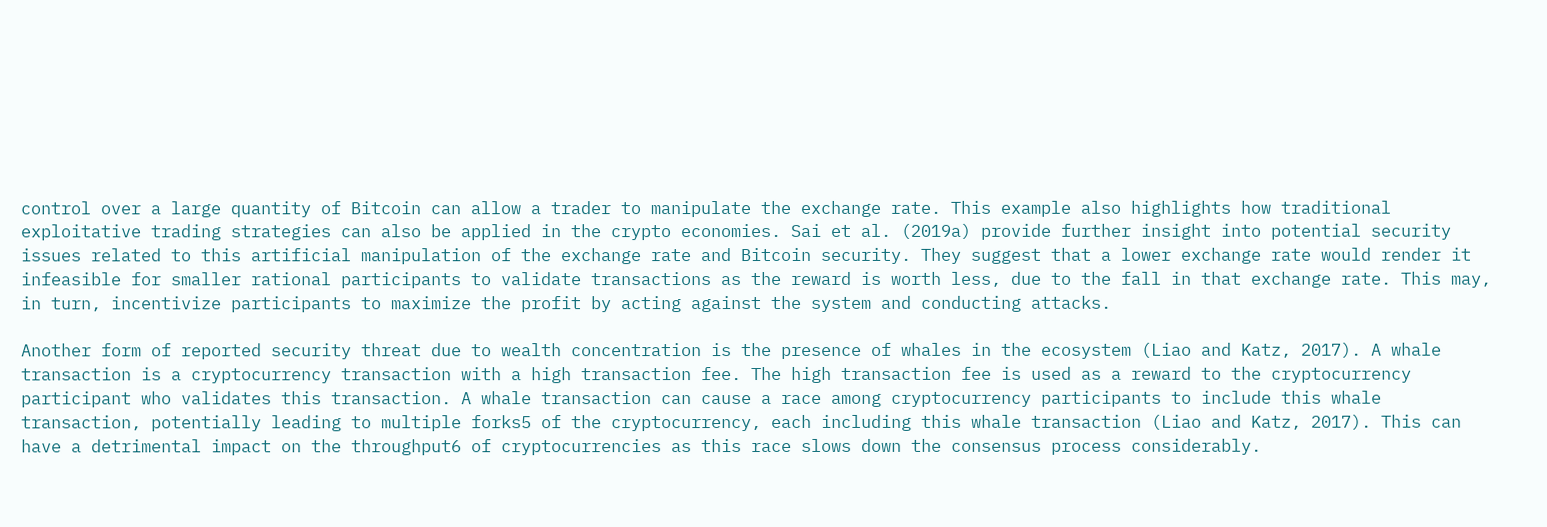control over a large quantity of Bitcoin can allow a trader to manipulate the exchange rate. This example also highlights how traditional exploitative trading strategies can also be applied in the crypto economies. Sai et al. (2019a) provide further insight into potential security issues related to this artificial manipulation of the exchange rate and Bitcoin security. They suggest that a lower exchange rate would render it infeasible for smaller rational participants to validate transactions as the reward is worth less, due to the fall in that exchange rate. This may, in turn, incentivize participants to maximize the profit by acting against the system and conducting attacks.

Another form of reported security threat due to wealth concentration is the presence of whales in the ecosystem (Liao and Katz, 2017). A whale transaction is a cryptocurrency transaction with a high transaction fee. The high transaction fee is used as a reward to the cryptocurrency participant who validates this transaction. A whale transaction can cause a race among cryptocurrency participants to include this whale transaction, potentially leading to multiple forks5 of the cryptocurrency, each including this whale transaction (Liao and Katz, 2017). This can have a detrimental impact on the throughput6 of cryptocurrencies as this race slows down the consensus process considerably.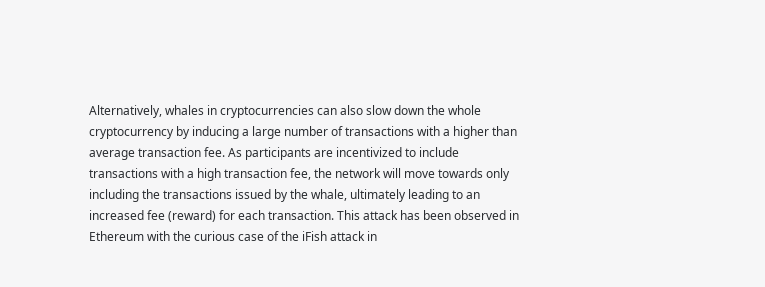Alternatively, whales in cryptocurrencies can also slow down the whole cryptocurrency by inducing a large number of transactions with a higher than average transaction fee. As participants are incentivized to include transactions with a high transaction fee, the network will move towards only including the transactions issued by the whale, ultimately leading to an increased fee (reward) for each transaction. This attack has been observed in Ethereum with the curious case of the iFish attack in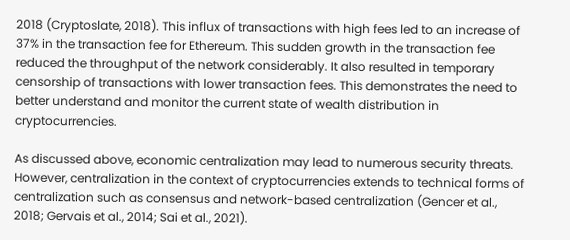2018 (Cryptoslate, 2018). This influx of transactions with high fees led to an increase of 37% in the transaction fee for Ethereum. This sudden growth in the transaction fee reduced the throughput of the network considerably. It also resulted in temporary censorship of transactions with lower transaction fees. This demonstrates the need to better understand and monitor the current state of wealth distribution in cryptocurrencies.

As discussed above, economic centralization may lead to numerous security threats. However, centralization in the context of cryptocurrencies extends to technical forms of centralization such as consensus and network-based centralization (Gencer et al., 2018; Gervais et al., 2014; Sai et al., 2021).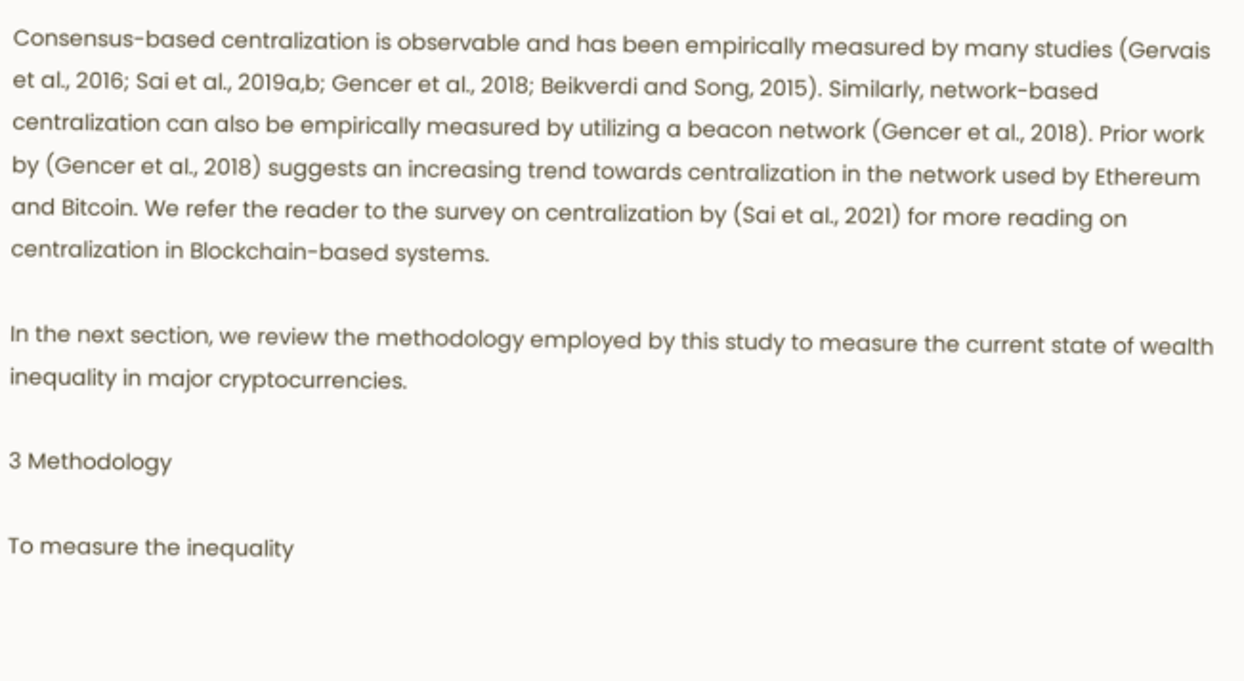Consensus-based centralization is observable and has been empirically measured by many studies (Gervais et al., 2016; Sai et al., 2019a,b; Gencer et al., 2018; Beikverdi and Song, 2015). Similarly, network-based centralization can also be empirically measured by utilizing a beacon network (Gencer et al., 2018). Prior work by (Gencer et al., 2018) suggests an increasing trend towards centralization in the network used by Ethereum and Bitcoin. We refer the reader to the survey on centralization by (Sai et al., 2021) for more reading on centralization in Blockchain-based systems.

In the next section, we review the methodology employed by this study to measure the current state of wealth inequality in major cryptocurrencies.

3 Methodology

To measure the inequality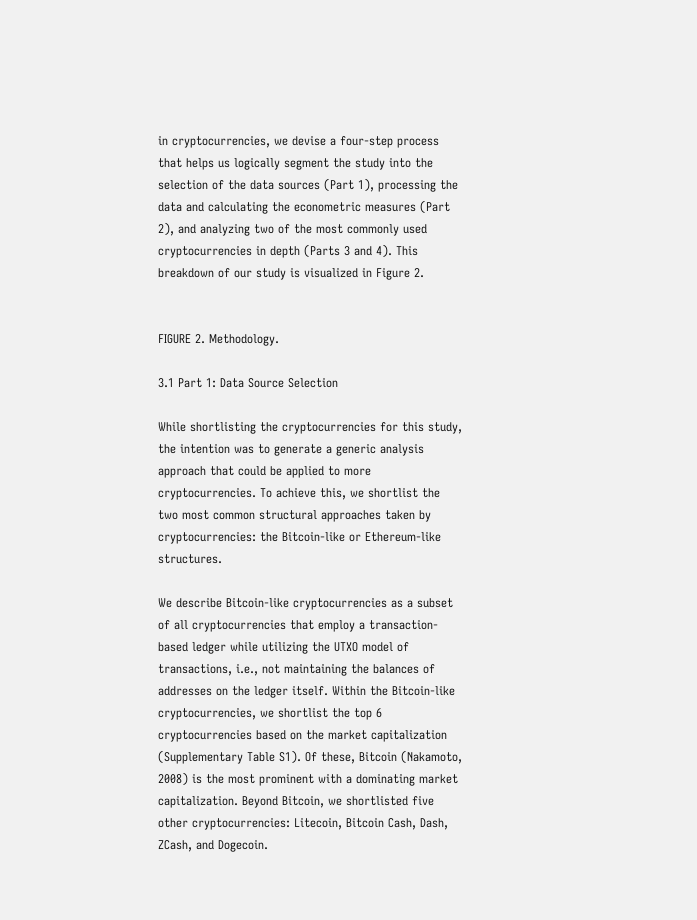in cryptocurrencies, we devise a four-step process that helps us logically segment the study into the selection of the data sources (Part 1), processing the data and calculating the econometric measures (Part 2), and analyzing two of the most commonly used cryptocurrencies in depth (Parts 3 and 4). This breakdown of our study is visualized in Figure 2.


FIGURE 2. Methodology.

3.1 Part 1: Data Source Selection

While shortlisting the cryptocurrencies for this study, the intention was to generate a generic analysis approach that could be applied to more cryptocurrencies. To achieve this, we shortlist the two most common structural approaches taken by cryptocurrencies: the Bitcoin-like or Ethereum-like structures.

We describe Bitcoin-like cryptocurrencies as a subset of all cryptocurrencies that employ a transaction-based ledger while utilizing the UTXO model of transactions, i.e., not maintaining the balances of addresses on the ledger itself. Within the Bitcoin-like cryptocurrencies, we shortlist the top 6 cryptocurrencies based on the market capitalization (Supplementary Table S1). Of these, Bitcoin (Nakamoto, 2008) is the most prominent with a dominating market capitalization. Beyond Bitcoin, we shortlisted five other cryptocurrencies: Litecoin, Bitcoin Cash, Dash, ZCash, and Dogecoin.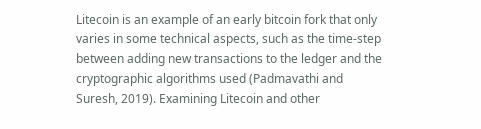Litecoin is an example of an early bitcoin fork that only varies in some technical aspects, such as the time-step between adding new transactions to the ledger and the cryptographic algorithms used (Padmavathi and Suresh, 2019). Examining Litecoin and other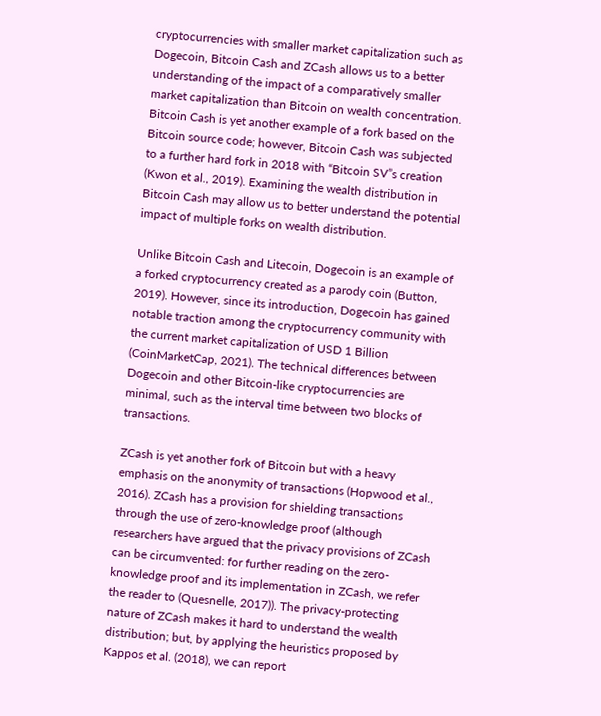cryptocurrencies with smaller market capitalization such as Dogecoin, Bitcoin Cash and ZCash allows us to a better understanding of the impact of a comparatively smaller market capitalization than Bitcoin on wealth concentration. Bitcoin Cash is yet another example of a fork based on the Bitcoin source code; however, Bitcoin Cash was subjected to a further hard fork in 2018 with “Bitcoin SV”s creation (Kwon et al., 2019). Examining the wealth distribution in Bitcoin Cash may allow us to better understand the potential impact of multiple forks on wealth distribution.

Unlike Bitcoin Cash and Litecoin, Dogecoin is an example of a forked cryptocurrency created as a parody coin (Button, 2019). However, since its introduction, Dogecoin has gained notable traction among the cryptocurrency community with the current market capitalization of USD 1 Billion (CoinMarketCap, 2021). The technical differences between Dogecoin and other Bitcoin-like cryptocurrencies are minimal, such as the interval time between two blocks of transactions.

ZCash is yet another fork of Bitcoin but with a heavy emphasis on the anonymity of transactions (Hopwood et al., 2016). ZCash has a provision for shielding transactions through the use of zero-knowledge proof (although researchers have argued that the privacy provisions of ZCash can be circumvented: for further reading on the zero-knowledge proof and its implementation in ZCash, we refer the reader to (Quesnelle, 2017)). The privacy-protecting nature of ZCash makes it hard to understand the wealth distribution; but, by applying the heuristics proposed by Kappos et al. (2018), we can report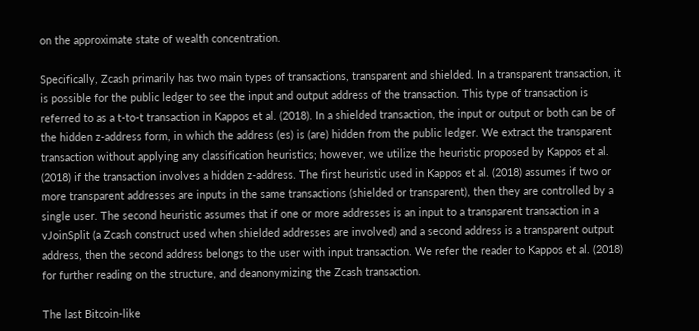on the approximate state of wealth concentration.

Specifically, Zcash primarily has two main types of transactions, transparent and shielded. In a transparent transaction, it is possible for the public ledger to see the input and output address of the transaction. This type of transaction is referred to as a t-to-t transaction in Kappos et al. (2018). In a shielded transaction, the input or output or both can be of the hidden z-address form, in which the address (es) is (are) hidden from the public ledger. We extract the transparent transaction without applying any classification heuristics; however, we utilize the heuristic proposed by Kappos et al. (2018) if the transaction involves a hidden z-address. The first heuristic used in Kappos et al. (2018) assumes if two or more transparent addresses are inputs in the same transactions (shielded or transparent), then they are controlled by a single user. The second heuristic assumes that if one or more addresses is an input to a transparent transaction in a vJoinSplit (a Zcash construct used when shielded addresses are involved) and a second address is a transparent output address, then the second address belongs to the user with input transaction. We refer the reader to Kappos et al. (2018) for further reading on the structure, and deanonymizing the Zcash transaction.

The last Bitcoin-like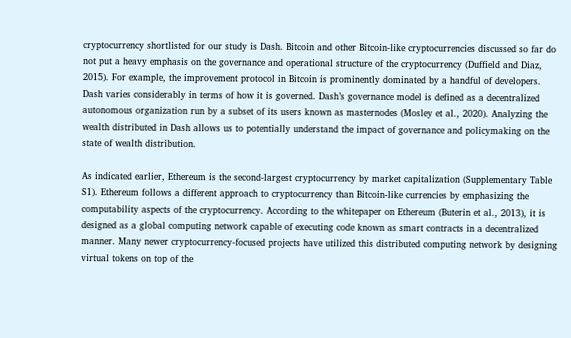cryptocurrency shortlisted for our study is Dash. Bitcoin and other Bitcoin-like cryptocurrencies discussed so far do not put a heavy emphasis on the governance and operational structure of the cryptocurrency (Duffield and Diaz, 2015). For example, the improvement protocol in Bitcoin is prominently dominated by a handful of developers. Dash varies considerably in terms of how it is governed. Dash’s governance model is defined as a decentralized autonomous organization run by a subset of its users known as masternodes (Mosley et al., 2020). Analyzing the wealth distributed in Dash allows us to potentially understand the impact of governance and policymaking on the state of wealth distribution.

As indicated earlier, Ethereum is the second-largest cryptocurrency by market capitalization (Supplementary Table S1). Ethereum follows a different approach to cryptocurrency than Bitcoin-like currencies by emphasizing the computability aspects of the cryptocurrency. According to the whitepaper on Ethereum (Buterin et al., 2013), it is designed as a global computing network capable of executing code known as smart contracts in a decentralized manner. Many newer cryptocurrency-focused projects have utilized this distributed computing network by designing virtual tokens on top of the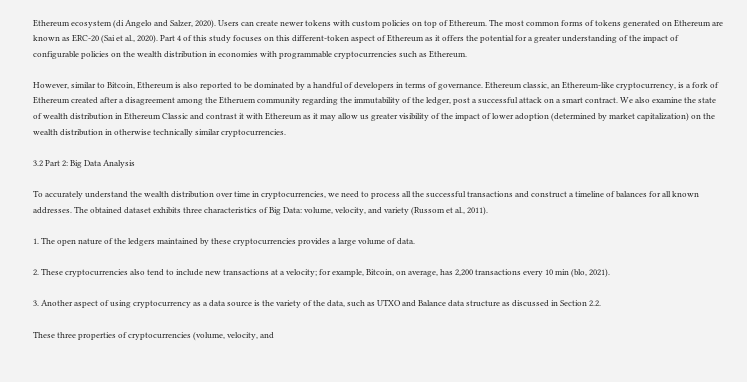Ethereum ecosystem (di Angelo and Salzer, 2020). Users can create newer tokens with custom policies on top of Ethereum. The most common forms of tokens generated on Ethereum are known as ERC-20 (Sai et al., 2020). Part 4 of this study focuses on this different-token aspect of Ethereum as it offers the potential for a greater understanding of the impact of configurable policies on the wealth distribution in economies with programmable cryptocurrencies such as Ethereum.

However, similar to Bitcoin, Ethereum is also reported to be dominated by a handful of developers in terms of governance. Ethereum classic, an Ethereum-like cryptocurrency, is a fork of Ethereum created after a disagreement among the Etheruem community regarding the immutability of the ledger, post a successful attack on a smart contract. We also examine the state of wealth distribution in Ethereum Classic and contrast it with Ethereum as it may allow us greater visibility of the impact of lower adoption (determined by market capitalization) on the wealth distribution in otherwise technically similar cryptocurrencies.

3.2 Part 2: Big Data Analysis

To accurately understand the wealth distribution over time in cryptocurrencies, we need to process all the successful transactions and construct a timeline of balances for all known addresses. The obtained dataset exhibits three characteristics of Big Data: volume, velocity, and variety (Russom et al., 2011).

1. The open nature of the ledgers maintained by these cryptocurrencies provides a large volume of data.

2. These cryptocurrencies also tend to include new transactions at a velocity; for example, Bitcoin, on average, has 2,200 transactions every 10 min (blo, 2021).

3. Another aspect of using cryptocurrency as a data source is the variety of the data, such as UTXO and Balance data structure as discussed in Section 2.2.

These three properties of cryptocurrencies (volume, velocity, and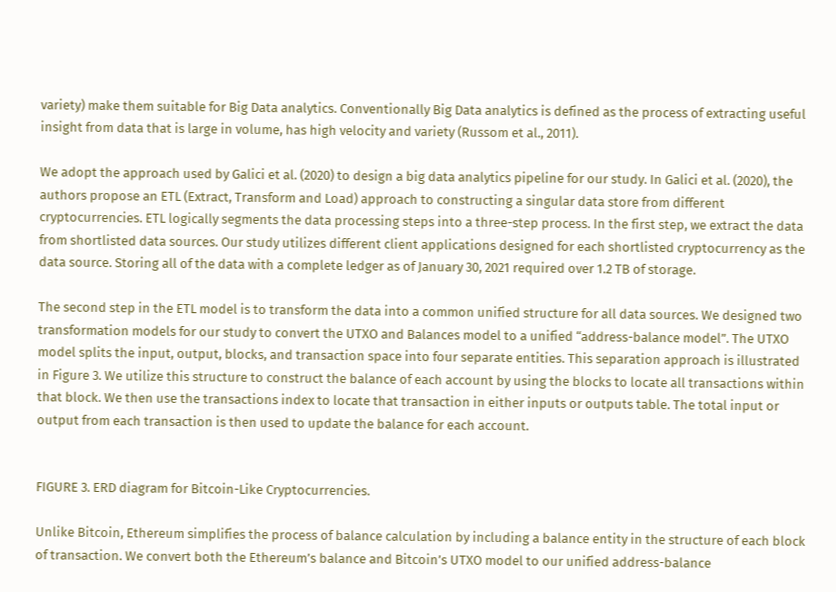variety) make them suitable for Big Data analytics. Conventionally Big Data analytics is defined as the process of extracting useful insight from data that is large in volume, has high velocity and variety (Russom et al., 2011).

We adopt the approach used by Galici et al. (2020) to design a big data analytics pipeline for our study. In Galici et al. (2020), the authors propose an ETL (Extract, Transform and Load) approach to constructing a singular data store from different cryptocurrencies. ETL logically segments the data processing steps into a three-step process. In the first step, we extract the data from shortlisted data sources. Our study utilizes different client applications designed for each shortlisted cryptocurrency as the data source. Storing all of the data with a complete ledger as of January 30, 2021 required over 1.2 TB of storage.

The second step in the ETL model is to transform the data into a common unified structure for all data sources. We designed two transformation models for our study to convert the UTXO and Balances model to a unified “address-balance model”. The UTXO model splits the input, output, blocks, and transaction space into four separate entities. This separation approach is illustrated in Figure 3. We utilize this structure to construct the balance of each account by using the blocks to locate all transactions within that block. We then use the transactions index to locate that transaction in either inputs or outputs table. The total input or output from each transaction is then used to update the balance for each account.


FIGURE 3. ERD diagram for Bitcoin-Like Cryptocurrencies.

Unlike Bitcoin, Ethereum simplifies the process of balance calculation by including a balance entity in the structure of each block of transaction. We convert both the Ethereum’s balance and Bitcoin’s UTXO model to our unified address-balance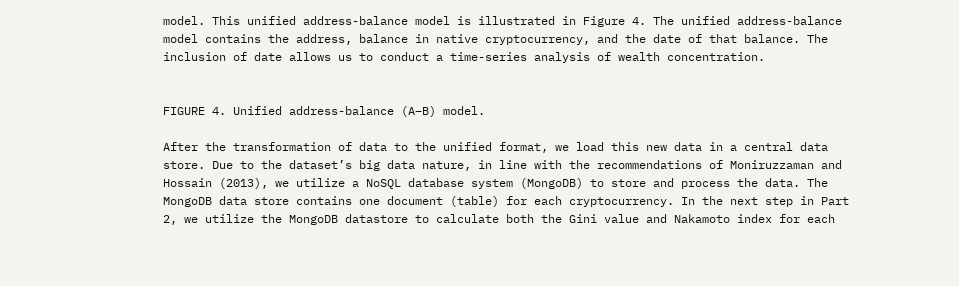model. This unified address-balance model is illustrated in Figure 4. The unified address-balance model contains the address, balance in native cryptocurrency, and the date of that balance. The inclusion of date allows us to conduct a time-series analysis of wealth concentration.


FIGURE 4. Unified address-balance (A–B) model.

After the transformation of data to the unified format, we load this new data in a central data store. Due to the dataset’s big data nature, in line with the recommendations of Moniruzzaman and Hossain (2013), we utilize a NoSQL database system (MongoDB) to store and process the data. The MongoDB data store contains one document (table) for each cryptocurrency. In the next step in Part 2, we utilize the MongoDB datastore to calculate both the Gini value and Nakamoto index for each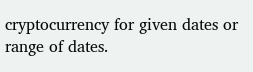cryptocurrency for given dates or range of dates.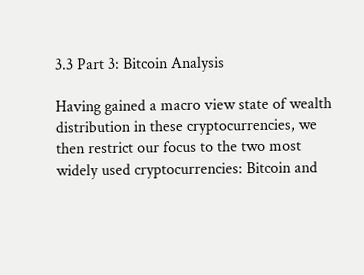3.3 Part 3: Bitcoin Analysis

Having gained a macro view state of wealth distribution in these cryptocurrencies, we then restrict our focus to the two most widely used cryptocurrencies: Bitcoin and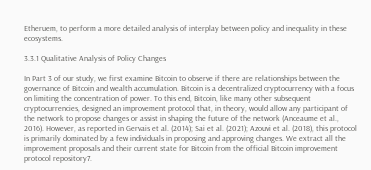Etheruem, to perform a more detailed analysis of interplay between policy and inequality in these ecosystems.

3.3.1 Qualitative Analysis of Policy Changes

In Part 3 of our study, we first examine Bitcoin to observe if there are relationships between the governance of Bitcoin and wealth accumulation. Bitcoin is a decentralized cryptocurrency with a focus on limiting the concentration of power. To this end, Bitcoin, like many other subsequent cryptocurrencies, designed an improvement protocol that, in theory, would allow any participant of the network to propose changes or assist in shaping the future of the network (Anceaume et al., 2016). However, as reported in Gervais et al. (2014); Sai et al. (2021); Azouvi et al. (2018), this protocol is primarily dominated by a few individuals in proposing and approving changes. We extract all the improvement proposals and their current state for Bitcoin from the official Bitcoin improvement protocol repository7.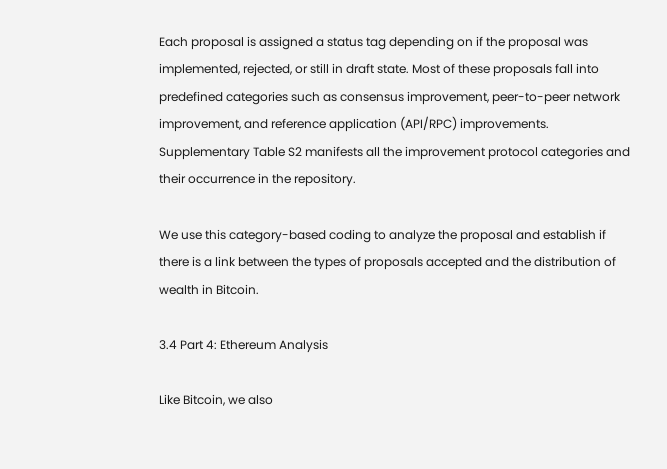Each proposal is assigned a status tag depending on if the proposal was implemented, rejected, or still in draft state. Most of these proposals fall into predefined categories such as consensus improvement, peer-to-peer network improvement, and reference application (API/RPC) improvements. Supplementary Table S2 manifests all the improvement protocol categories and their occurrence in the repository.

We use this category-based coding to analyze the proposal and establish if there is a link between the types of proposals accepted and the distribution of wealth in Bitcoin.

3.4 Part 4: Ethereum Analysis

Like Bitcoin, we also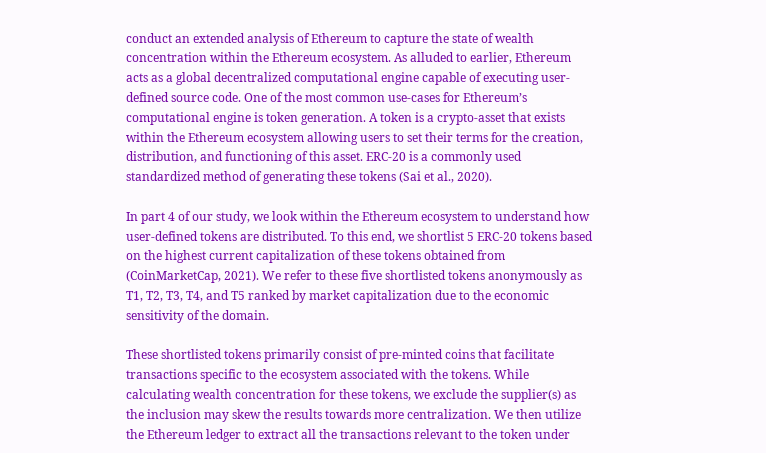conduct an extended analysis of Ethereum to capture the state of wealth concentration within the Ethereum ecosystem. As alluded to earlier, Ethereum acts as a global decentralized computational engine capable of executing user-defined source code. One of the most common use-cases for Ethereum’s computational engine is token generation. A token is a crypto-asset that exists within the Ethereum ecosystem allowing users to set their terms for the creation, distribution, and functioning of this asset. ERC-20 is a commonly used standardized method of generating these tokens (Sai et al., 2020).

In part 4 of our study, we look within the Ethereum ecosystem to understand how user-defined tokens are distributed. To this end, we shortlist 5 ERC-20 tokens based on the highest current capitalization of these tokens obtained from (CoinMarketCap, 2021). We refer to these five shortlisted tokens anonymously as T1, T2, T3, T4, and T5 ranked by market capitalization due to the economic sensitivity of the domain.

These shortlisted tokens primarily consist of pre-minted coins that facilitate transactions specific to the ecosystem associated with the tokens. While calculating wealth concentration for these tokens, we exclude the supplier(s) as the inclusion may skew the results towards more centralization. We then utilize the Ethereum ledger to extract all the transactions relevant to the token under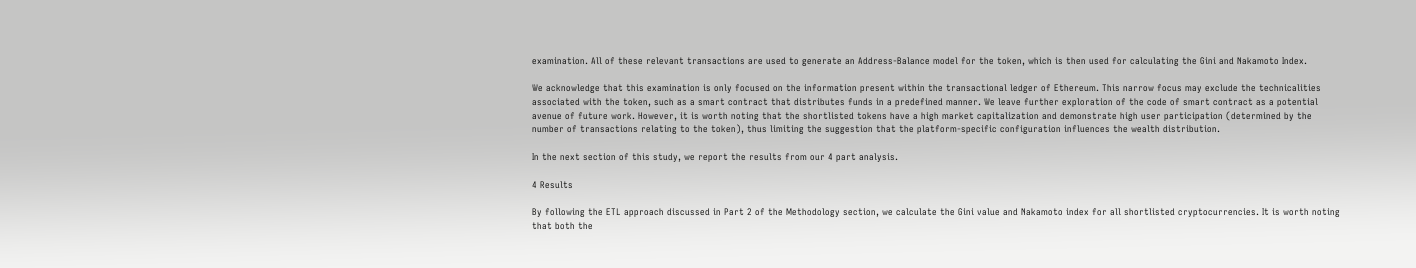examination. All of these relevant transactions are used to generate an Address-Balance model for the token, which is then used for calculating the Gini and Nakamoto Index.

We acknowledge that this examination is only focused on the information present within the transactional ledger of Ethereum. This narrow focus may exclude the technicalities associated with the token, such as a smart contract that distributes funds in a predefined manner. We leave further exploration of the code of smart contract as a potential avenue of future work. However, it is worth noting that the shortlisted tokens have a high market capitalization and demonstrate high user participation (determined by the number of transactions relating to the token), thus limiting the suggestion that the platform-specific configuration influences the wealth distribution.

In the next section of this study, we report the results from our 4 part analysis.

4 Results

By following the ETL approach discussed in Part 2 of the Methodology section, we calculate the Gini value and Nakamoto index for all shortlisted cryptocurrencies. It is worth noting that both the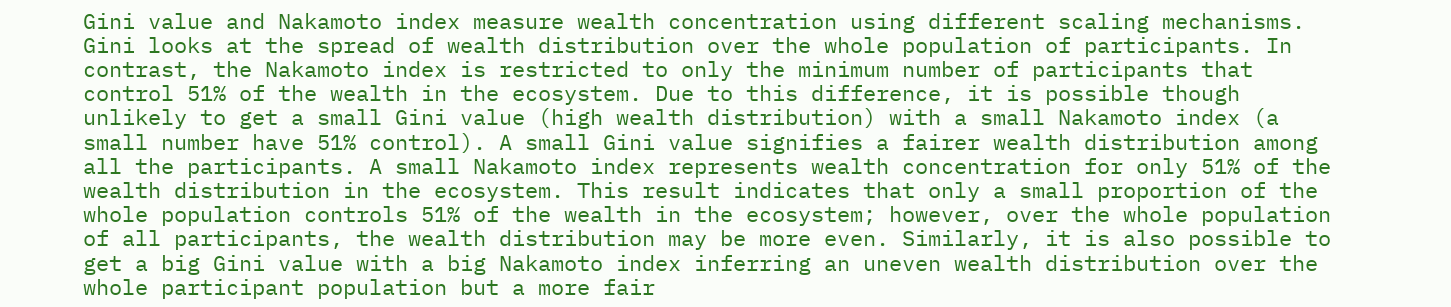Gini value and Nakamoto index measure wealth concentration using different scaling mechanisms. Gini looks at the spread of wealth distribution over the whole population of participants. In contrast, the Nakamoto index is restricted to only the minimum number of participants that control 51% of the wealth in the ecosystem. Due to this difference, it is possible though unlikely to get a small Gini value (high wealth distribution) with a small Nakamoto index (a small number have 51% control). A small Gini value signifies a fairer wealth distribution among all the participants. A small Nakamoto index represents wealth concentration for only 51% of the wealth distribution in the ecosystem. This result indicates that only a small proportion of the whole population controls 51% of the wealth in the ecosystem; however, over the whole population of all participants, the wealth distribution may be more even. Similarly, it is also possible to get a big Gini value with a big Nakamoto index inferring an uneven wealth distribution over the whole participant population but a more fair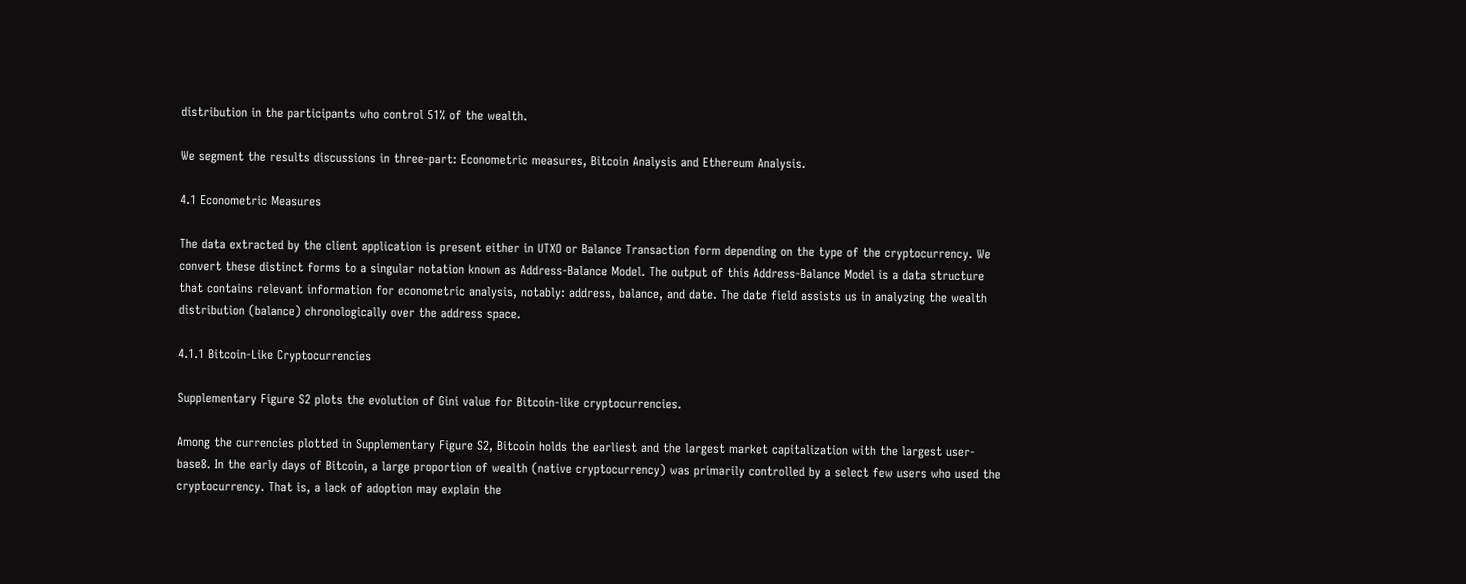distribution in the participants who control 51% of the wealth.

We segment the results discussions in three-part: Econometric measures, Bitcoin Analysis and Ethereum Analysis.

4.1 Econometric Measures

The data extracted by the client application is present either in UTXO or Balance Transaction form depending on the type of the cryptocurrency. We convert these distinct forms to a singular notation known as Address-Balance Model. The output of this Address-Balance Model is a data structure that contains relevant information for econometric analysis, notably: address, balance, and date. The date field assists us in analyzing the wealth distribution (balance) chronologically over the address space.

4.1.1 Bitcoin-Like Cryptocurrencies

Supplementary Figure S2 plots the evolution of Gini value for Bitcoin-like cryptocurrencies.

Among the currencies plotted in Supplementary Figure S2, Bitcoin holds the earliest and the largest market capitalization with the largest user-base8. In the early days of Bitcoin, a large proportion of wealth (native cryptocurrency) was primarily controlled by a select few users who used the cryptocurrency. That is, a lack of adoption may explain the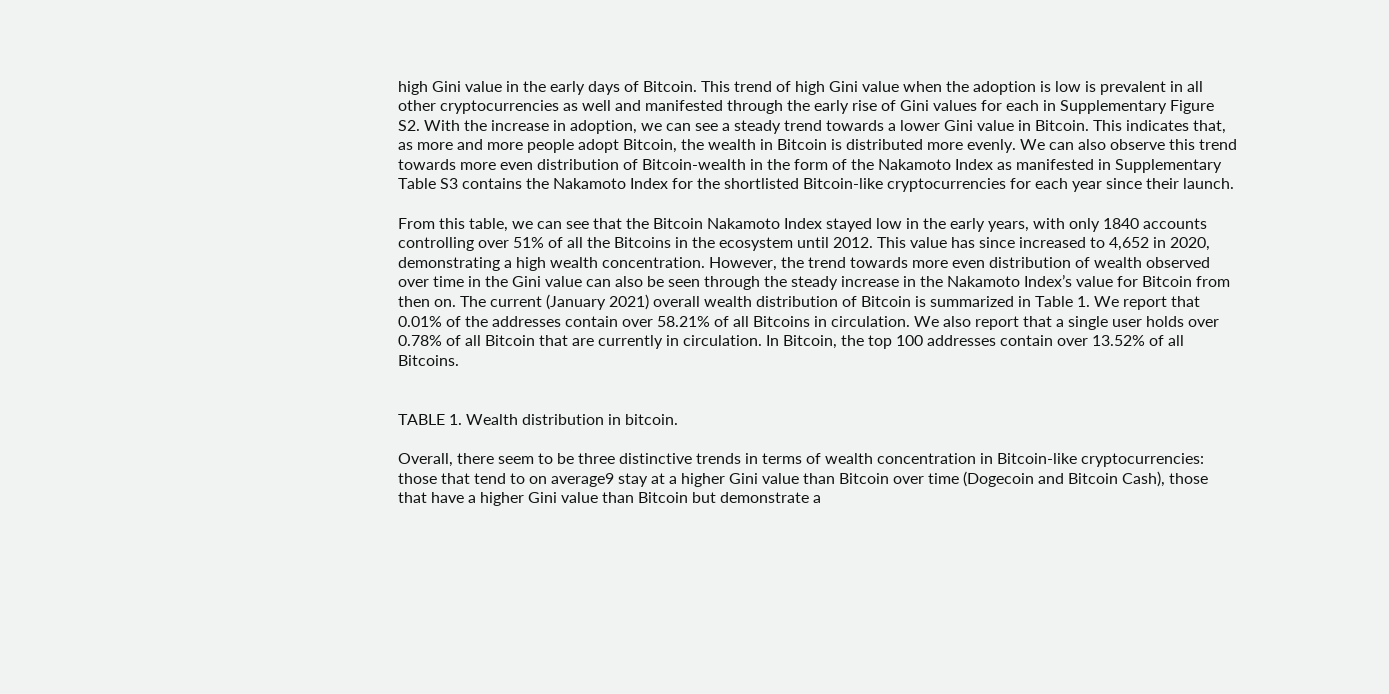high Gini value in the early days of Bitcoin. This trend of high Gini value when the adoption is low is prevalent in all other cryptocurrencies as well and manifested through the early rise of Gini values for each in Supplementary Figure S2. With the increase in adoption, we can see a steady trend towards a lower Gini value in Bitcoin. This indicates that, as more and more people adopt Bitcoin, the wealth in Bitcoin is distributed more evenly. We can also observe this trend towards more even distribution of Bitcoin-wealth in the form of the Nakamoto Index as manifested in Supplementary Table S3 contains the Nakamoto Index for the shortlisted Bitcoin-like cryptocurrencies for each year since their launch.

From this table, we can see that the Bitcoin Nakamoto Index stayed low in the early years, with only 1840 accounts controlling over 51% of all the Bitcoins in the ecosystem until 2012. This value has since increased to 4,652 in 2020, demonstrating a high wealth concentration. However, the trend towards more even distribution of wealth observed over time in the Gini value can also be seen through the steady increase in the Nakamoto Index’s value for Bitcoin from then on. The current (January 2021) overall wealth distribution of Bitcoin is summarized in Table 1. We report that 0.01% of the addresses contain over 58.21% of all Bitcoins in circulation. We also report that a single user holds over 0.78% of all Bitcoin that are currently in circulation. In Bitcoin, the top 100 addresses contain over 13.52% of all Bitcoins.


TABLE 1. Wealth distribution in bitcoin.

Overall, there seem to be three distinctive trends in terms of wealth concentration in Bitcoin-like cryptocurrencies: those that tend to on average9 stay at a higher Gini value than Bitcoin over time (Dogecoin and Bitcoin Cash), those that have a higher Gini value than Bitcoin but demonstrate a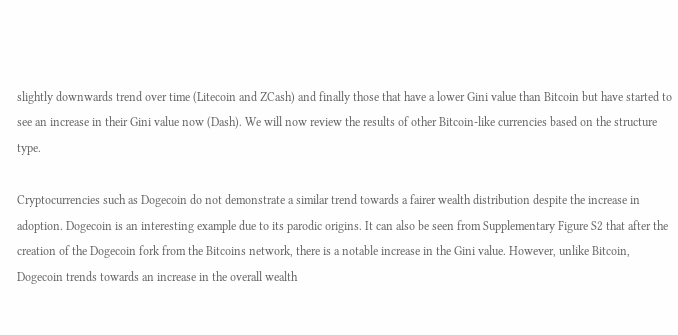slightly downwards trend over time (Litecoin and ZCash) and finally those that have a lower Gini value than Bitcoin but have started to see an increase in their Gini value now (Dash). We will now review the results of other Bitcoin-like currencies based on the structure type.

Cryptocurrencies such as Dogecoin do not demonstrate a similar trend towards a fairer wealth distribution despite the increase in adoption. Dogecoin is an interesting example due to its parodic origins. It can also be seen from Supplementary Figure S2 that after the creation of the Dogecoin fork from the Bitcoins network, there is a notable increase in the Gini value. However, unlike Bitcoin, Dogecoin trends towards an increase in the overall wealth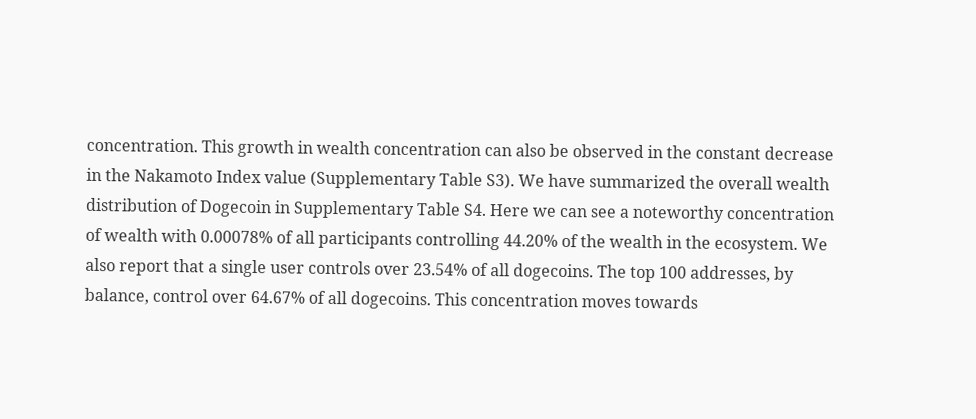concentration. This growth in wealth concentration can also be observed in the constant decrease in the Nakamoto Index value (Supplementary Table S3). We have summarized the overall wealth distribution of Dogecoin in Supplementary Table S4. Here we can see a noteworthy concentration of wealth with 0.00078% of all participants controlling 44.20% of the wealth in the ecosystem. We also report that a single user controls over 23.54% of all dogecoins. The top 100 addresses, by balance, control over 64.67% of all dogecoins. This concentration moves towards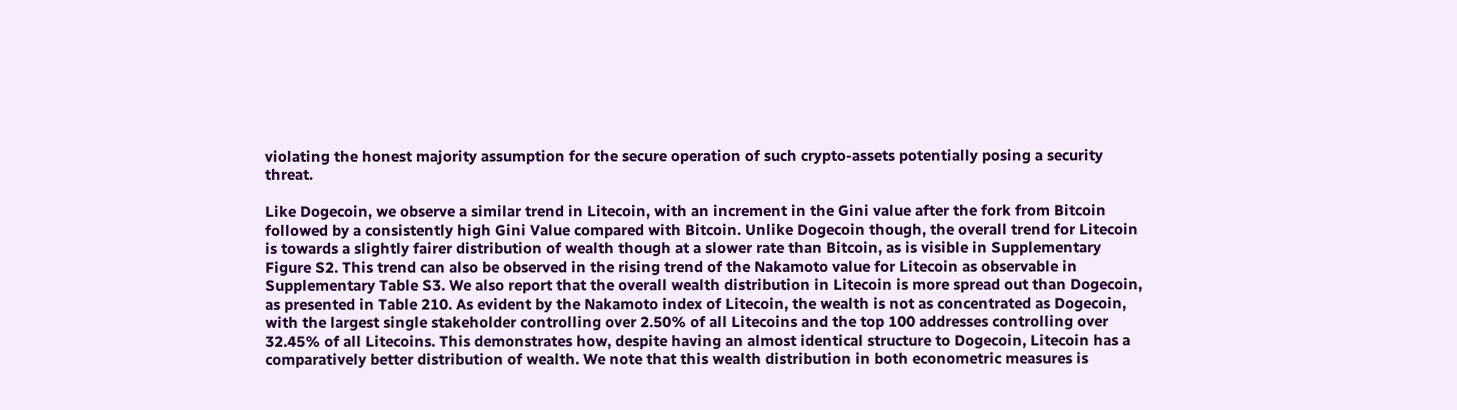violating the honest majority assumption for the secure operation of such crypto-assets potentially posing a security threat.

Like Dogecoin, we observe a similar trend in Litecoin, with an increment in the Gini value after the fork from Bitcoin followed by a consistently high Gini Value compared with Bitcoin. Unlike Dogecoin though, the overall trend for Litecoin is towards a slightly fairer distribution of wealth though at a slower rate than Bitcoin, as is visible in Supplementary Figure S2. This trend can also be observed in the rising trend of the Nakamoto value for Litecoin as observable in Supplementary Table S3. We also report that the overall wealth distribution in Litecoin is more spread out than Dogecoin, as presented in Table 210. As evident by the Nakamoto index of Litecoin, the wealth is not as concentrated as Dogecoin, with the largest single stakeholder controlling over 2.50% of all Litecoins and the top 100 addresses controlling over 32.45% of all Litecoins. This demonstrates how, despite having an almost identical structure to Dogecoin, Litecoin has a comparatively better distribution of wealth. We note that this wealth distribution in both econometric measures is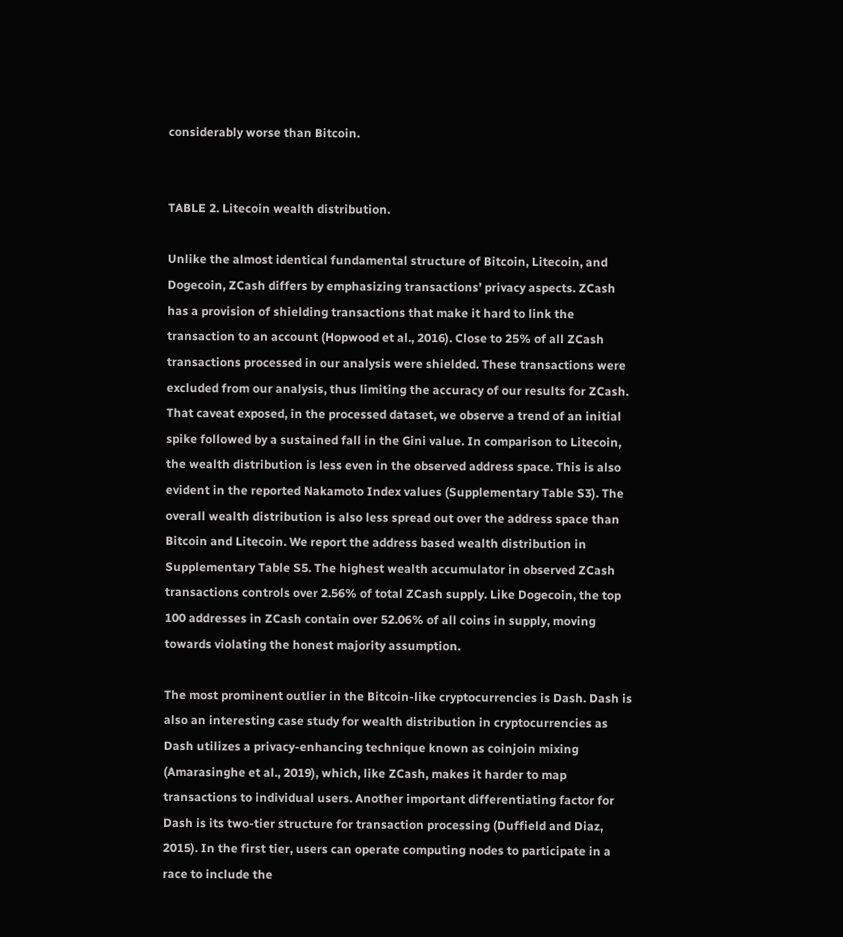considerably worse than Bitcoin.


TABLE 2. Litecoin wealth distribution.

Unlike the almost identical fundamental structure of Bitcoin, Litecoin, and Dogecoin, ZCash differs by emphasizing transactions’ privacy aspects. ZCash has a provision of shielding transactions that make it hard to link the transaction to an account (Hopwood et al., 2016). Close to 25% of all ZCash transactions processed in our analysis were shielded. These transactions were excluded from our analysis, thus limiting the accuracy of our results for ZCash. That caveat exposed, in the processed dataset, we observe a trend of an initial spike followed by a sustained fall in the Gini value. In comparison to Litecoin, the wealth distribution is less even in the observed address space. This is also evident in the reported Nakamoto Index values (Supplementary Table S3). The overall wealth distribution is also less spread out over the address space than Bitcoin and Litecoin. We report the address based wealth distribution in Supplementary Table S5. The highest wealth accumulator in observed ZCash transactions controls over 2.56% of total ZCash supply. Like Dogecoin, the top 100 addresses in ZCash contain over 52.06% of all coins in supply, moving towards violating the honest majority assumption.

The most prominent outlier in the Bitcoin-like cryptocurrencies is Dash. Dash is also an interesting case study for wealth distribution in cryptocurrencies as Dash utilizes a privacy-enhancing technique known as coinjoin mixing (Amarasinghe et al., 2019), which, like ZCash, makes it harder to map transactions to individual users. Another important differentiating factor for Dash is its two-tier structure for transaction processing (Duffield and Diaz, 2015). In the first tier, users can operate computing nodes to participate in a race to include the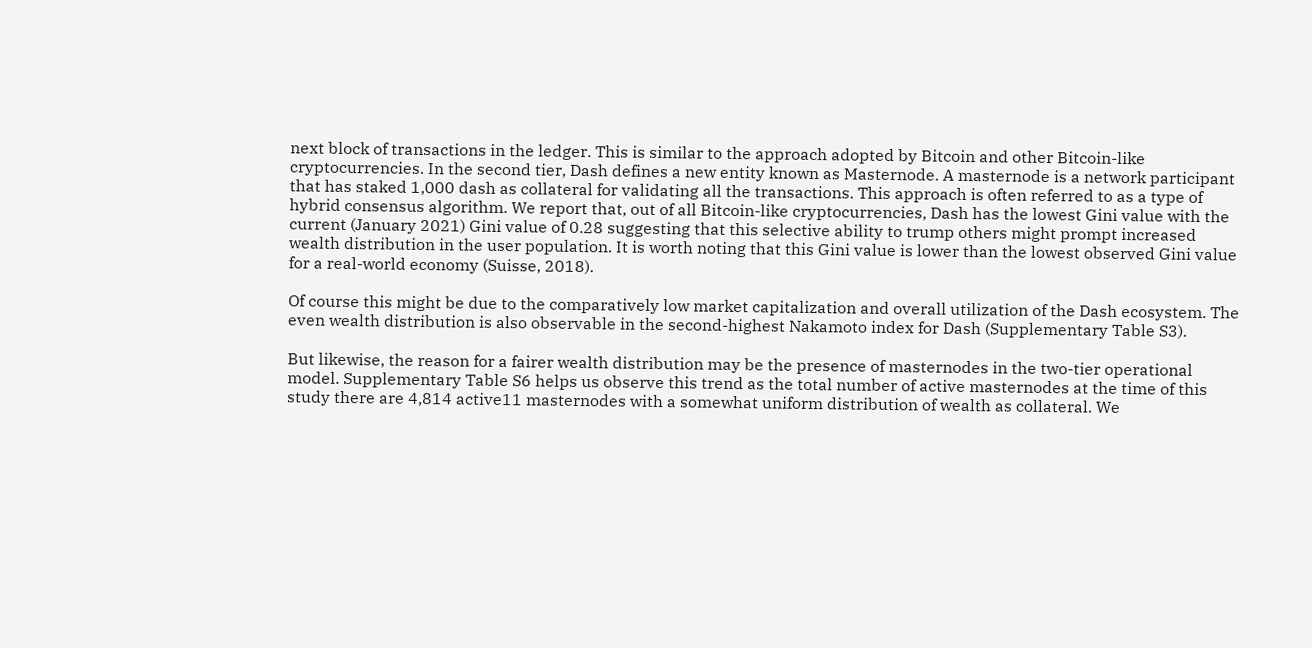next block of transactions in the ledger. This is similar to the approach adopted by Bitcoin and other Bitcoin-like cryptocurrencies. In the second tier, Dash defines a new entity known as Masternode. A masternode is a network participant that has staked 1,000 dash as collateral for validating all the transactions. This approach is often referred to as a type of hybrid consensus algorithm. We report that, out of all Bitcoin-like cryptocurrencies, Dash has the lowest Gini value with the current (January 2021) Gini value of 0.28 suggesting that this selective ability to trump others might prompt increased wealth distribution in the user population. It is worth noting that this Gini value is lower than the lowest observed Gini value for a real-world economy (Suisse, 2018).

Of course this might be due to the comparatively low market capitalization and overall utilization of the Dash ecosystem. The even wealth distribution is also observable in the second-highest Nakamoto index for Dash (Supplementary Table S3).

But likewise, the reason for a fairer wealth distribution may be the presence of masternodes in the two-tier operational model. Supplementary Table S6 helps us observe this trend as the total number of active masternodes at the time of this study there are 4,814 active11 masternodes with a somewhat uniform distribution of wealth as collateral. We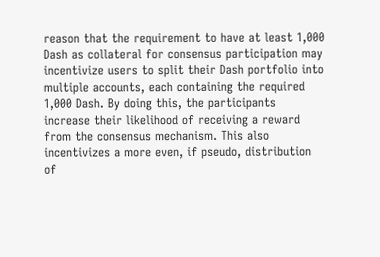reason that the requirement to have at least 1,000 Dash as collateral for consensus participation may incentivize users to split their Dash portfolio into multiple accounts, each containing the required 1,000 Dash. By doing this, the participants increase their likelihood of receiving a reward from the consensus mechanism. This also incentivizes a more even, if pseudo, distribution of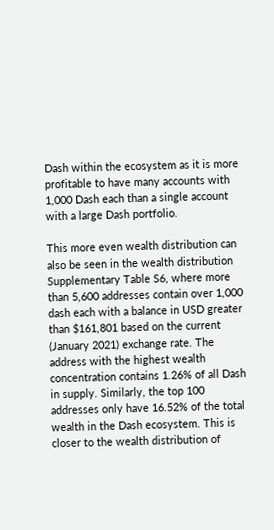Dash within the ecosystem as it is more profitable to have many accounts with 1,000 Dash each than a single account with a large Dash portfolio.

This more even wealth distribution can also be seen in the wealth distribution Supplementary Table S6, where more than 5,600 addresses contain over 1,000 dash each with a balance in USD greater than $161,801 based on the current (January 2021) exchange rate. The address with the highest wealth concentration contains 1.26% of all Dash in supply. Similarly, the top 100 addresses only have 16.52% of the total wealth in the Dash ecosystem. This is closer to the wealth distribution of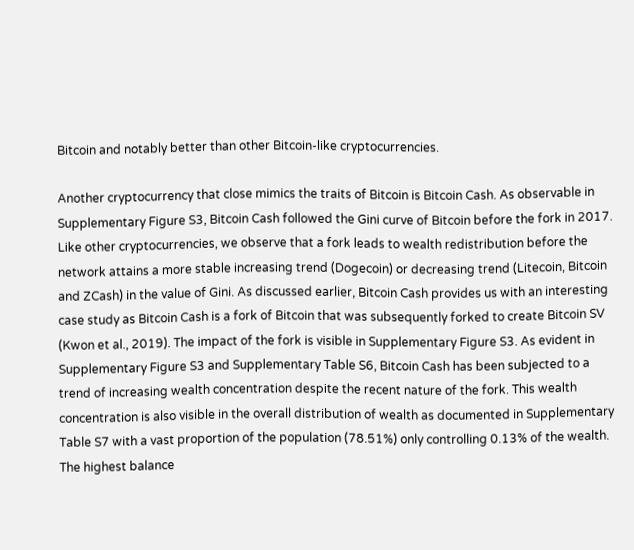Bitcoin and notably better than other Bitcoin-like cryptocurrencies.

Another cryptocurrency that close mimics the traits of Bitcoin is Bitcoin Cash. As observable in Supplementary Figure S3, Bitcoin Cash followed the Gini curve of Bitcoin before the fork in 2017. Like other cryptocurrencies, we observe that a fork leads to wealth redistribution before the network attains a more stable increasing trend (Dogecoin) or decreasing trend (Litecoin, Bitcoin and ZCash) in the value of Gini. As discussed earlier, Bitcoin Cash provides us with an interesting case study as Bitcoin Cash is a fork of Bitcoin that was subsequently forked to create Bitcoin SV (Kwon et al., 2019). The impact of the fork is visible in Supplementary Figure S3. As evident in Supplementary Figure S3 and Supplementary Table S6, Bitcoin Cash has been subjected to a trend of increasing wealth concentration despite the recent nature of the fork. This wealth concentration is also visible in the overall distribution of wealth as documented in Supplementary Table S7 with a vast proportion of the population (78.51%) only controlling 0.13% of the wealth. The highest balance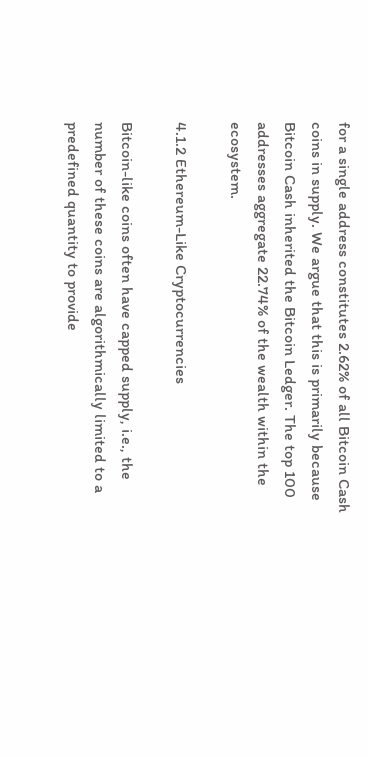for a single address constitutes 2.62% of all Bitcoin Cash coins in supply. We argue that this is primarily because Bitcoin Cash inherited the Bitcoin Ledger. The top 100 addresses aggregate 22.74% of the wealth within the ecosystem.

4.1.2 Ethereum-Like Cryptocurrencies

Bitcoin-like coins often have capped supply, i.e., the number of these coins are algorithmically limited to a predefined quantity to provide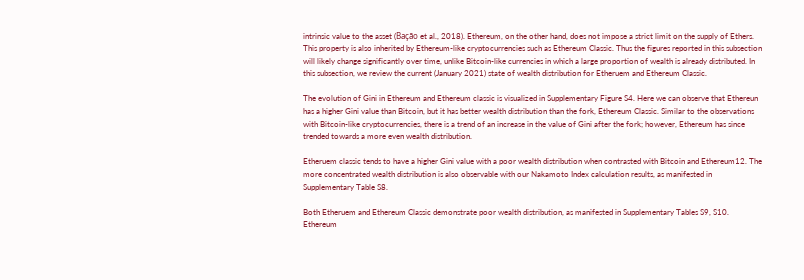intrinsic value to the asset (Bação et al., 2018). Ethereum, on the other hand, does not impose a strict limit on the supply of Ethers. This property is also inherited by Ethereum-like cryptocurrencies such as Ethereum Classic. Thus the figures reported in this subsection will likely change significantly over time, unlike Bitcoin-like currencies in which a large proportion of wealth is already distributed. In this subsection, we review the current (January 2021) state of wealth distribution for Etheruem and Ethereum Classic.

The evolution of Gini in Ethereum and Ethereum classic is visualized in Supplementary Figure S4. Here we can observe that Ethereun has a higher Gini value than Bitcoin, but it has better wealth distribution than the fork, Ethereum Classic. Similar to the observations with Bitcoin-like cryptocurrencies, there is a trend of an increase in the value of Gini after the fork; however, Ethereum has since trended towards a more even wealth distribution.

Etheruem classic tends to have a higher Gini value with a poor wealth distribution when contrasted with Bitcoin and Ethereum12. The more concentrated wealth distribution is also observable with our Nakamoto Index calculation results, as manifested in Supplementary Table S8.

Both Etheruem and Ethereum Classic demonstrate poor wealth distribution, as manifested in Supplementary Tables S9, S10. Ethereum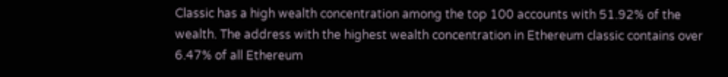Classic has a high wealth concentration among the top 100 accounts with 51.92% of the wealth. The address with the highest wealth concentration in Ethereum classic contains over 6.47% of all Ethereum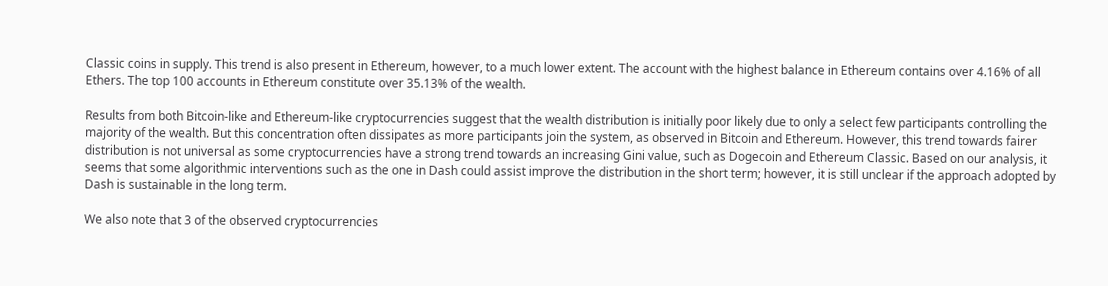Classic coins in supply. This trend is also present in Ethereum, however, to a much lower extent. The account with the highest balance in Ethereum contains over 4.16% of all Ethers. The top 100 accounts in Ethereum constitute over 35.13% of the wealth.

Results from both Bitcoin-like and Ethereum-like cryptocurrencies suggest that the wealth distribution is initially poor likely due to only a select few participants controlling the majority of the wealth. But this concentration often dissipates as more participants join the system, as observed in Bitcoin and Ethereum. However, this trend towards fairer distribution is not universal as some cryptocurrencies have a strong trend towards an increasing Gini value, such as Dogecoin and Ethereum Classic. Based on our analysis, it seems that some algorithmic interventions such as the one in Dash could assist improve the distribution in the short term; however, it is still unclear if the approach adopted by Dash is sustainable in the long term.

We also note that 3 of the observed cryptocurrencies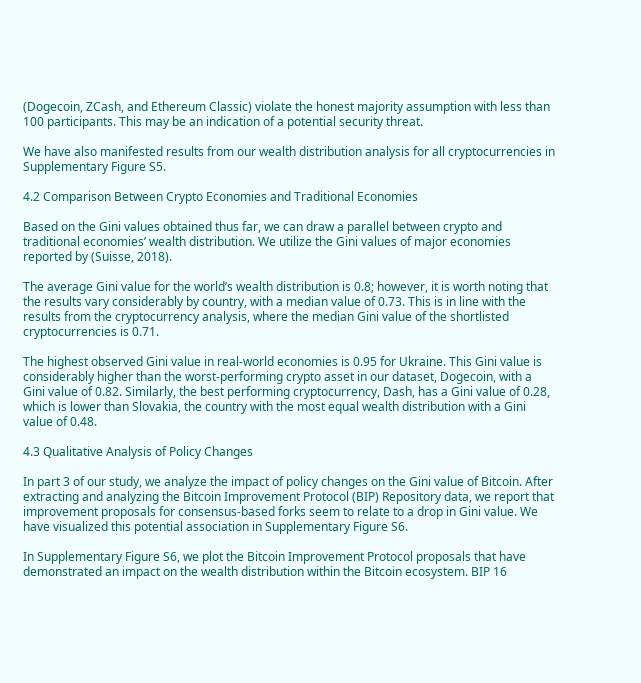(Dogecoin, ZCash, and Ethereum Classic) violate the honest majority assumption with less than 100 participants. This may be an indication of a potential security threat.

We have also manifested results from our wealth distribution analysis for all cryptocurrencies in Supplementary Figure S5.

4.2 Comparison Between Crypto Economies and Traditional Economies

Based on the Gini values obtained thus far, we can draw a parallel between crypto and traditional economies’ wealth distribution. We utilize the Gini values of major economies reported by (Suisse, 2018).

The average Gini value for the world’s wealth distribution is 0.8; however, it is worth noting that the results vary considerably by country, with a median value of 0.73. This is in line with the results from the cryptocurrency analysis, where the median Gini value of the shortlisted cryptocurrencies is 0.71.

The highest observed Gini value in real-world economies is 0.95 for Ukraine. This Gini value is considerably higher than the worst-performing crypto asset in our dataset, Dogecoin, with a Gini value of 0.82. Similarly, the best performing cryptocurrency, Dash, has a Gini value of 0.28, which is lower than Slovakia, the country with the most equal wealth distribution with a Gini value of 0.48.

4.3 Qualitative Analysis of Policy Changes

In part 3 of our study, we analyze the impact of policy changes on the Gini value of Bitcoin. After extracting and analyzing the Bitcoin Improvement Protocol (BIP) Repository data, we report that improvement proposals for consensus-based forks seem to relate to a drop in Gini value. We have visualized this potential association in Supplementary Figure S6.

In Supplementary Figure S6, we plot the Bitcoin Improvement Protocol proposals that have demonstrated an impact on the wealth distribution within the Bitcoin ecosystem. BIP 16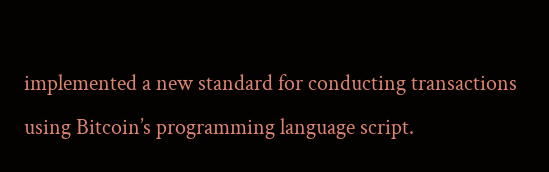implemented a new standard for conducting transactions using Bitcoin’s programming language script.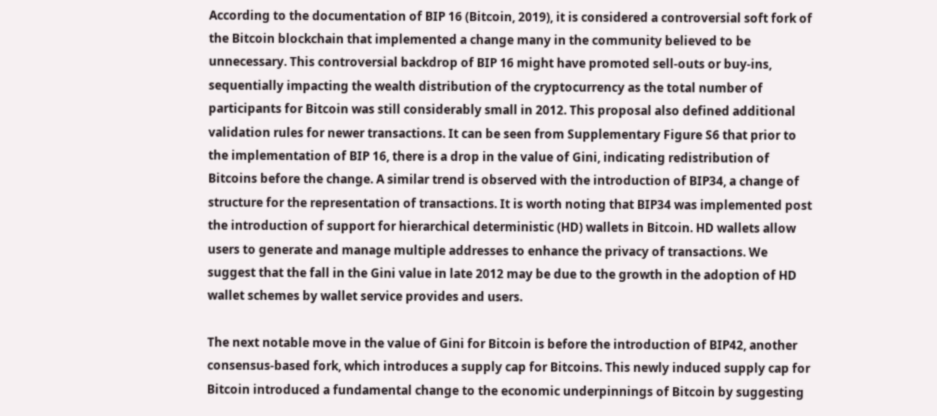According to the documentation of BIP 16 (Bitcoin, 2019), it is considered a controversial soft fork of the Bitcoin blockchain that implemented a change many in the community believed to be unnecessary. This controversial backdrop of BIP 16 might have promoted sell-outs or buy-ins, sequentially impacting the wealth distribution of the cryptocurrency as the total number of participants for Bitcoin was still considerably small in 2012. This proposal also defined additional validation rules for newer transactions. It can be seen from Supplementary Figure S6 that prior to the implementation of BIP 16, there is a drop in the value of Gini, indicating redistribution of Bitcoins before the change. A similar trend is observed with the introduction of BIP34, a change of structure for the representation of transactions. It is worth noting that BIP34 was implemented post the introduction of support for hierarchical deterministic (HD) wallets in Bitcoin. HD wallets allow users to generate and manage multiple addresses to enhance the privacy of transactions. We suggest that the fall in the Gini value in late 2012 may be due to the growth in the adoption of HD wallet schemes by wallet service provides and users.

The next notable move in the value of Gini for Bitcoin is before the introduction of BIP42, another consensus-based fork, which introduces a supply cap for Bitcoins. This newly induced supply cap for Bitcoin introduced a fundamental change to the economic underpinnings of Bitcoin by suggesting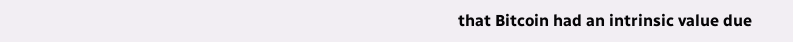that Bitcoin had an intrinsic value due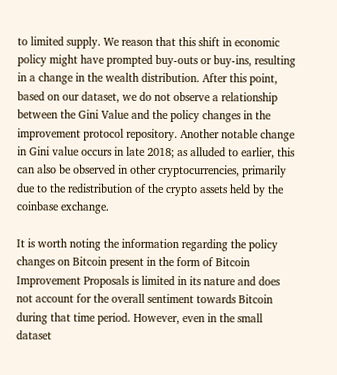to limited supply. We reason that this shift in economic policy might have prompted buy-outs or buy-ins, resulting in a change in the wealth distribution. After this point, based on our dataset, we do not observe a relationship between the Gini Value and the policy changes in the improvement protocol repository. Another notable change in Gini value occurs in late 2018; as alluded to earlier, this can also be observed in other cryptocurrencies, primarily due to the redistribution of the crypto assets held by the coinbase exchange.

It is worth noting the information regarding the policy changes on Bitcoin present in the form of Bitcoin Improvement Proposals is limited in its nature and does not account for the overall sentiment towards Bitcoin during that time period. However, even in the small dataset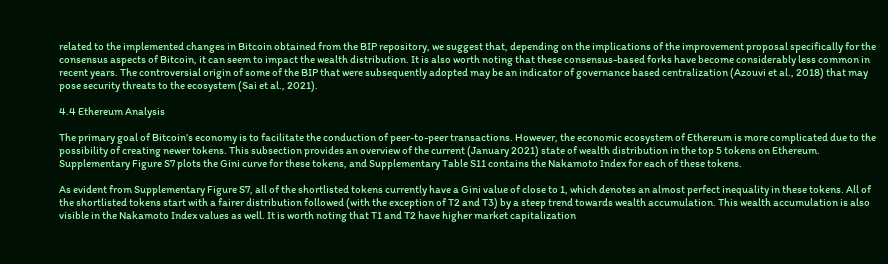related to the implemented changes in Bitcoin obtained from the BIP repository, we suggest that, depending on the implications of the improvement proposal specifically for the consensus aspects of Bitcoin, it can seem to impact the wealth distribution. It is also worth noting that these consensus-based forks have become considerably less common in recent years. The controversial origin of some of the BIP that were subsequently adopted may be an indicator of governance based centralization (Azouvi et al., 2018) that may pose security threats to the ecosystem (Sai et al., 2021).

4.4 Ethereum Analysis

The primary goal of Bitcoin’s economy is to facilitate the conduction of peer-to-peer transactions. However, the economic ecosystem of Ethereum is more complicated due to the possibility of creating newer tokens. This subsection provides an overview of the current (January 2021) state of wealth distribution in the top 5 tokens on Ethereum. Supplementary Figure S7 plots the Gini curve for these tokens, and Supplementary Table S11 contains the Nakamoto Index for each of these tokens.

As evident from Supplementary Figure S7, all of the shortlisted tokens currently have a Gini value of close to 1, which denotes an almost perfect inequality in these tokens. All of the shortlisted tokens start with a fairer distribution followed (with the exception of T2 and T3) by a steep trend towards wealth accumulation. This wealth accumulation is also visible in the Nakamoto Index values as well. It is worth noting that T1 and T2 have higher market capitalization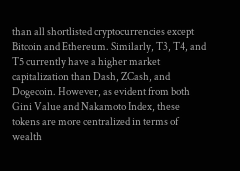than all shortlisted cryptocurrencies except Bitcoin and Ethereum. Similarly, T3, T4, and T5 currently have a higher market capitalization than Dash, ZCash, and Dogecoin. However, as evident from both Gini Value and Nakamoto Index, these tokens are more centralized in terms of wealth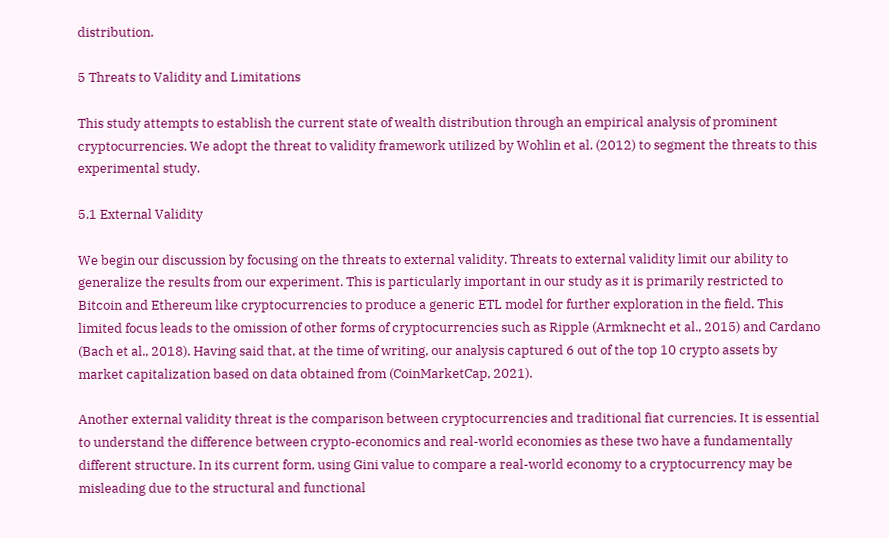distribution.

5 Threats to Validity and Limitations

This study attempts to establish the current state of wealth distribution through an empirical analysis of prominent cryptocurrencies. We adopt the threat to validity framework utilized by Wohlin et al. (2012) to segment the threats to this experimental study.

5.1 External Validity

We begin our discussion by focusing on the threats to external validity. Threats to external validity limit our ability to generalize the results from our experiment. This is particularly important in our study as it is primarily restricted to Bitcoin and Ethereum like cryptocurrencies to produce a generic ETL model for further exploration in the field. This limited focus leads to the omission of other forms of cryptocurrencies such as Ripple (Armknecht et al., 2015) and Cardano (Bach et al., 2018). Having said that, at the time of writing, our analysis captured 6 out of the top 10 crypto assets by market capitalization based on data obtained from (CoinMarketCap, 2021).

Another external validity threat is the comparison between cryptocurrencies and traditional fiat currencies. It is essential to understand the difference between crypto-economics and real-world economies as these two have a fundamentally different structure. In its current form, using Gini value to compare a real-world economy to a cryptocurrency may be misleading due to the structural and functional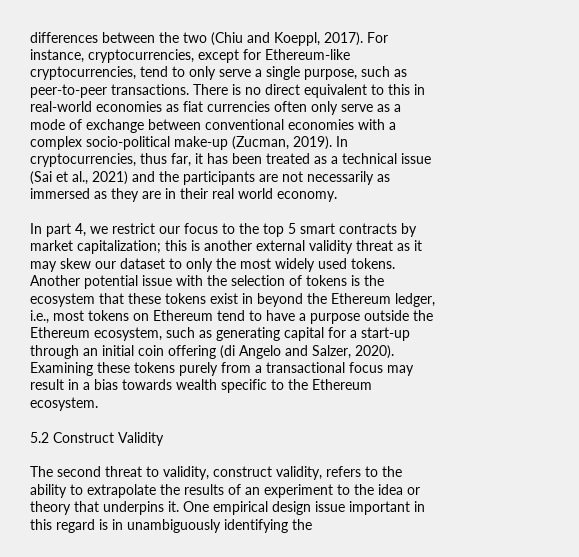differences between the two (Chiu and Koeppl, 2017). For instance, cryptocurrencies, except for Ethereum-like cryptocurrencies, tend to only serve a single purpose, such as peer-to-peer transactions. There is no direct equivalent to this in real-world economies as fiat currencies often only serve as a mode of exchange between conventional economies with a complex socio-political make-up (Zucman, 2019). In cryptocurrencies, thus far, it has been treated as a technical issue (Sai et al., 2021) and the participants are not necessarily as immersed as they are in their real world economy.

In part 4, we restrict our focus to the top 5 smart contracts by market capitalization; this is another external validity threat as it may skew our dataset to only the most widely used tokens. Another potential issue with the selection of tokens is the ecosystem that these tokens exist in beyond the Ethereum ledger, i.e., most tokens on Ethereum tend to have a purpose outside the Ethereum ecosystem, such as generating capital for a start-up through an initial coin offering (di Angelo and Salzer, 2020). Examining these tokens purely from a transactional focus may result in a bias towards wealth specific to the Ethereum ecosystem.

5.2 Construct Validity

The second threat to validity, construct validity, refers to the ability to extrapolate the results of an experiment to the idea or theory that underpins it. One empirical design issue important in this regard is in unambiguously identifying the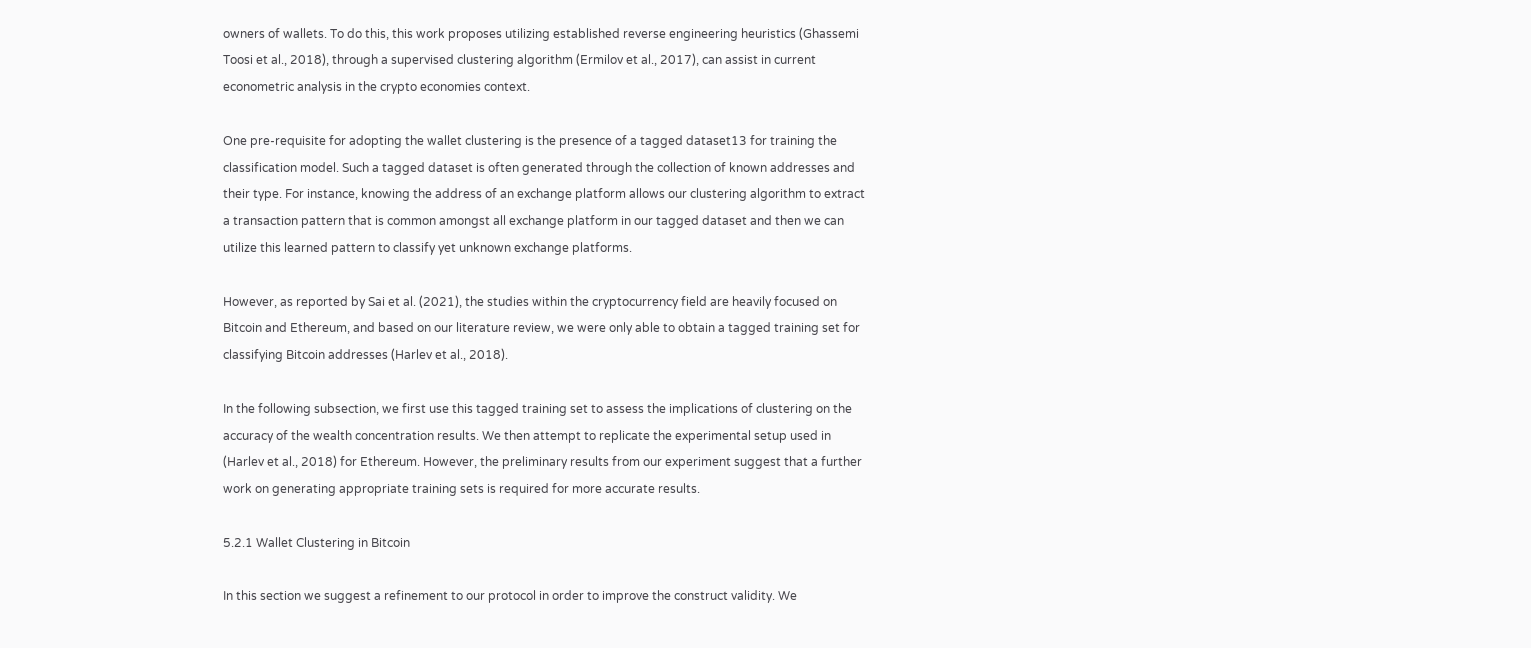owners of wallets. To do this, this work proposes utilizing established reverse engineering heuristics (Ghassemi Toosi et al., 2018), through a supervised clustering algorithm (Ermilov et al., 2017), can assist in current econometric analysis in the crypto economies context.

One pre-requisite for adopting the wallet clustering is the presence of a tagged dataset13 for training the classification model. Such a tagged dataset is often generated through the collection of known addresses and their type. For instance, knowing the address of an exchange platform allows our clustering algorithm to extract a transaction pattern that is common amongst all exchange platform in our tagged dataset and then we can utilize this learned pattern to classify yet unknown exchange platforms.

However, as reported by Sai et al. (2021), the studies within the cryptocurrency field are heavily focused on Bitcoin and Ethereum, and based on our literature review, we were only able to obtain a tagged training set for classifying Bitcoin addresses (Harlev et al., 2018).

In the following subsection, we first use this tagged training set to assess the implications of clustering on the accuracy of the wealth concentration results. We then attempt to replicate the experimental setup used in (Harlev et al., 2018) for Ethereum. However, the preliminary results from our experiment suggest that a further work on generating appropriate training sets is required for more accurate results.

5.2.1 Wallet Clustering in Bitcoin

In this section we suggest a refinement to our protocol in order to improve the construct validity. We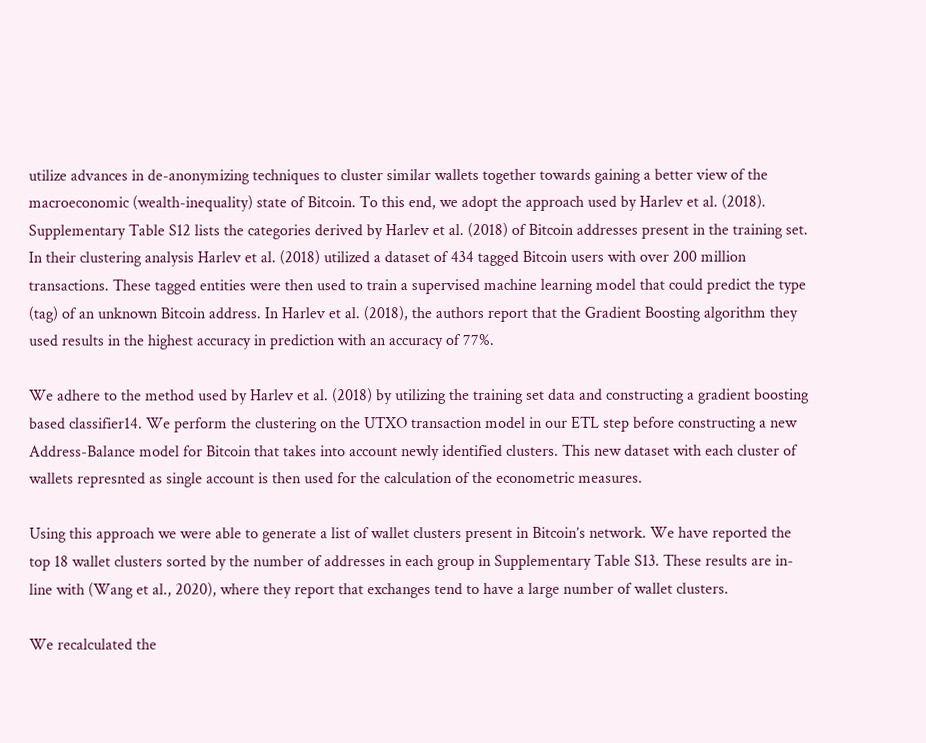utilize advances in de-anonymizing techniques to cluster similar wallets together towards gaining a better view of the macroeconomic (wealth-inequality) state of Bitcoin. To this end, we adopt the approach used by Harlev et al. (2018). Supplementary Table S12 lists the categories derived by Harlev et al. (2018) of Bitcoin addresses present in the training set. In their clustering analysis Harlev et al. (2018) utilized a dataset of 434 tagged Bitcoin users with over 200 million transactions. These tagged entities were then used to train a supervised machine learning model that could predict the type (tag) of an unknown Bitcoin address. In Harlev et al. (2018), the authors report that the Gradient Boosting algorithm they used results in the highest accuracy in prediction with an accuracy of 77%.

We adhere to the method used by Harlev et al. (2018) by utilizing the training set data and constructing a gradient boosting based classifier14. We perform the clustering on the UTXO transaction model in our ETL step before constructing a new Address-Balance model for Bitcoin that takes into account newly identified clusters. This new dataset with each cluster of wallets represnted as single account is then used for the calculation of the econometric measures.

Using this approach we were able to generate a list of wallet clusters present in Bitcoin’s network. We have reported the top 18 wallet clusters sorted by the number of addresses in each group in Supplementary Table S13. These results are in-line with (Wang et al., 2020), where they report that exchanges tend to have a large number of wallet clusters.

We recalculated the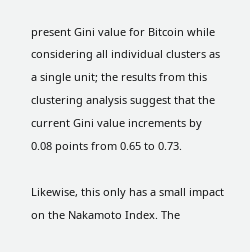present Gini value for Bitcoin while considering all individual clusters as a single unit; the results from this clustering analysis suggest that the current Gini value increments by 0.08 points from 0.65 to 0.73.

Likewise, this only has a small impact on the Nakamoto Index. The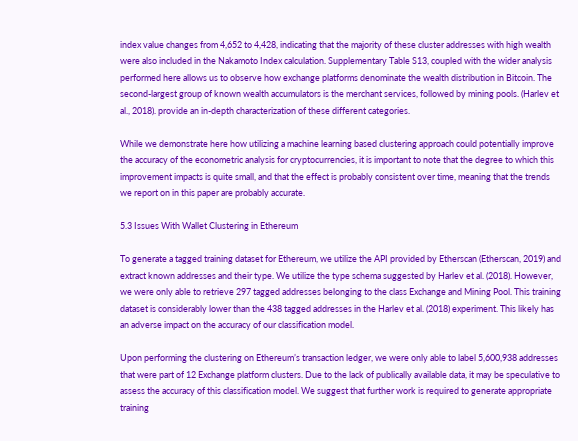index value changes from 4,652 to 4,428, indicating that the majority of these cluster addresses with high wealth were also included in the Nakamoto Index calculation. Supplementary Table S13, coupled with the wider analysis performed here allows us to observe how exchange platforms denominate the wealth distribution in Bitcoin. The second-largest group of known wealth accumulators is the merchant services, followed by mining pools. (Harlev et al., 2018). provide an in-depth characterization of these different categories.

While we demonstrate here how utilizing a machine learning based clustering approach could potentially improve the accuracy of the econometric analysis for cryptocurrencies, it is important to note that the degree to which this improvement impacts is quite small, and that the effect is probably consistent over time, meaning that the trends we report on in this paper are probably accurate.

5.3 Issues With Wallet Clustering in Ethereum

To generate a tagged training dataset for Ethereum, we utilize the API provided by Etherscan (Etherscan, 2019) and extract known addresses and their type. We utilize the type schema suggested by Harlev et al. (2018). However, we were only able to retrieve 297 tagged addresses belonging to the class Exchange and Mining Pool. This training dataset is considerably lower than the 438 tagged addresses in the Harlev et al. (2018) experiment. This likely has an adverse impact on the accuracy of our classification model.

Upon performing the clustering on Ethereum’s transaction ledger, we were only able to label 5,600,938 addresses that were part of 12 Exchange platform clusters. Due to the lack of publically available data, it may be speculative to assess the accuracy of this classification model. We suggest that further work is required to generate appropriate training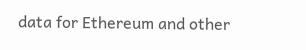data for Ethereum and other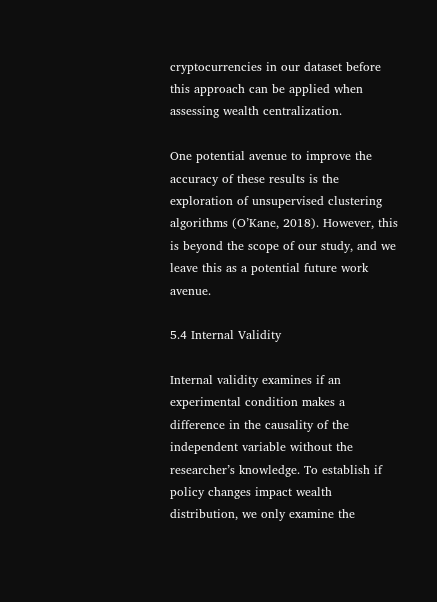cryptocurrencies in our dataset before this approach can be applied when assessing wealth centralization.

One potential avenue to improve the accuracy of these results is the exploration of unsupervised clustering algorithms (O’Kane, 2018). However, this is beyond the scope of our study, and we leave this as a potential future work avenue.

5.4 Internal Validity

Internal validity examines if an experimental condition makes a difference in the causality of the independent variable without the researcher’s knowledge. To establish if policy changes impact wealth distribution, we only examine the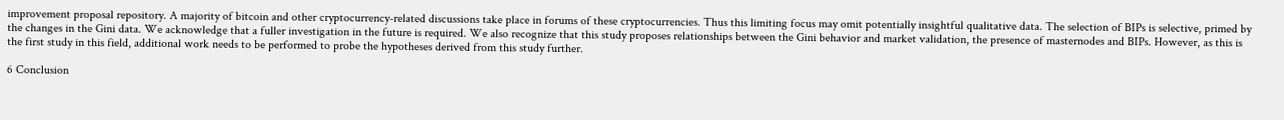improvement proposal repository. A majority of bitcoin and other cryptocurrency-related discussions take place in forums of these cryptocurrencies. Thus this limiting focus may omit potentially insightful qualitative data. The selection of BIPs is selective, primed by the changes in the Gini data. We acknowledge that a fuller investigation in the future is required. We also recognize that this study proposes relationships between the Gini behavior and market validation, the presence of masternodes and BIPs. However, as this is the first study in this field, additional work needs to be performed to probe the hypotheses derived from this study further.

6 Conclusion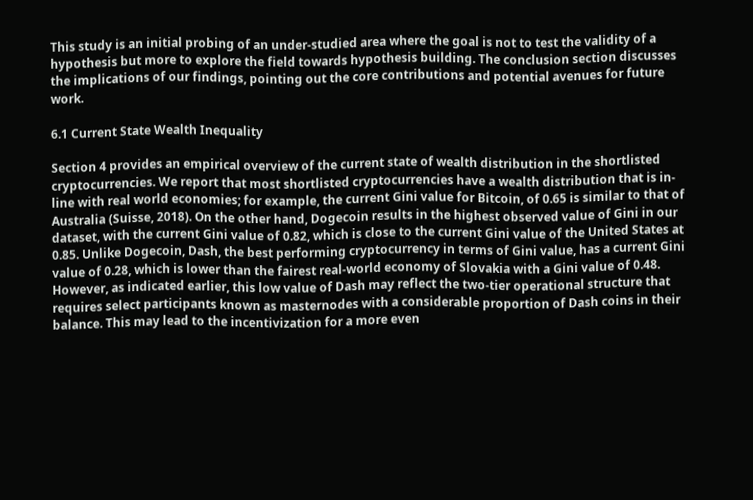This study is an initial probing of an under-studied area where the goal is not to test the validity of a hypothesis but more to explore the field towards hypothesis building. The conclusion section discusses the implications of our findings, pointing out the core contributions and potential avenues for future work.

6.1 Current State Wealth Inequality

Section 4 provides an empirical overview of the current state of wealth distribution in the shortlisted cryptocurrencies. We report that most shortlisted cryptocurrencies have a wealth distribution that is in-line with real world economies; for example, the current Gini value for Bitcoin, of 0.65 is similar to that of Australia (Suisse, 2018). On the other hand, Dogecoin results in the highest observed value of Gini in our dataset, with the current Gini value of 0.82, which is close to the current Gini value of the United States at 0.85. Unlike Dogecoin, Dash, the best performing cryptocurrency in terms of Gini value, has a current Gini value of 0.28, which is lower than the fairest real-world economy of Slovakia with a Gini value of 0.48. However, as indicated earlier, this low value of Dash may reflect the two-tier operational structure that requires select participants known as masternodes with a considerable proportion of Dash coins in their balance. This may lead to the incentivization for a more even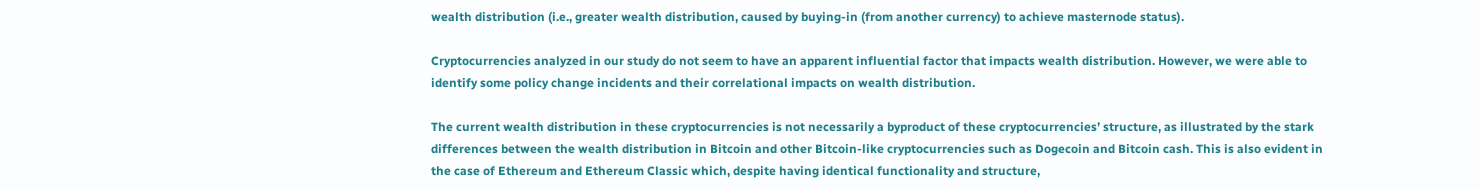wealth distribution (i.e., greater wealth distribution, caused by buying-in (from another currency) to achieve masternode status).

Cryptocurrencies analyzed in our study do not seem to have an apparent influential factor that impacts wealth distribution. However, we were able to identify some policy change incidents and their correlational impacts on wealth distribution.

The current wealth distribution in these cryptocurrencies is not necessarily a byproduct of these cryptocurrencies’ structure, as illustrated by the stark differences between the wealth distribution in Bitcoin and other Bitcoin-like cryptocurrencies such as Dogecoin and Bitcoin cash. This is also evident in the case of Ethereum and Ethereum Classic which, despite having identical functionality and structure,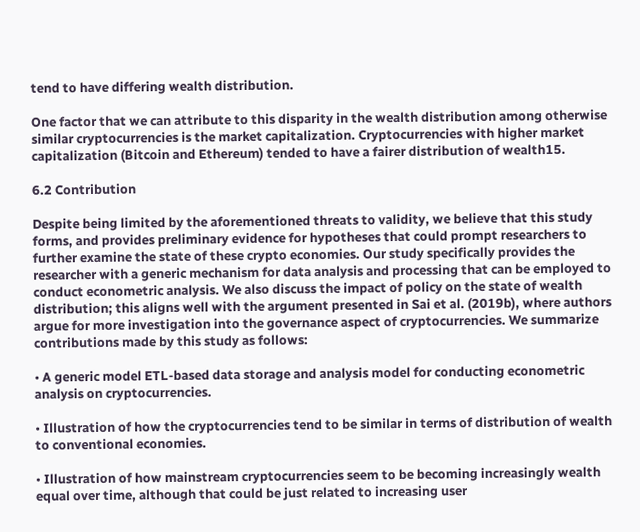tend to have differing wealth distribution.

One factor that we can attribute to this disparity in the wealth distribution among otherwise similar cryptocurrencies is the market capitalization. Cryptocurrencies with higher market capitalization (Bitcoin and Ethereum) tended to have a fairer distribution of wealth15.

6.2 Contribution

Despite being limited by the aforementioned threats to validity, we believe that this study forms, and provides preliminary evidence for hypotheses that could prompt researchers to further examine the state of these crypto economies. Our study specifically provides the researcher with a generic mechanism for data analysis and processing that can be employed to conduct econometric analysis. We also discuss the impact of policy on the state of wealth distribution; this aligns well with the argument presented in Sai et al. (2019b), where authors argue for more investigation into the governance aspect of cryptocurrencies. We summarize contributions made by this study as follows:

• A generic model ETL-based data storage and analysis model for conducting econometric analysis on cryptocurrencies.

• Illustration of how the cryptocurrencies tend to be similar in terms of distribution of wealth to conventional economies.

• Illustration of how mainstream cryptocurrencies seem to be becoming increasingly wealth equal over time, although that could be just related to increasing user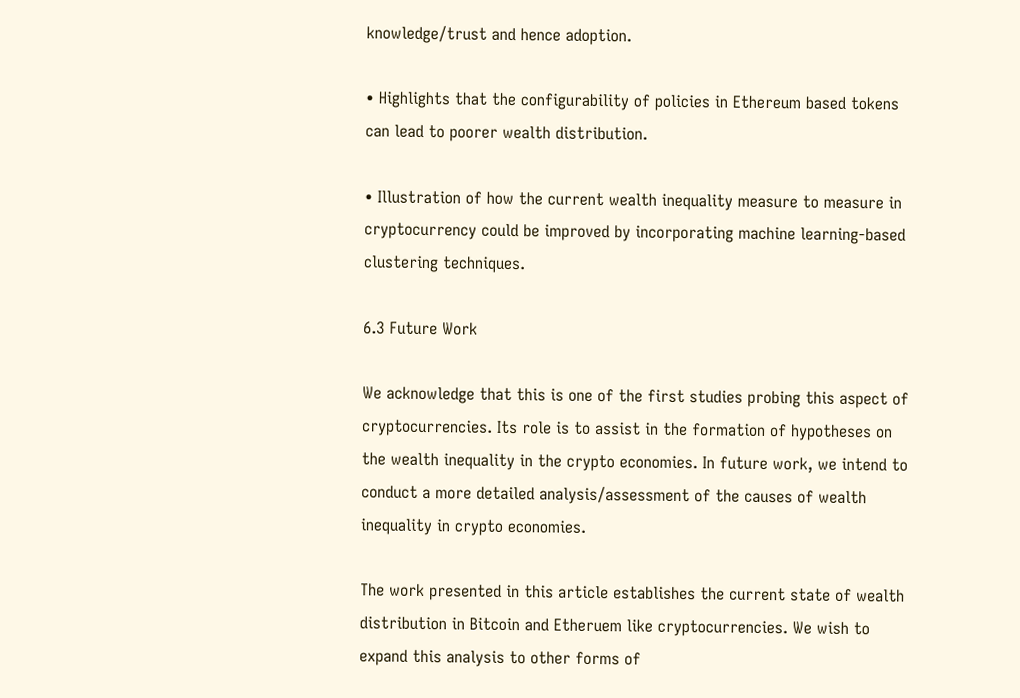knowledge/trust and hence adoption.

• Highlights that the configurability of policies in Ethereum based tokens can lead to poorer wealth distribution.

• Illustration of how the current wealth inequality measure to measure in cryptocurrency could be improved by incorporating machine learning-based clustering techniques.

6.3 Future Work

We acknowledge that this is one of the first studies probing this aspect of cryptocurrencies. Its role is to assist in the formation of hypotheses on the wealth inequality in the crypto economies. In future work, we intend to conduct a more detailed analysis/assessment of the causes of wealth inequality in crypto economies.

The work presented in this article establishes the current state of wealth distribution in Bitcoin and Etheruem like cryptocurrencies. We wish to expand this analysis to other forms of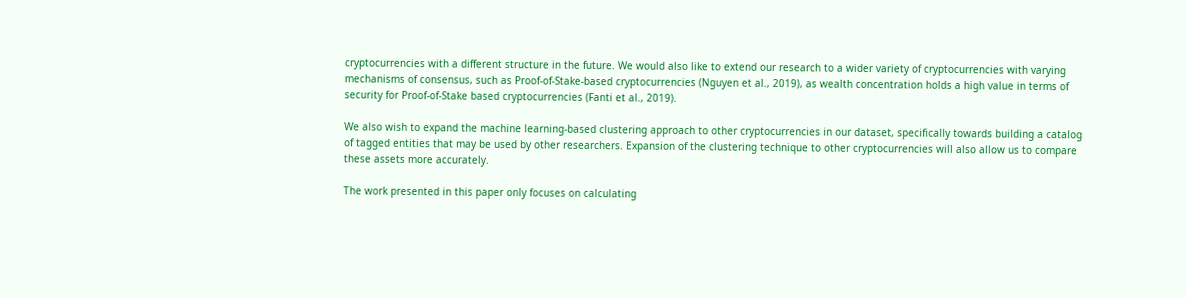cryptocurrencies with a different structure in the future. We would also like to extend our research to a wider variety of cryptocurrencies with varying mechanisms of consensus, such as Proof-of-Stake-based cryptocurrencies (Nguyen et al., 2019), as wealth concentration holds a high value in terms of security for Proof-of-Stake based cryptocurrencies (Fanti et al., 2019).

We also wish to expand the machine learning-based clustering approach to other cryptocurrencies in our dataset, specifically towards building a catalog of tagged entities that may be used by other researchers. Expansion of the clustering technique to other cryptocurrencies will also allow us to compare these assets more accurately.

The work presented in this paper only focuses on calculating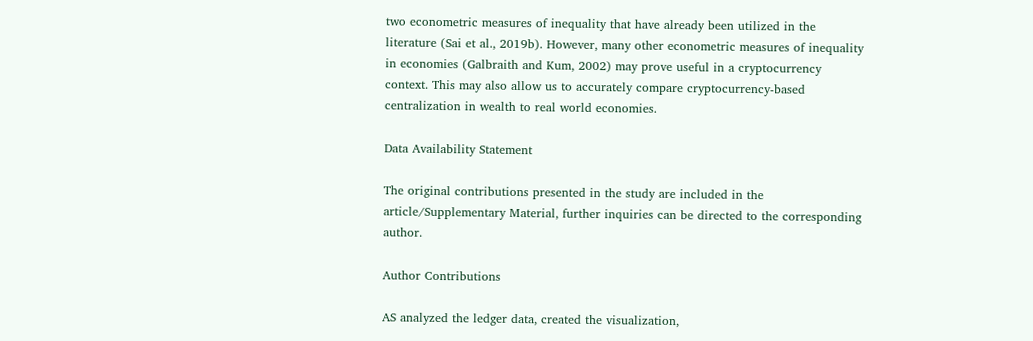two econometric measures of inequality that have already been utilized in the literature (Sai et al., 2019b). However, many other econometric measures of inequality in economies (Galbraith and Kum, 2002) may prove useful in a cryptocurrency context. This may also allow us to accurately compare cryptocurrency-based centralization in wealth to real world economies.

Data Availability Statement

The original contributions presented in the study are included in the article/Supplementary Material, further inquiries can be directed to the corresponding author.

Author Contributions

AS analyzed the ledger data, created the visualization,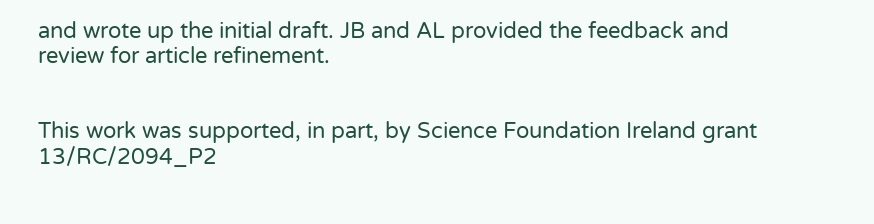and wrote up the initial draft. JB and AL provided the feedback and review for article refinement.


This work was supported, in part, by Science Foundation Ireland grant 13/RC/2094_P2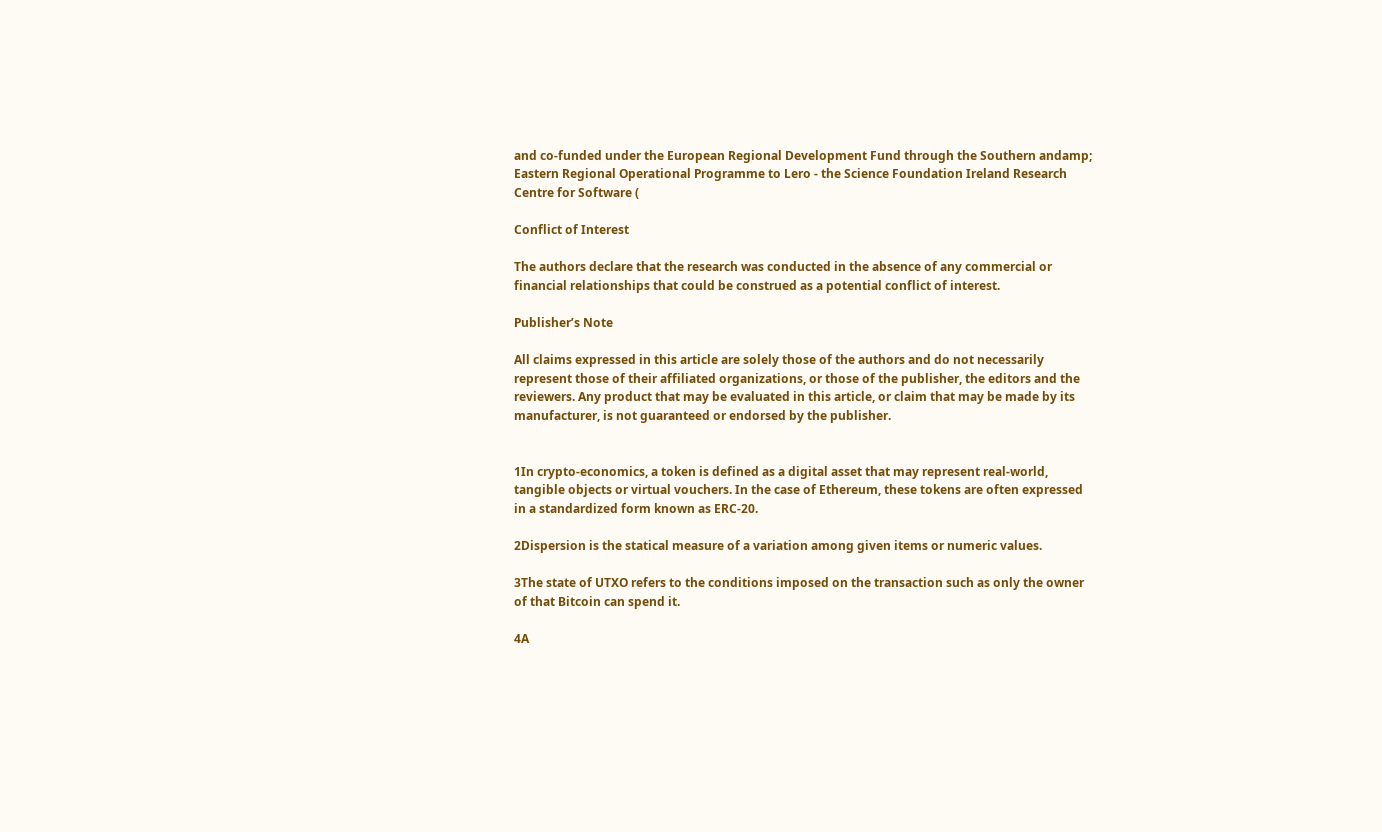and co-funded under the European Regional Development Fund through the Southern andamp; Eastern Regional Operational Programme to Lero - the Science Foundation Ireland Research Centre for Software (

Conflict of Interest

The authors declare that the research was conducted in the absence of any commercial or financial relationships that could be construed as a potential conflict of interest.

Publisher’s Note

All claims expressed in this article are solely those of the authors and do not necessarily represent those of their affiliated organizations, or those of the publisher, the editors and the reviewers. Any product that may be evaluated in this article, or claim that may be made by its manufacturer, is not guaranteed or endorsed by the publisher.


1In crypto-economics, a token is defined as a digital asset that may represent real-world, tangible objects or virtual vouchers. In the case of Ethereum, these tokens are often expressed in a standardized form known as ERC-20.

2Dispersion is the statical measure of a variation among given items or numeric values.

3The state of UTXO refers to the conditions imposed on the transaction such as only the owner of that Bitcoin can spend it.

4A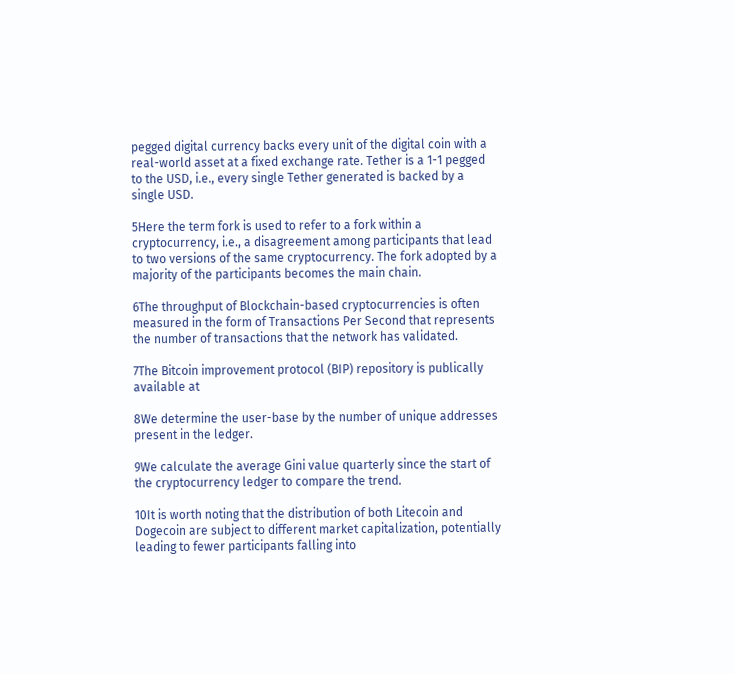pegged digital currency backs every unit of the digital coin with a real-world asset at a fixed exchange rate. Tether is a 1-1 pegged to the USD, i.e., every single Tether generated is backed by a single USD.

5Here the term fork is used to refer to a fork within a cryptocurrency, i.e., a disagreement among participants that lead to two versions of the same cryptocurrency. The fork adopted by a majority of the participants becomes the main chain.

6The throughput of Blockchain-based cryptocurrencies is often measured in the form of Transactions Per Second that represents the number of transactions that the network has validated.

7The Bitcoin improvement protocol (BIP) repository is publically available at

8We determine the user-base by the number of unique addresses present in the ledger.

9We calculate the average Gini value quarterly since the start of the cryptocurrency ledger to compare the trend.

10It is worth noting that the distribution of both Litecoin and Dogecoin are subject to different market capitalization, potentially leading to fewer participants falling into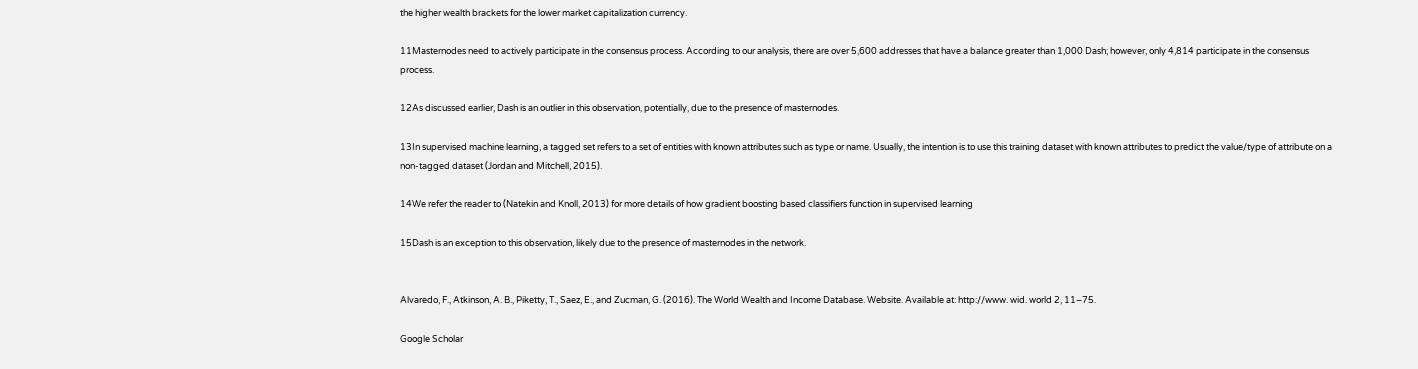the higher wealth brackets for the lower market capitalization currency.

11Masternodes need to actively participate in the consensus process. According to our analysis, there are over 5,600 addresses that have a balance greater than 1,000 Dash; however, only 4,814 participate in the consensus process.

12As discussed earlier, Dash is an outlier in this observation, potentially, due to the presence of masternodes.

13In supervised machine learning, a tagged set refers to a set of entities with known attributes such as type or name. Usually, the intention is to use this training dataset with known attributes to predict the value/type of attribute on a non-tagged dataset (Jordan and Mitchell, 2015).

14We refer the reader to (Natekin and Knoll, 2013) for more details of how gradient boosting based classifiers function in supervised learning

15Dash is an exception to this observation, likely due to the presence of masternodes in the network.


Alvaredo, F., Atkinson, A. B., Piketty, T., Saez, E., and Zucman, G. (2016). The World Wealth and Income Database. Website. Available at: http://www. wid. world 2, 11–75.

Google Scholar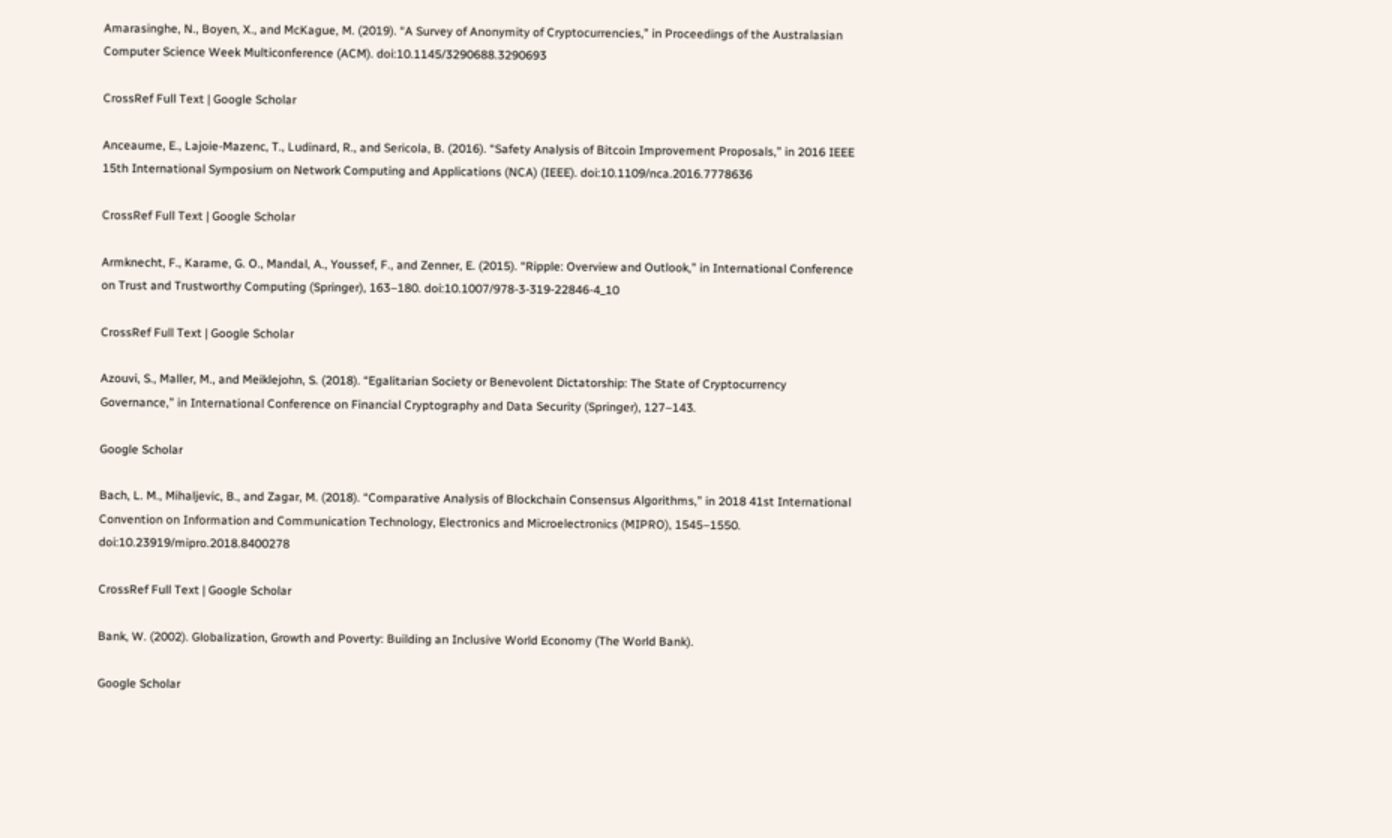Amarasinghe, N., Boyen, X., and McKague, M. (2019). “A Survey of Anonymity of Cryptocurrencies,” in Proceedings of the Australasian Computer Science Week Multiconference (ACM). doi:10.1145/3290688.3290693

CrossRef Full Text | Google Scholar

Anceaume, E., Lajoie-Mazenc, T., Ludinard, R., and Sericola, B. (2016). “Safety Analysis of Bitcoin Improvement Proposals,” in 2016 IEEE 15th International Symposium on Network Computing and Applications (NCA) (IEEE). doi:10.1109/nca.2016.7778636

CrossRef Full Text | Google Scholar

Armknecht, F., Karame, G. O., Mandal, A., Youssef, F., and Zenner, E. (2015). “Ripple: Overview and Outlook,” in International Conference on Trust and Trustworthy Computing (Springer), 163–180. doi:10.1007/978-3-319-22846-4_10

CrossRef Full Text | Google Scholar

Azouvi, S., Maller, M., and Meiklejohn, S. (2018). “Egalitarian Society or Benevolent Dictatorship: The State of Cryptocurrency Governance,” in International Conference on Financial Cryptography and Data Security (Springer), 127–143.

Google Scholar

Bach, L. M., Mihaljevic, B., and Zagar, M. (2018). “Comparative Analysis of Blockchain Consensus Algorithms,” in 2018 41st International Convention on Information and Communication Technology, Electronics and Microelectronics (MIPRO), 1545–1550. doi:10.23919/mipro.2018.8400278

CrossRef Full Text | Google Scholar

Bank, W. (2002). Globalization, Growth and Poverty: Building an Inclusive World Economy (The World Bank).

Google Scholar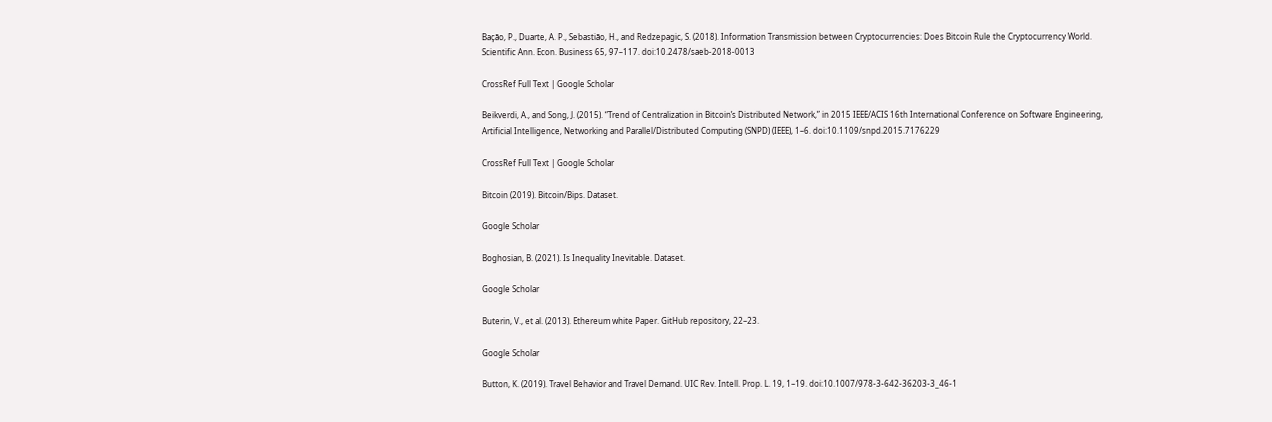Bação, P., Duarte, A. P., Sebastião, H., and Redzepagic, S. (2018). Information Transmission between Cryptocurrencies: Does Bitcoin Rule the Cryptocurrency World. Scientific Ann. Econ. Business 65, 97–117. doi:10.2478/saeb-2018-0013

CrossRef Full Text | Google Scholar

Beikverdi, A., and Song, J. (2015). “Trend of Centralization in Bitcoin’s Distributed Network,” in 2015 IEEE/ACIS 16th International Conference on Software Engineering, Artificial Intelligence, Networking and Parallel/Distributed Computing (SNPD) (IEEE), 1–6. doi:10.1109/snpd.2015.7176229

CrossRef Full Text | Google Scholar

Bitcoin (2019). Bitcoin/Bips. Dataset.

Google Scholar

Boghosian, B. (2021). Is Inequality Inevitable. Dataset.

Google Scholar

Buterin, V., et al. (2013). Ethereum white Paper. GitHub repository, 22–23.

Google Scholar

Button, K. (2019). Travel Behavior and Travel Demand. UIC Rev. Intell. Prop. L. 19, 1–19. doi:10.1007/978-3-642-36203-3_46-1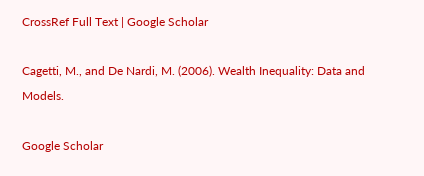CrossRef Full Text | Google Scholar

Cagetti, M., and De Nardi, M. (2006). Wealth Inequality: Data and Models.

Google Scholar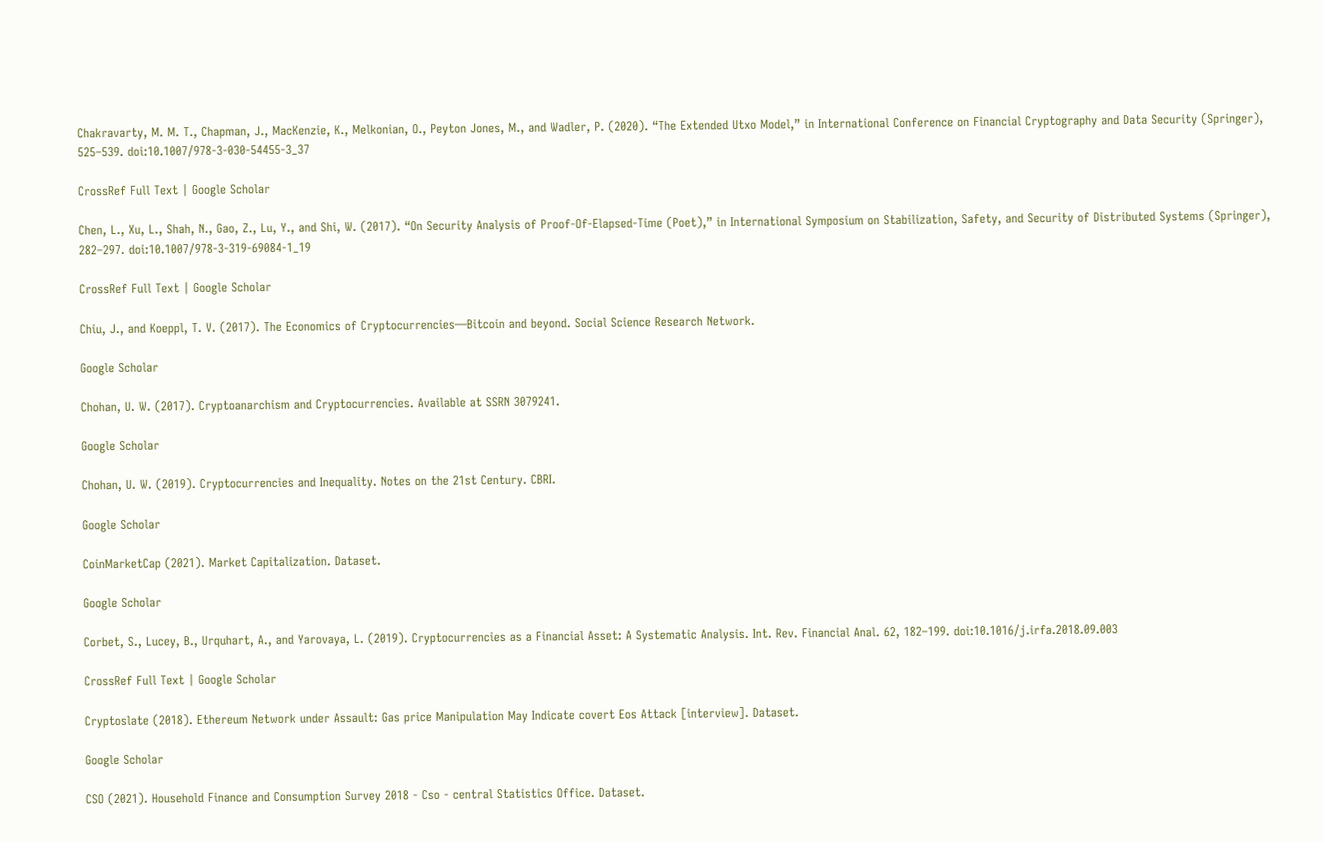Chakravarty, M. M. T., Chapman, J., MacKenzie, K., Melkonian, O., Peyton Jones, M., and Wadler, P. (2020). “The Extended Utxo Model,” in International Conference on Financial Cryptography and Data Security (Springer), 525–539. doi:10.1007/978-3-030-54455-3_37

CrossRef Full Text | Google Scholar

Chen, L., Xu, L., Shah, N., Gao, Z., Lu, Y., and Shi, W. (2017). “On Security Analysis of Proof-Of-Elapsed-Time (Poet),” in International Symposium on Stabilization, Safety, and Security of Distributed Systems (Springer), 282–297. doi:10.1007/978-3-319-69084-1_19

CrossRef Full Text | Google Scholar

Chiu, J., and Koeppl, T. V. (2017). The Economics of Cryptocurrencies—Bitcoin and beyond. Social Science Research Network.

Google Scholar

Chohan, U. W. (2017). Cryptoanarchism and Cryptocurrencies. Available at SSRN 3079241.

Google Scholar

Chohan, U. W. (2019). Cryptocurrencies and Inequality. Notes on the 21st Century. CBRI.

Google Scholar

CoinMarketCap (2021). Market Capitalization. Dataset.

Google Scholar

Corbet, S., Lucey, B., Urquhart, A., and Yarovaya, L. (2019). Cryptocurrencies as a Financial Asset: A Systematic Analysis. Int. Rev. Financial Anal. 62, 182–199. doi:10.1016/j.irfa.2018.09.003

CrossRef Full Text | Google Scholar

Cryptoslate (2018). Ethereum Network under Assault: Gas price Manipulation May Indicate covert Eos Attack [interview]. Dataset.

Google Scholar

CSO (2021). Household Finance and Consumption Survey 2018 - Cso - central Statistics Office. Dataset.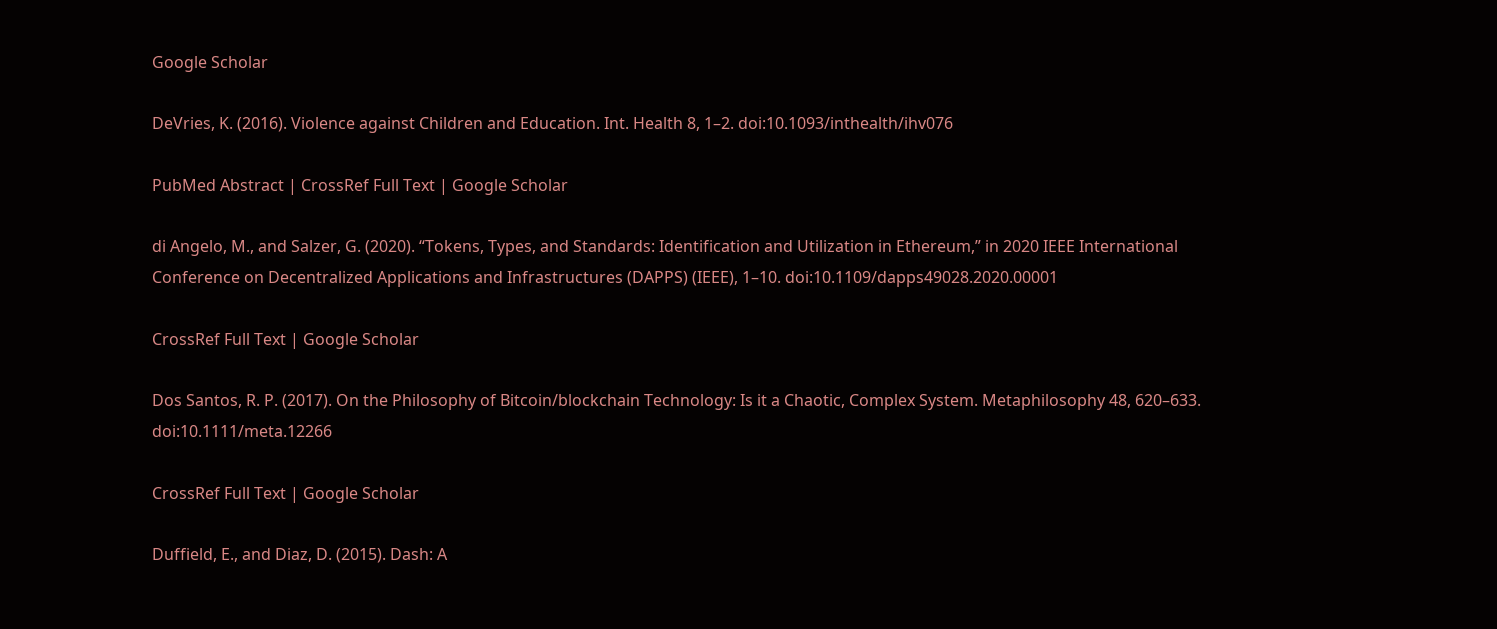Google Scholar

DeVries, K. (2016). Violence against Children and Education. Int. Health 8, 1–2. doi:10.1093/inthealth/ihv076

PubMed Abstract | CrossRef Full Text | Google Scholar

di Angelo, M., and Salzer, G. (2020). “Tokens, Types, and Standards: Identification and Utilization in Ethereum,” in 2020 IEEE International Conference on Decentralized Applications and Infrastructures (DAPPS) (IEEE), 1–10. doi:10.1109/dapps49028.2020.00001

CrossRef Full Text | Google Scholar

Dos Santos, R. P. (2017). On the Philosophy of Bitcoin/blockchain Technology: Is it a Chaotic, Complex System. Metaphilosophy 48, 620–633. doi:10.1111/meta.12266

CrossRef Full Text | Google Scholar

Duffield, E., and Diaz, D. (2015). Dash: A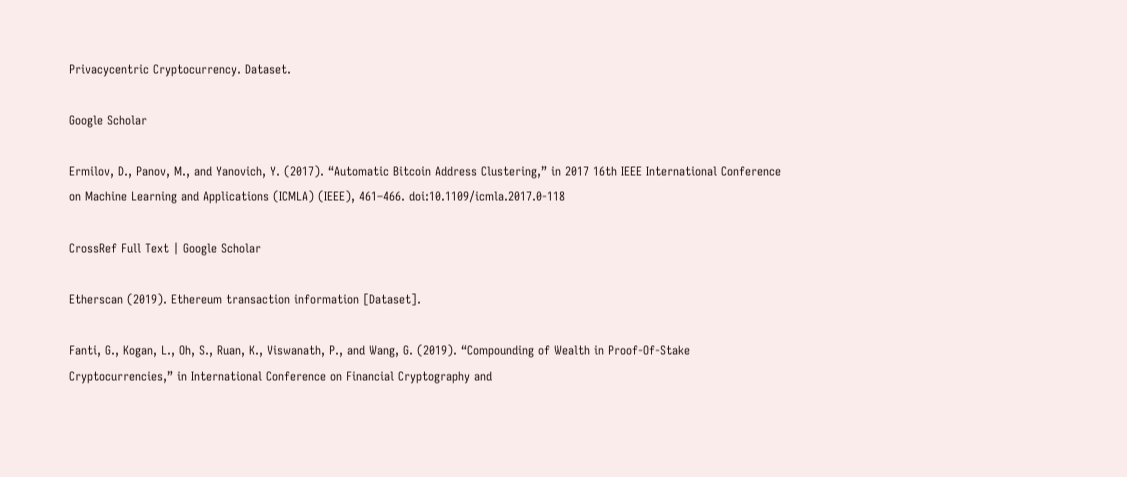Privacycentric Cryptocurrency. Dataset.

Google Scholar

Ermilov, D., Panov, M., and Yanovich, Y. (2017). “Automatic Bitcoin Address Clustering,” in 2017 16th IEEE International Conference on Machine Learning and Applications (ICMLA) (IEEE), 461–466. doi:10.1109/icmla.2017.0-118

CrossRef Full Text | Google Scholar

Etherscan (2019). Ethereum transaction information [Dataset].

Fanti, G., Kogan, L., Oh, S., Ruan, K., Viswanath, P., and Wang, G. (2019). “Compounding of Wealth in Proof-Of-Stake Cryptocurrencies,” in International Conference on Financial Cryptography and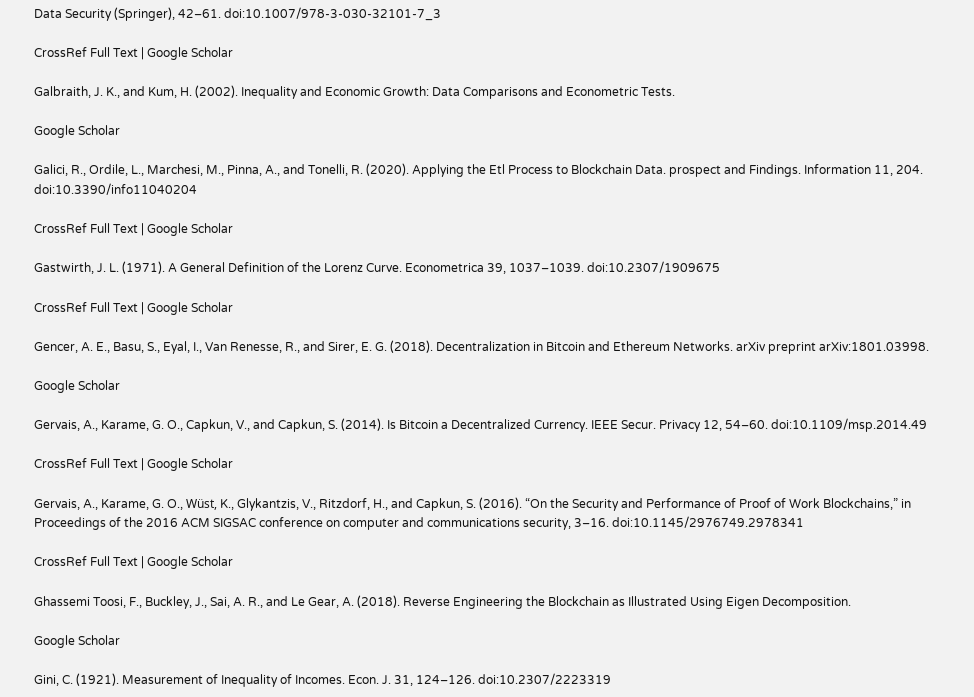Data Security (Springer), 42–61. doi:10.1007/978-3-030-32101-7_3

CrossRef Full Text | Google Scholar

Galbraith, J. K., and Kum, H. (2002). Inequality and Economic Growth: Data Comparisons and Econometric Tests.

Google Scholar

Galici, R., Ordile, L., Marchesi, M., Pinna, A., and Tonelli, R. (2020). Applying the Etl Process to Blockchain Data. prospect and Findings. Information 11, 204. doi:10.3390/info11040204

CrossRef Full Text | Google Scholar

Gastwirth, J. L. (1971). A General Definition of the Lorenz Curve. Econometrica 39, 1037–1039. doi:10.2307/1909675

CrossRef Full Text | Google Scholar

Gencer, A. E., Basu, S., Eyal, I., Van Renesse, R., and Sirer, E. G. (2018). Decentralization in Bitcoin and Ethereum Networks. arXiv preprint arXiv:1801.03998.

Google Scholar

Gervais, A., Karame, G. O., Capkun, V., and Capkun, S. (2014). Is Bitcoin a Decentralized Currency. IEEE Secur. Privacy 12, 54–60. doi:10.1109/msp.2014.49

CrossRef Full Text | Google Scholar

Gervais, A., Karame, G. O., Wüst, K., Glykantzis, V., Ritzdorf, H., and Capkun, S. (2016). “On the Security and Performance of Proof of Work Blockchains,” in Proceedings of the 2016 ACM SIGSAC conference on computer and communications security, 3–16. doi:10.1145/2976749.2978341

CrossRef Full Text | Google Scholar

Ghassemi Toosi, F., Buckley, J., Sai, A. R., and Le Gear, A. (2018). Reverse Engineering the Blockchain as Illustrated Using Eigen Decomposition.

Google Scholar

Gini, C. (1921). Measurement of Inequality of Incomes. Econ. J. 31, 124–126. doi:10.2307/2223319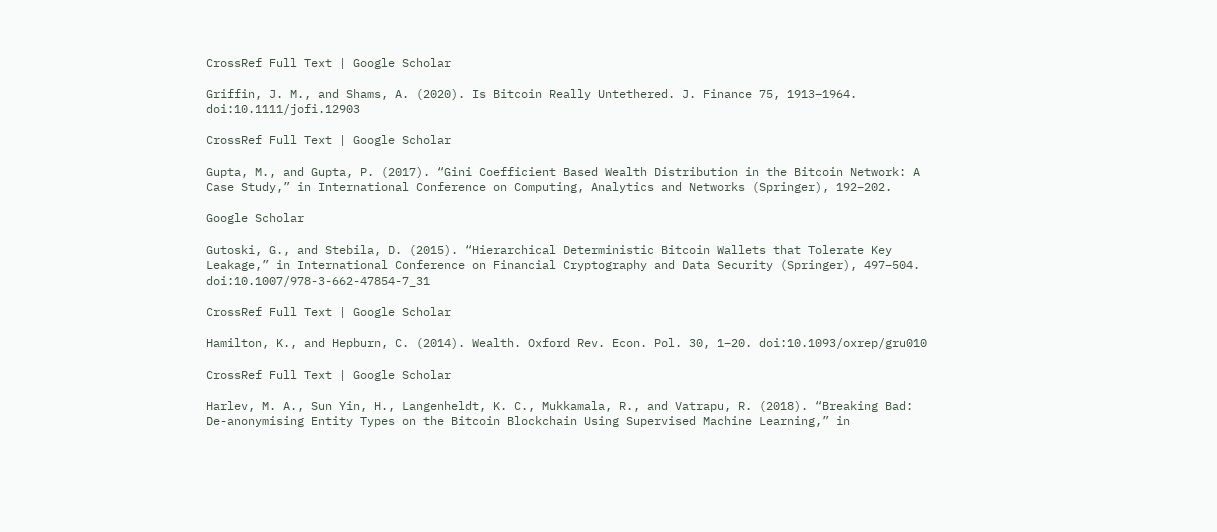CrossRef Full Text | Google Scholar

Griffin, J. M., and Shams, A. (2020). Is Bitcoin Really Untethered. J. Finance 75, 1913–1964. doi:10.1111/jofi.12903

CrossRef Full Text | Google Scholar

Gupta, M., and Gupta, P. (2017). “Gini Coefficient Based Wealth Distribution in the Bitcoin Network: A Case Study,” in International Conference on Computing, Analytics and Networks (Springer), 192–202.

Google Scholar

Gutoski, G., and Stebila, D. (2015). “Hierarchical Deterministic Bitcoin Wallets that Tolerate Key Leakage,” in International Conference on Financial Cryptography and Data Security (Springer), 497–504. doi:10.1007/978-3-662-47854-7_31

CrossRef Full Text | Google Scholar

Hamilton, K., and Hepburn, C. (2014). Wealth. Oxford Rev. Econ. Pol. 30, 1–20. doi:10.1093/oxrep/gru010

CrossRef Full Text | Google Scholar

Harlev, M. A., Sun Yin, H., Langenheldt, K. C., Mukkamala, R., and Vatrapu, R. (2018). “Breaking Bad: De-anonymising Entity Types on the Bitcoin Blockchain Using Supervised Machine Learning,” in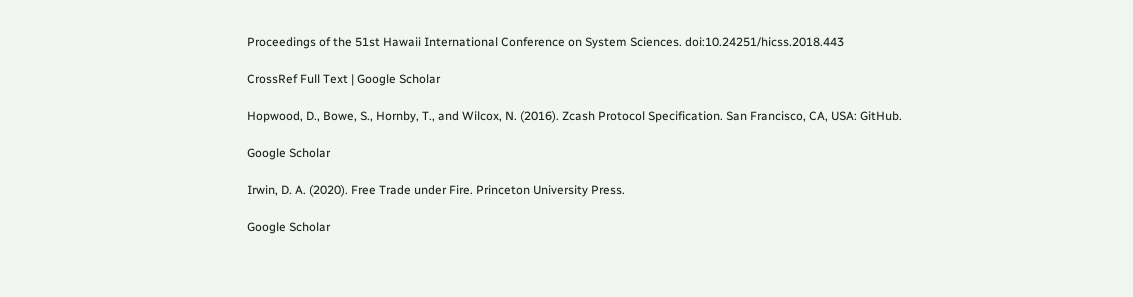Proceedings of the 51st Hawaii International Conference on System Sciences. doi:10.24251/hicss.2018.443

CrossRef Full Text | Google Scholar

Hopwood, D., Bowe, S., Hornby, T., and Wilcox, N. (2016). Zcash Protocol Specification. San Francisco, CA, USA: GitHub.

Google Scholar

Irwin, D. A. (2020). Free Trade under Fire. Princeton University Press.

Google Scholar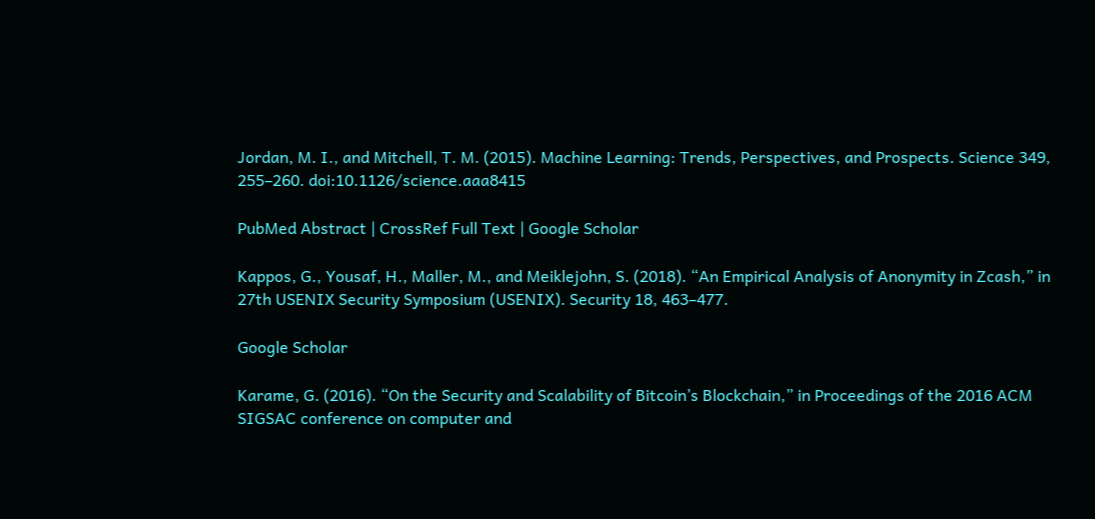Jordan, M. I., and Mitchell, T. M. (2015). Machine Learning: Trends, Perspectives, and Prospects. Science 349, 255–260. doi:10.1126/science.aaa8415

PubMed Abstract | CrossRef Full Text | Google Scholar

Kappos, G., Yousaf, H., Maller, M., and Meiklejohn, S. (2018). “An Empirical Analysis of Anonymity in Zcash,” in 27th USENIX Security Symposium (USENIX). Security 18, 463–477.

Google Scholar

Karame, G. (2016). “On the Security and Scalability of Bitcoin’s Blockchain,” in Proceedings of the 2016 ACM SIGSAC conference on computer and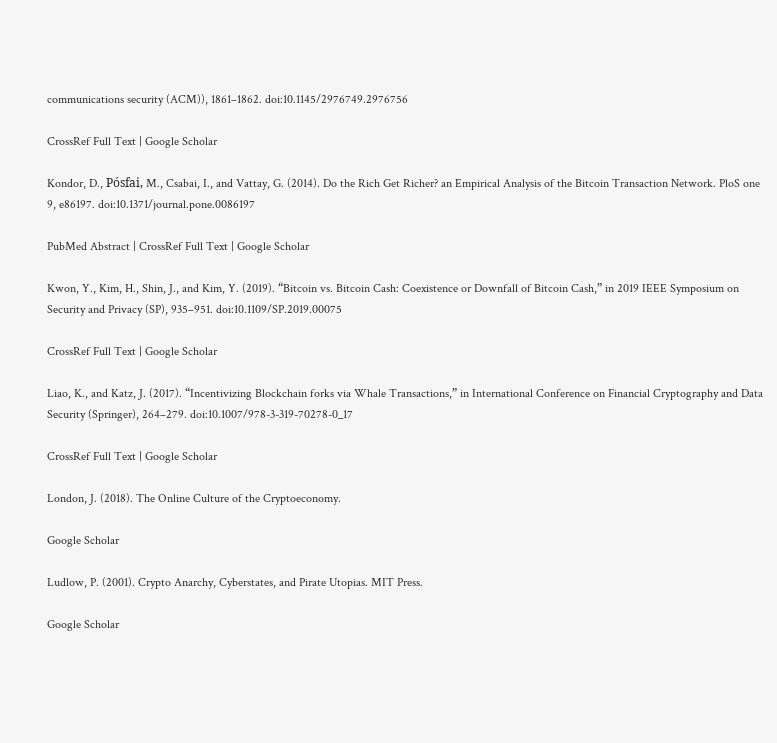communications security (ACM)), 1861–1862. doi:10.1145/2976749.2976756

CrossRef Full Text | Google Scholar

Kondor, D., Pósfai, M., Csabai, I., and Vattay, G. (2014). Do the Rich Get Richer? an Empirical Analysis of the Bitcoin Transaction Network. PloS one 9, e86197. doi:10.1371/journal.pone.0086197

PubMed Abstract | CrossRef Full Text | Google Scholar

Kwon, Y., Kim, H., Shin, J., and Kim, Y. (2019). “Bitcoin vs. Bitcoin Cash: Coexistence or Downfall of Bitcoin Cash,” in 2019 IEEE Symposium on Security and Privacy (SP), 935–951. doi:10.1109/SP.2019.00075

CrossRef Full Text | Google Scholar

Liao, K., and Katz, J. (2017). “Incentivizing Blockchain forks via Whale Transactions,” in International Conference on Financial Cryptography and Data Security (Springer), 264–279. doi:10.1007/978-3-319-70278-0_17

CrossRef Full Text | Google Scholar

London, J. (2018). The Online Culture of the Cryptoeconomy.

Google Scholar

Ludlow, P. (2001). Crypto Anarchy, Cyberstates, and Pirate Utopias. MIT Press.

Google Scholar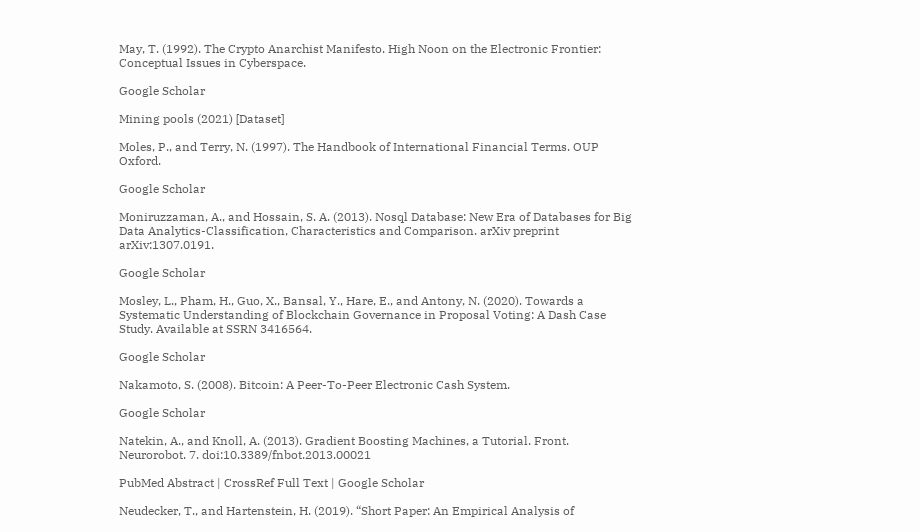May, T. (1992). The Crypto Anarchist Manifesto. High Noon on the Electronic Frontier: Conceptual Issues in Cyberspace.

Google Scholar

Mining pools (2021) [Dataset]

Moles, P., and Terry, N. (1997). The Handbook of International Financial Terms. OUP Oxford.

Google Scholar

Moniruzzaman, A., and Hossain, S. A. (2013). Nosql Database: New Era of Databases for Big Data Analytics-Classification, Characteristics and Comparison. arXiv preprint arXiv:1307.0191.

Google Scholar

Mosley, L., Pham, H., Guo, X., Bansal, Y., Hare, E., and Antony, N. (2020). Towards a Systematic Understanding of Blockchain Governance in Proposal Voting: A Dash Case Study. Available at SSRN 3416564.

Google Scholar

Nakamoto, S. (2008). Bitcoin: A Peer-To-Peer Electronic Cash System.

Google Scholar

Natekin, A., and Knoll, A. (2013). Gradient Boosting Machines, a Tutorial. Front. Neurorobot. 7. doi:10.3389/fnbot.2013.00021

PubMed Abstract | CrossRef Full Text | Google Scholar

Neudecker, T., and Hartenstein, H. (2019). “Short Paper: An Empirical Analysis of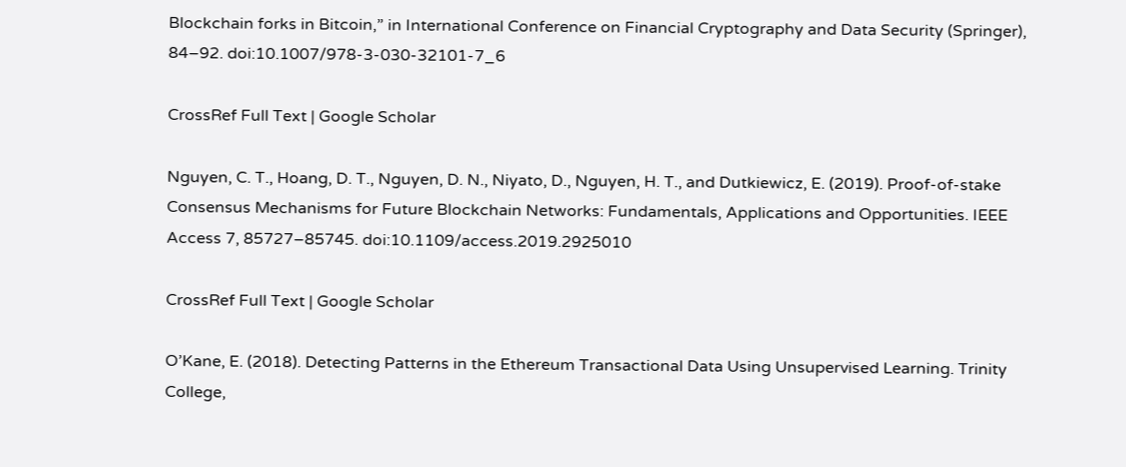Blockchain forks in Bitcoin,” in International Conference on Financial Cryptography and Data Security (Springer), 84–92. doi:10.1007/978-3-030-32101-7_6

CrossRef Full Text | Google Scholar

Nguyen, C. T., Hoang, D. T., Nguyen, D. N., Niyato, D., Nguyen, H. T., and Dutkiewicz, E. (2019). Proof-of-stake Consensus Mechanisms for Future Blockchain Networks: Fundamentals, Applications and Opportunities. IEEE Access 7, 85727–85745. doi:10.1109/access.2019.2925010

CrossRef Full Text | Google Scholar

O’Kane, E. (2018). Detecting Patterns in the Ethereum Transactional Data Using Unsupervised Learning. Trinity College,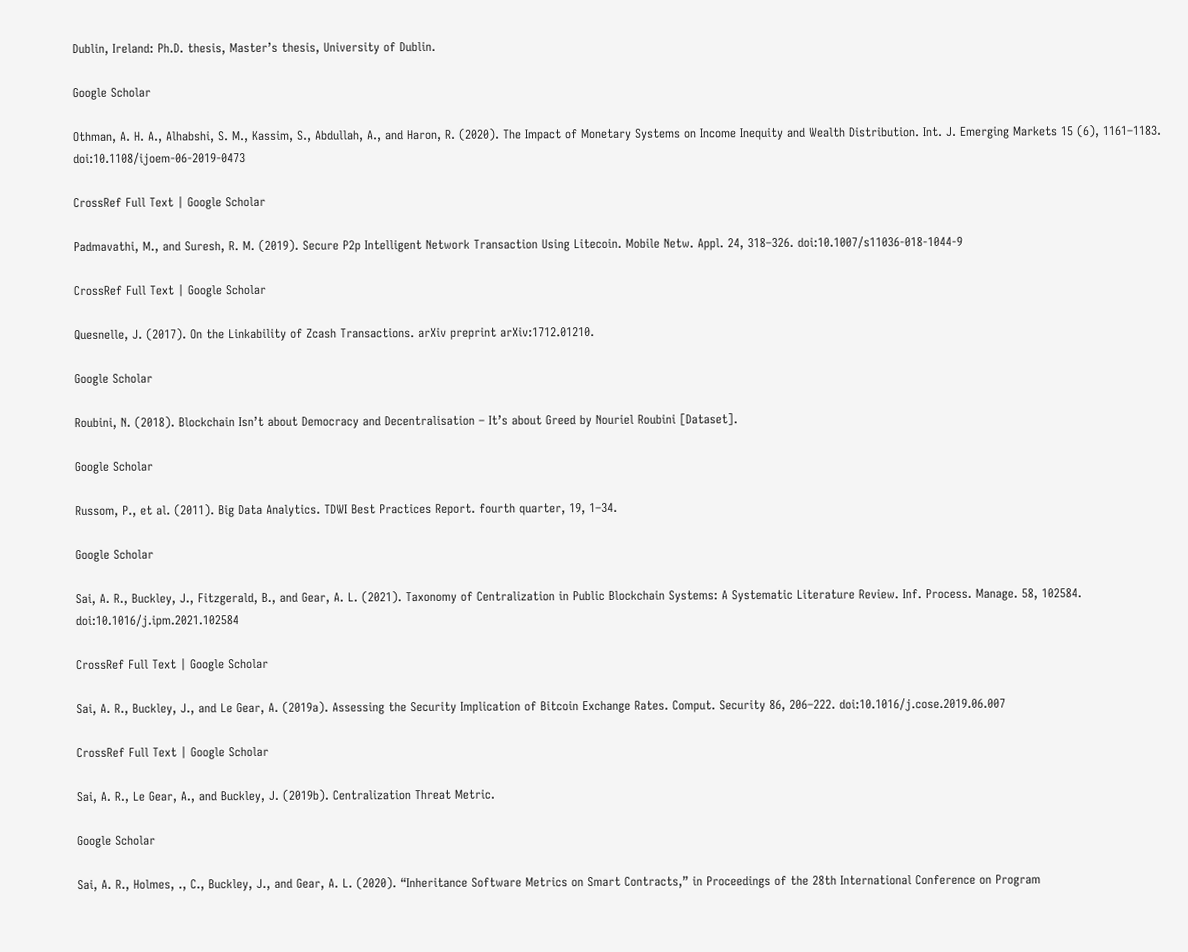Dublin, Ireland: Ph.D. thesis, Master’s thesis, University of Dublin.

Google Scholar

Othman, A. H. A., Alhabshi, S. M., Kassim, S., Abdullah, A., and Haron, R. (2020). The Impact of Monetary Systems on Income Inequity and Wealth Distribution. Int. J. Emerging Markets 15 (6), 1161–1183. doi:10.1108/ijoem-06-2019-0473

CrossRef Full Text | Google Scholar

Padmavathi, M., and Suresh, R. M. (2019). Secure P2p Intelligent Network Transaction Using Litecoin. Mobile Netw. Appl. 24, 318–326. doi:10.1007/s11036-018-1044-9

CrossRef Full Text | Google Scholar

Quesnelle, J. (2017). On the Linkability of Zcash Transactions. arXiv preprint arXiv:1712.01210.

Google Scholar

Roubini, N. (2018). Blockchain Isn’t about Democracy and Decentralisation – It’s about Greed by Nouriel Roubini [Dataset].

Google Scholar

Russom, P., et al. (2011). Big Data Analytics. TDWI Best Practices Report. fourth quarter, 19, 1–34.

Google Scholar

Sai, A. R., Buckley, J., Fitzgerald, B., and Gear, A. L. (2021). Taxonomy of Centralization in Public Blockchain Systems: A Systematic Literature Review. Inf. Process. Manage. 58, 102584. doi:10.1016/j.ipm.2021.102584

CrossRef Full Text | Google Scholar

Sai, A. R., Buckley, J., and Le Gear, A. (2019a). Assessing the Security Implication of Bitcoin Exchange Rates. Comput. Security 86, 206–222. doi:10.1016/j.cose.2019.06.007

CrossRef Full Text | Google Scholar

Sai, A. R., Le Gear, A., and Buckley, J. (2019b). Centralization Threat Metric.

Google Scholar

Sai, A. R., Holmes, ., C., Buckley, J., and Gear, A. L. (2020). “Inheritance Software Metrics on Smart Contracts,” in Proceedings of the 28th International Conference on Program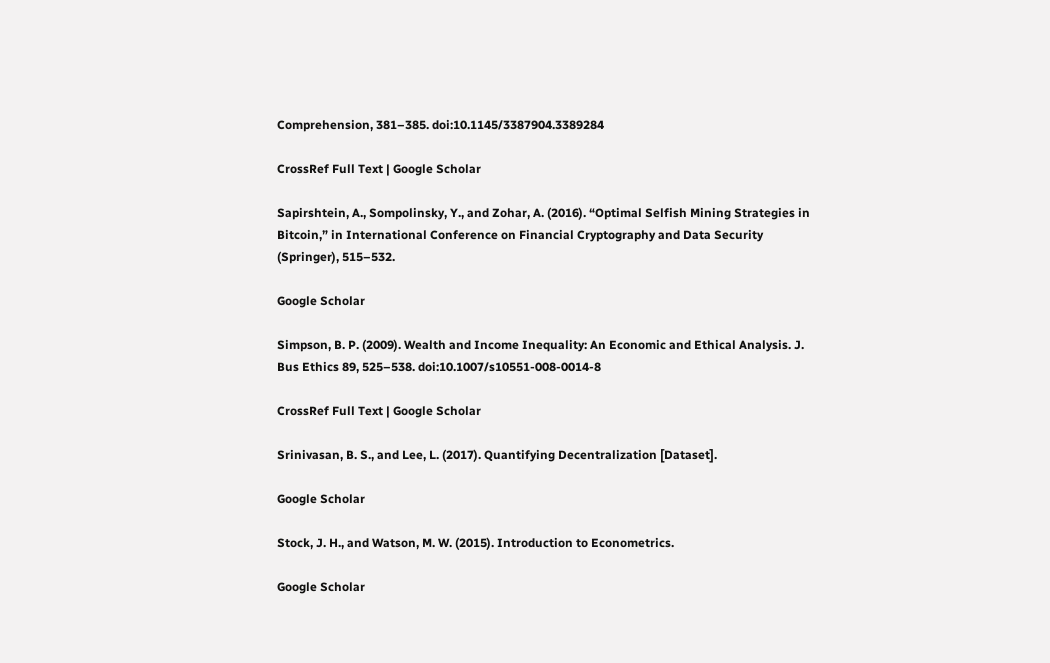Comprehension, 381–385. doi:10.1145/3387904.3389284

CrossRef Full Text | Google Scholar

Sapirshtein, A., Sompolinsky, Y., and Zohar, A. (2016). “Optimal Selfish Mining Strategies in Bitcoin,” in International Conference on Financial Cryptography and Data Security (Springer), 515–532.

Google Scholar

Simpson, B. P. (2009). Wealth and Income Inequality: An Economic and Ethical Analysis. J. Bus Ethics 89, 525–538. doi:10.1007/s10551-008-0014-8

CrossRef Full Text | Google Scholar

Srinivasan, B. S., and Lee, L. (2017). Quantifying Decentralization [Dataset].

Google Scholar

Stock, J. H., and Watson, M. W. (2015). Introduction to Econometrics.

Google Scholar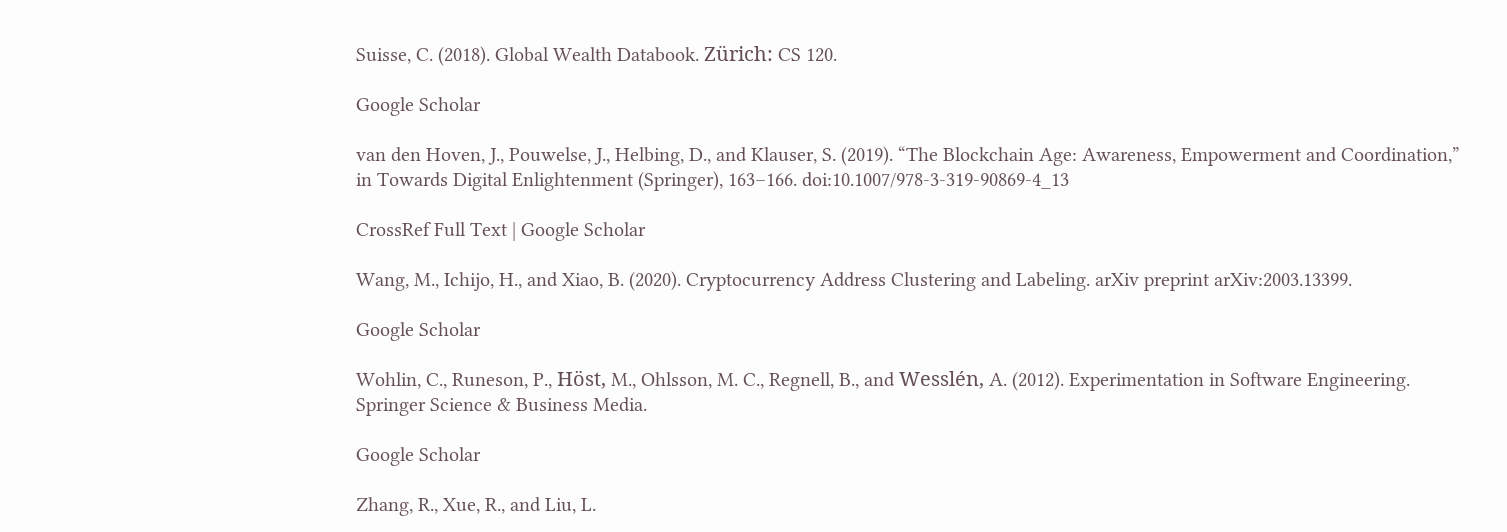Suisse, C. (2018). Global Wealth Databook. Zürich: CS 120.

Google Scholar

van den Hoven, J., Pouwelse, J., Helbing, D., and Klauser, S. (2019). “The Blockchain Age: Awareness, Empowerment and Coordination,” in Towards Digital Enlightenment (Springer), 163–166. doi:10.1007/978-3-319-90869-4_13

CrossRef Full Text | Google Scholar

Wang, M., Ichijo, H., and Xiao, B. (2020). Cryptocurrency Address Clustering and Labeling. arXiv preprint arXiv:2003.13399.

Google Scholar

Wohlin, C., Runeson, P., Höst, M., Ohlsson, M. C., Regnell, B., and Wesslén, A. (2012). Experimentation in Software Engineering. Springer Science & Business Media.

Google Scholar

Zhang, R., Xue, R., and Liu, L.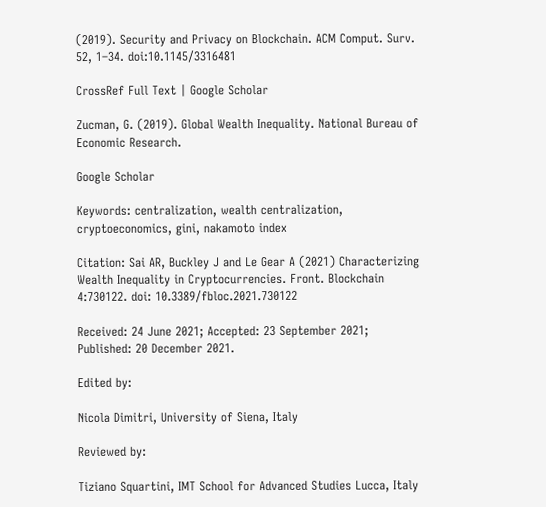(2019). Security and Privacy on Blockchain. ACM Comput. Surv. 52, 1–34. doi:10.1145/3316481

CrossRef Full Text | Google Scholar

Zucman, G. (2019). Global Wealth Inequality. National Bureau of Economic Research.

Google Scholar

Keywords: centralization, wealth centralization, cryptoeconomics, gini, nakamoto index

Citation: Sai AR, Buckley J and Le Gear A (2021) Characterizing Wealth Inequality in Cryptocurrencies. Front. Blockchain 4:730122. doi: 10.3389/fbloc.2021.730122

Received: 24 June 2021; Accepted: 23 September 2021;
Published: 20 December 2021.

Edited by:

Nicola Dimitri, University of Siena, Italy

Reviewed by:

Tiziano Squartini, IMT School for Advanced Studies Lucca, Italy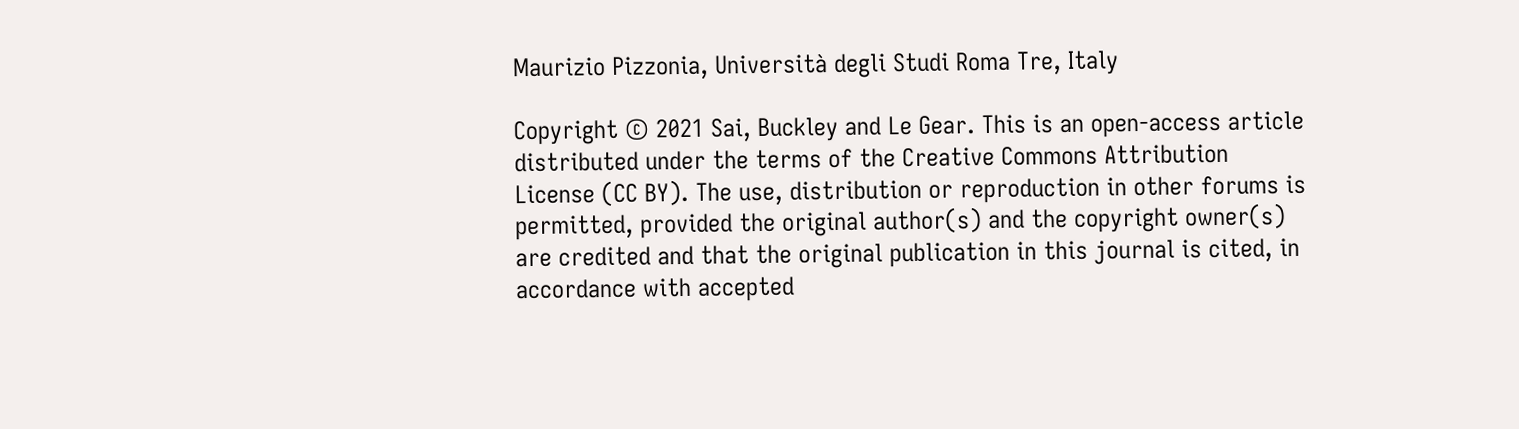Maurizio Pizzonia, Università degli Studi Roma Tre, Italy

Copyright © 2021 Sai, Buckley and Le Gear. This is an open-access article distributed under the terms of the Creative Commons Attribution License (CC BY). The use, distribution or reproduction in other forums is permitted, provided the original author(s) and the copyright owner(s) are credited and that the original publication in this journal is cited, in accordance with accepted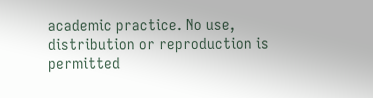academic practice. No use, distribution or reproduction is permitted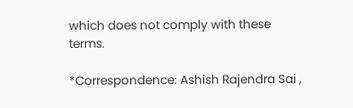which does not comply with these terms.

*Correspondence: Ashish Rajendra Sai ,